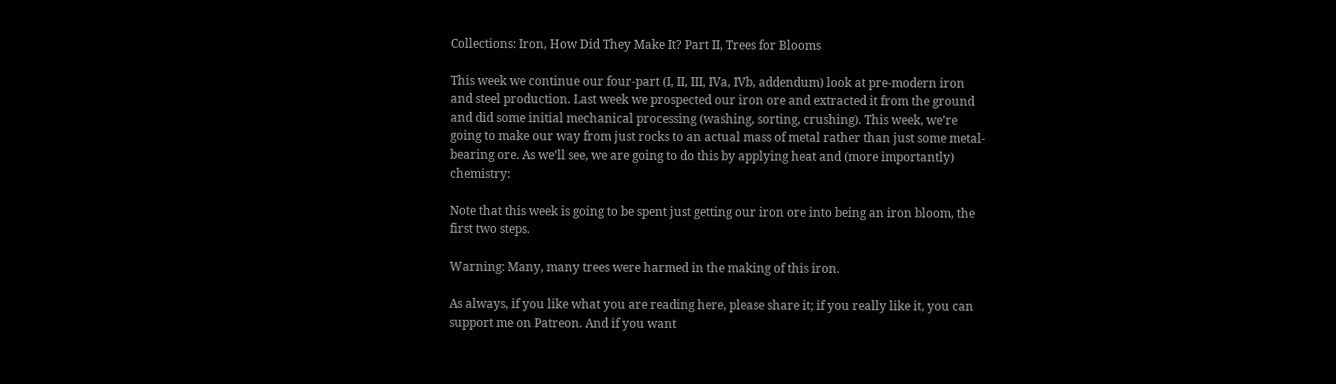Collections: Iron, How Did They Make It? Part II, Trees for Blooms

This week we continue our four-part (I, II, III, IVa, IVb, addendum) look at pre-modern iron and steel production. Last week we prospected our iron ore and extracted it from the ground and did some initial mechanical processing (washing, sorting, crushing). This week, we’re going to make our way from just rocks to an actual mass of metal rather than just some metal-bearing ore. As we’ll see, we are going to do this by applying heat and (more importantly) chemistry:

Note that this week is going to be spent just getting our iron ore into being an iron bloom, the first two steps.

Warning: Many, many trees were harmed in the making of this iron.

As always, if you like what you are reading here, please share it; if you really like it, you can support me on Patreon. And if you want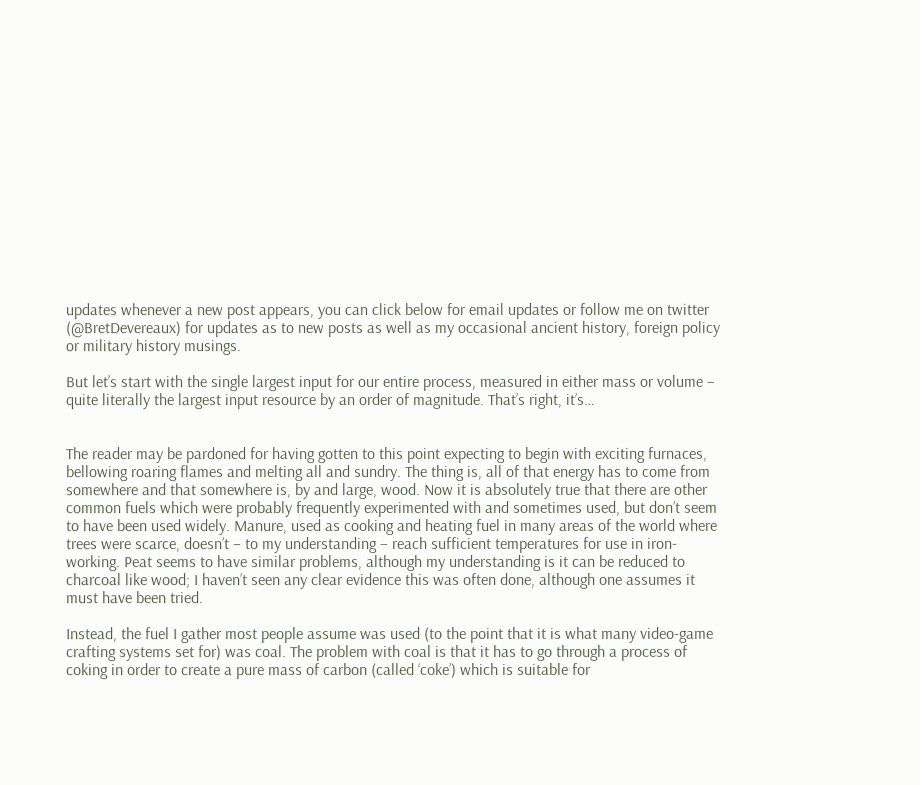updates whenever a new post appears, you can click below for email updates or follow me on twitter (@BretDevereaux) for updates as to new posts as well as my occasional ancient history, foreign policy or military history musings.

But let’s start with the single largest input for our entire process, measured in either mass or volume – quite literally the largest input resource by an order of magnitude. That’s right, it’s…


The reader may be pardoned for having gotten to this point expecting to begin with exciting furnaces, bellowing roaring flames and melting all and sundry. The thing is, all of that energy has to come from somewhere and that somewhere is, by and large, wood. Now it is absolutely true that there are other common fuels which were probably frequently experimented with and sometimes used, but don’t seem to have been used widely. Manure, used as cooking and heating fuel in many areas of the world where trees were scarce, doesn’t – to my understanding – reach sufficient temperatures for use in iron-working. Peat seems to have similar problems, although my understanding is it can be reduced to charcoal like wood; I haven’t seen any clear evidence this was often done, although one assumes it must have been tried.

Instead, the fuel I gather most people assume was used (to the point that it is what many video-game crafting systems set for) was coal. The problem with coal is that it has to go through a process of coking in order to create a pure mass of carbon (called ‘coke’) which is suitable for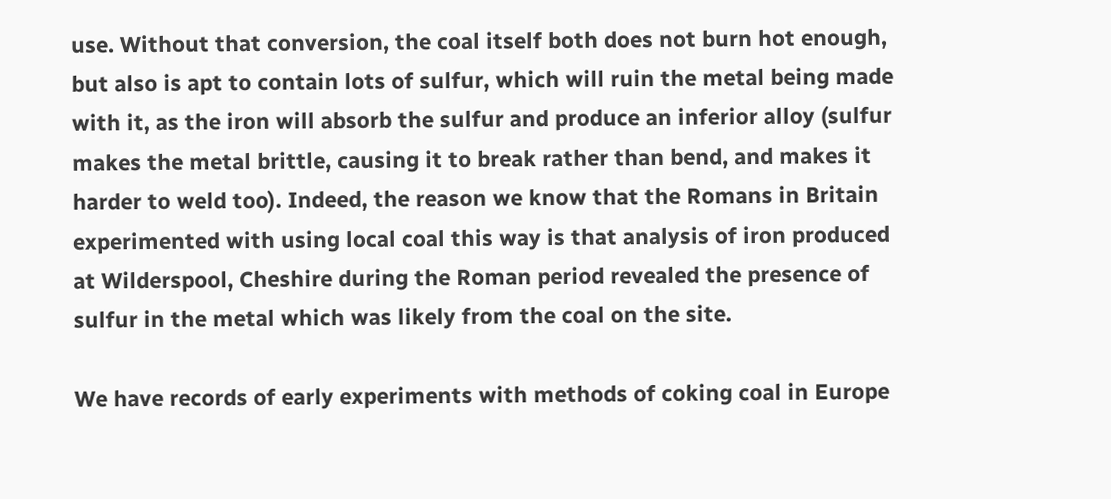use. Without that conversion, the coal itself both does not burn hot enough, but also is apt to contain lots of sulfur, which will ruin the metal being made with it, as the iron will absorb the sulfur and produce an inferior alloy (sulfur makes the metal brittle, causing it to break rather than bend, and makes it harder to weld too). Indeed, the reason we know that the Romans in Britain experimented with using local coal this way is that analysis of iron produced at Wilderspool, Cheshire during the Roman period revealed the presence of sulfur in the metal which was likely from the coal on the site.

We have records of early experiments with methods of coking coal in Europe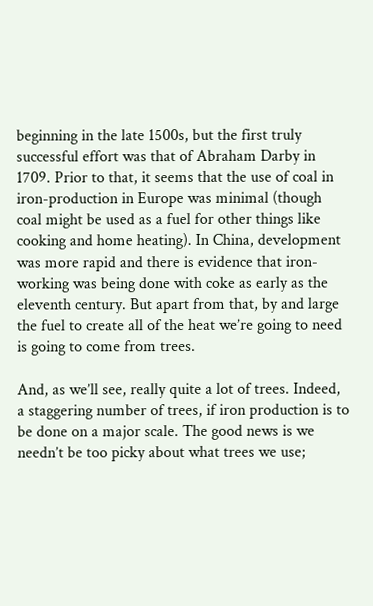beginning in the late 1500s, but the first truly successful effort was that of Abraham Darby in 1709. Prior to that, it seems that the use of coal in iron-production in Europe was minimal (though coal might be used as a fuel for other things like cooking and home heating). In China, development was more rapid and there is evidence that iron-working was being done with coke as early as the eleventh century. But apart from that, by and large the fuel to create all of the heat we’re going to need is going to come from trees.

And, as we’ll see, really quite a lot of trees. Indeed, a staggering number of trees, if iron production is to be done on a major scale. The good news is we needn’t be too picky about what trees we use;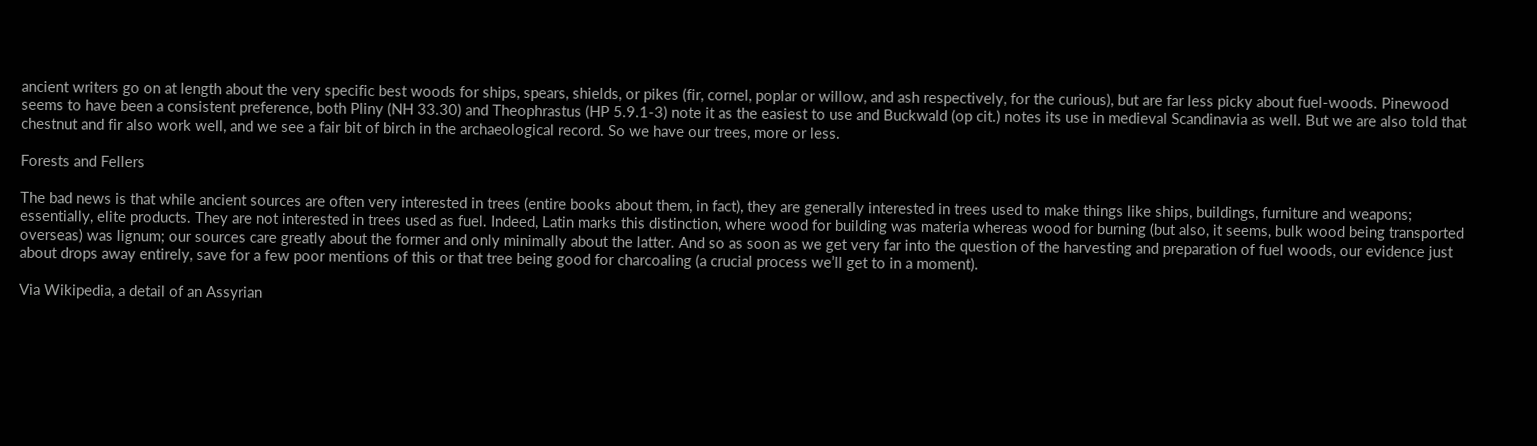ancient writers go on at length about the very specific best woods for ships, spears, shields, or pikes (fir, cornel, poplar or willow, and ash respectively, for the curious), but are far less picky about fuel-woods. Pinewood seems to have been a consistent preference, both Pliny (NH 33.30) and Theophrastus (HP 5.9.1-3) note it as the easiest to use and Buckwald (op cit.) notes its use in medieval Scandinavia as well. But we are also told that chestnut and fir also work well, and we see a fair bit of birch in the archaeological record. So we have our trees, more or less.

Forests and Fellers

The bad news is that while ancient sources are often very interested in trees (entire books about them, in fact), they are generally interested in trees used to make things like ships, buildings, furniture and weapons; essentially, elite products. They are not interested in trees used as fuel. Indeed, Latin marks this distinction, where wood for building was materia whereas wood for burning (but also, it seems, bulk wood being transported overseas) was lignum; our sources care greatly about the former and only minimally about the latter. And so as soon as we get very far into the question of the harvesting and preparation of fuel woods, our evidence just about drops away entirely, save for a few poor mentions of this or that tree being good for charcoaling (a crucial process we’ll get to in a moment).

Via Wikipedia, a detail of an Assyrian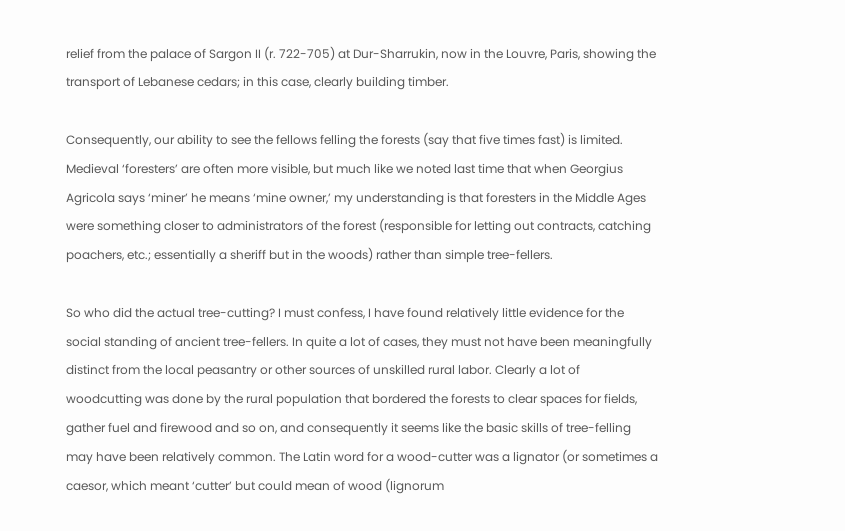relief from the palace of Sargon II (r. 722-705) at Dur-Sharrukin, now in the Louvre, Paris, showing the transport of Lebanese cedars; in this case, clearly building timber.

Consequently, our ability to see the fellows felling the forests (say that five times fast) is limited. Medieval ‘foresters’ are often more visible, but much like we noted last time that when Georgius Agricola says ‘miner’ he means ‘mine owner,’ my understanding is that foresters in the Middle Ages were something closer to administrators of the forest (responsible for letting out contracts, catching poachers, etc.; essentially a sheriff but in the woods) rather than simple tree-fellers.

So who did the actual tree-cutting? I must confess, I have found relatively little evidence for the social standing of ancient tree-fellers. In quite a lot of cases, they must not have been meaningfully distinct from the local peasantry or other sources of unskilled rural labor. Clearly a lot of woodcutting was done by the rural population that bordered the forests to clear spaces for fields, gather fuel and firewood and so on, and consequently it seems like the basic skills of tree-felling may have been relatively common. The Latin word for a wood-cutter was a lignator (or sometimes a caesor, which meant ‘cutter’ but could mean of wood (lignorum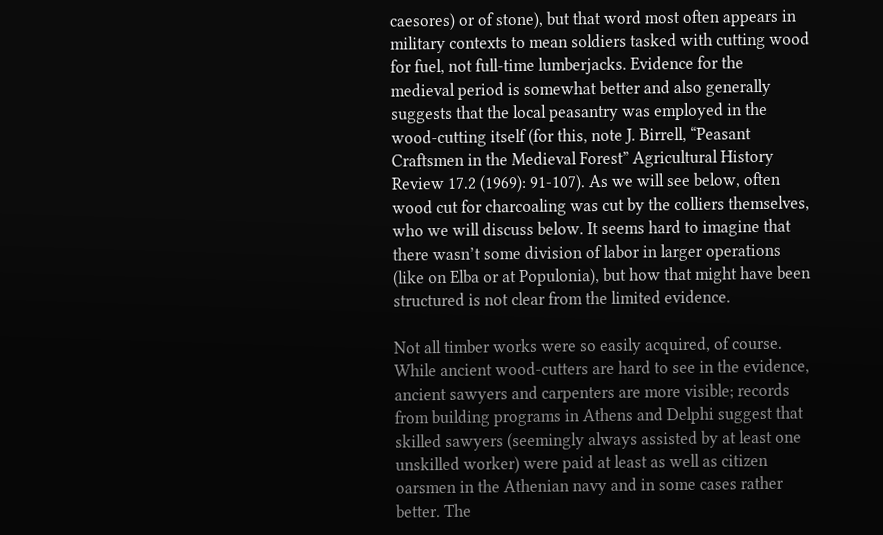caesores) or of stone), but that word most often appears in military contexts to mean soldiers tasked with cutting wood for fuel, not full-time lumberjacks. Evidence for the medieval period is somewhat better and also generally suggests that the local peasantry was employed in the wood-cutting itself (for this, note J. Birrell, “Peasant Craftsmen in the Medieval Forest” Agricultural History Review 17.2 (1969): 91-107). As we will see below, often wood cut for charcoaling was cut by the colliers themselves, who we will discuss below. It seems hard to imagine that there wasn’t some division of labor in larger operations (like on Elba or at Populonia), but how that might have been structured is not clear from the limited evidence.

Not all timber works were so easily acquired, of course. While ancient wood-cutters are hard to see in the evidence, ancient sawyers and carpenters are more visible; records from building programs in Athens and Delphi suggest that skilled sawyers (seemingly always assisted by at least one unskilled worker) were paid at least as well as citizen oarsmen in the Athenian navy and in some cases rather better. The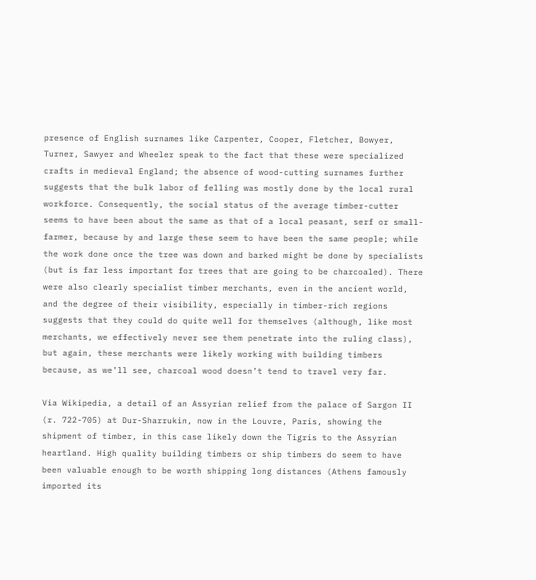presence of English surnames like Carpenter, Cooper, Fletcher, Bowyer, Turner, Sawyer and Wheeler speak to the fact that these were specialized crafts in medieval England; the absence of wood-cutting surnames further suggests that the bulk labor of felling was mostly done by the local rural workforce. Consequently, the social status of the average timber-cutter seems to have been about the same as that of a local peasant, serf or small-farmer, because by and large these seem to have been the same people; while the work done once the tree was down and barked might be done by specialists (but is far less important for trees that are going to be charcoaled). There were also clearly specialist timber merchants, even in the ancient world, and the degree of their visibility, especially in timber-rich regions suggests that they could do quite well for themselves (although, like most merchants, we effectively never see them penetrate into the ruling class), but again, these merchants were likely working with building timbers because, as we’ll see, charcoal wood doesn’t tend to travel very far.

Via Wikipedia, a detail of an Assyrian relief from the palace of Sargon II (r. 722-705) at Dur-Sharrukin, now in the Louvre, Paris, showing the shipment of timber, in this case likely down the Tigris to the Assyrian heartland. High quality building timbers or ship timbers do seem to have been valuable enough to be worth shipping long distances (Athens famously imported its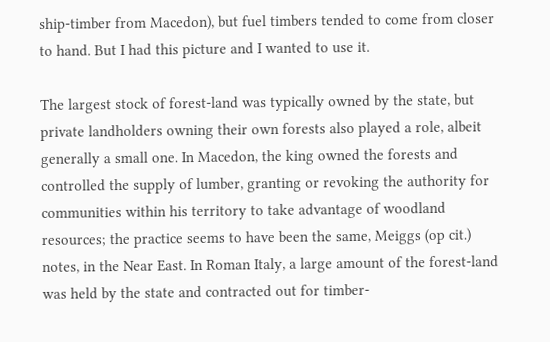ship-timber from Macedon), but fuel timbers tended to come from closer to hand. But I had this picture and I wanted to use it.

The largest stock of forest-land was typically owned by the state, but private landholders owning their own forests also played a role, albeit generally a small one. In Macedon, the king owned the forests and controlled the supply of lumber, granting or revoking the authority for communities within his territory to take advantage of woodland resources; the practice seems to have been the same, Meiggs (op cit.) notes, in the Near East. In Roman Italy, a large amount of the forest-land was held by the state and contracted out for timber-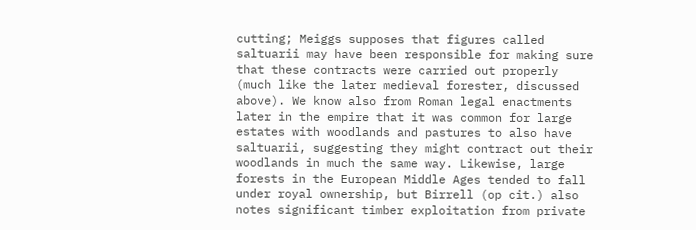cutting; Meiggs supposes that figures called saltuarii may have been responsible for making sure that these contracts were carried out properly (much like the later medieval forester, discussed above). We know also from Roman legal enactments later in the empire that it was common for large estates with woodlands and pastures to also have saltuarii, suggesting they might contract out their woodlands in much the same way. Likewise, large forests in the European Middle Ages tended to fall under royal ownership, but Birrell (op cit.) also notes significant timber exploitation from private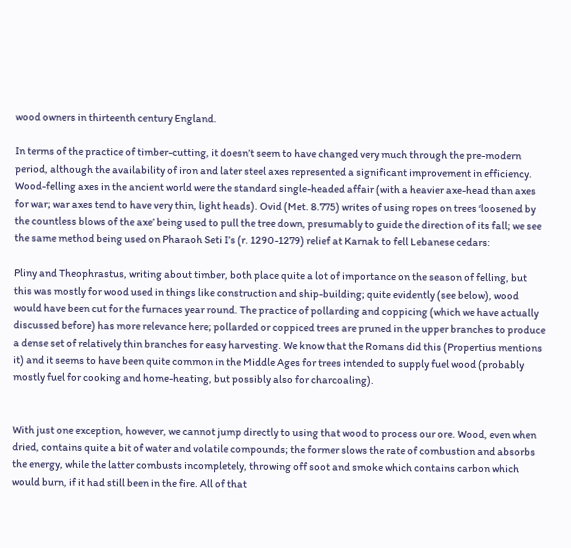wood owners in thirteenth century England.

In terms of the practice of timber-cutting, it doesn’t seem to have changed very much through the pre-modern period, although the availability of iron and later steel axes represented a significant improvement in efficiency. Wood-felling axes in the ancient world were the standard single-headed affair (with a heavier axe-head than axes for war; war axes tend to have very thin, light heads). Ovid (Met. 8.775) writes of using ropes on trees ‘loosened by the countless blows of the axe’ being used to pull the tree down, presumably to guide the direction of its fall; we see the same method being used on Pharaoh Seti I’s (r. 1290-1279) relief at Karnak to fell Lebanese cedars:

Pliny and Theophrastus, writing about timber, both place quite a lot of importance on the season of felling, but this was mostly for wood used in things like construction and ship-building; quite evidently (see below), wood would have been cut for the furnaces year round. The practice of pollarding and coppicing (which we have actually discussed before) has more relevance here; pollarded or coppiced trees are pruned in the upper branches to produce a dense set of relatively thin branches for easy harvesting. We know that the Romans did this (Propertius mentions it) and it seems to have been quite common in the Middle Ages for trees intended to supply fuel wood (probably mostly fuel for cooking and home-heating, but possibly also for charcoaling).


With just one exception, however, we cannot jump directly to using that wood to process our ore. Wood, even when dried, contains quite a bit of water and volatile compounds; the former slows the rate of combustion and absorbs the energy, while the latter combusts incompletely, throwing off soot and smoke which contains carbon which would burn, if it had still been in the fire. All of that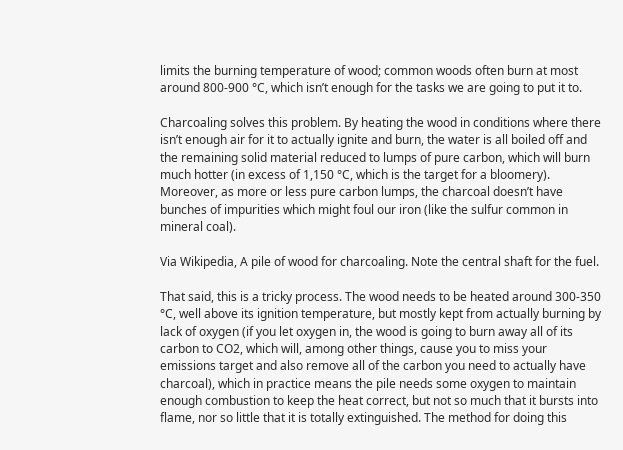limits the burning temperature of wood; common woods often burn at most around 800-900 °C, which isn’t enough for the tasks we are going to put it to.

Charcoaling solves this problem. By heating the wood in conditions where there isn’t enough air for it to actually ignite and burn, the water is all boiled off and the remaining solid material reduced to lumps of pure carbon, which will burn much hotter (in excess of 1,150 °C, which is the target for a bloomery). Moreover, as more or less pure carbon lumps, the charcoal doesn’t have bunches of impurities which might foul our iron (like the sulfur common in mineral coal).

Via Wikipedia, A pile of wood for charcoaling. Note the central shaft for the fuel.

That said, this is a tricky process. The wood needs to be heated around 300-350 °C, well above its ignition temperature, but mostly kept from actually burning by lack of oxygen (if you let oxygen in, the wood is going to burn away all of its carbon to CO2, which will, among other things, cause you to miss your emissions target and also remove all of the carbon you need to actually have charcoal), which in practice means the pile needs some oxygen to maintain enough combustion to keep the heat correct, but not so much that it bursts into flame, nor so little that it is totally extinguished. The method for doing this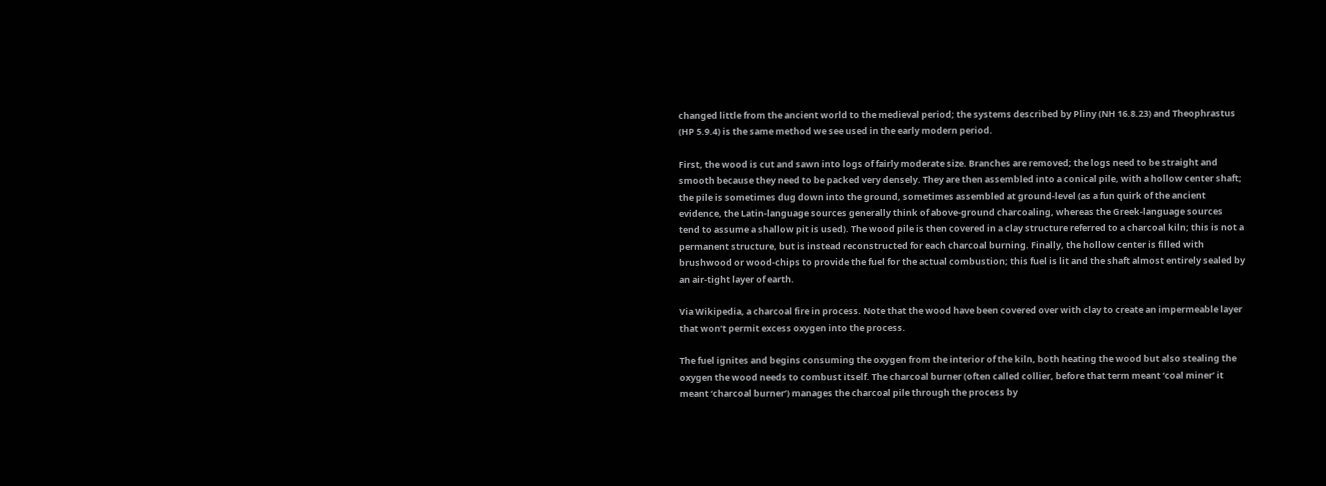changed little from the ancient world to the medieval period; the systems described by Pliny (NH 16.8.23) and Theophrastus (HP 5.9.4) is the same method we see used in the early modern period.

First, the wood is cut and sawn into logs of fairly moderate size. Branches are removed; the logs need to be straight and smooth because they need to be packed very densely. They are then assembled into a conical pile, with a hollow center shaft; the pile is sometimes dug down into the ground, sometimes assembled at ground-level (as a fun quirk of the ancient evidence, the Latin-language sources generally think of above-ground charcoaling, whereas the Greek-language sources tend to assume a shallow pit is used). The wood pile is then covered in a clay structure referred to a charcoal kiln; this is not a permanent structure, but is instead reconstructed for each charcoal burning. Finally, the hollow center is filled with brushwood or wood-chips to provide the fuel for the actual combustion; this fuel is lit and the shaft almost entirely sealed by an air-tight layer of earth.

Via Wikipedia, a charcoal fire in process. Note that the wood have been covered over with clay to create an impermeable layer that won’t permit excess oxygen into the process.

The fuel ignites and begins consuming the oxygen from the interior of the kiln, both heating the wood but also stealing the oxygen the wood needs to combust itself. The charcoal burner (often called collier, before that term meant ‘coal miner’ it meant ‘charcoal burner’) manages the charcoal pile through the process by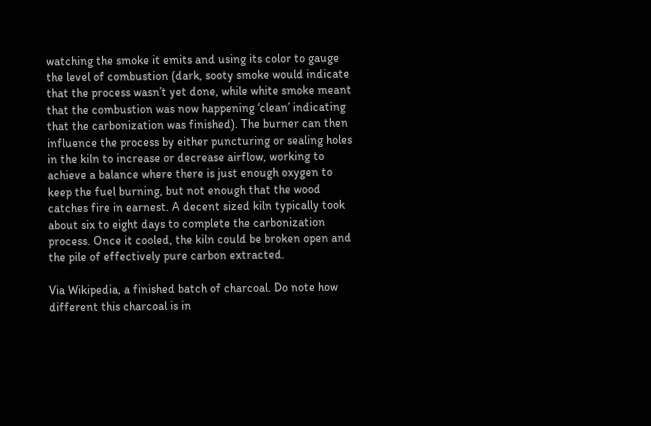watching the smoke it emits and using its color to gauge the level of combustion (dark, sooty smoke would indicate that the process wasn’t yet done, while white smoke meant that the combustion was now happening ‘clean’ indicating that the carbonization was finished). The burner can then influence the process by either puncturing or sealing holes in the kiln to increase or decrease airflow, working to achieve a balance where there is just enough oxygen to keep the fuel burning, but not enough that the wood catches fire in earnest. A decent sized kiln typically took about six to eight days to complete the carbonization process. Once it cooled, the kiln could be broken open and the pile of effectively pure carbon extracted.

Via Wikipedia, a finished batch of charcoal. Do note how different this charcoal is in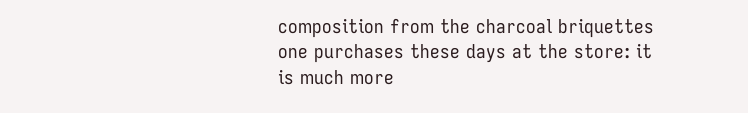composition from the charcoal briquettes one purchases these days at the store: it is much more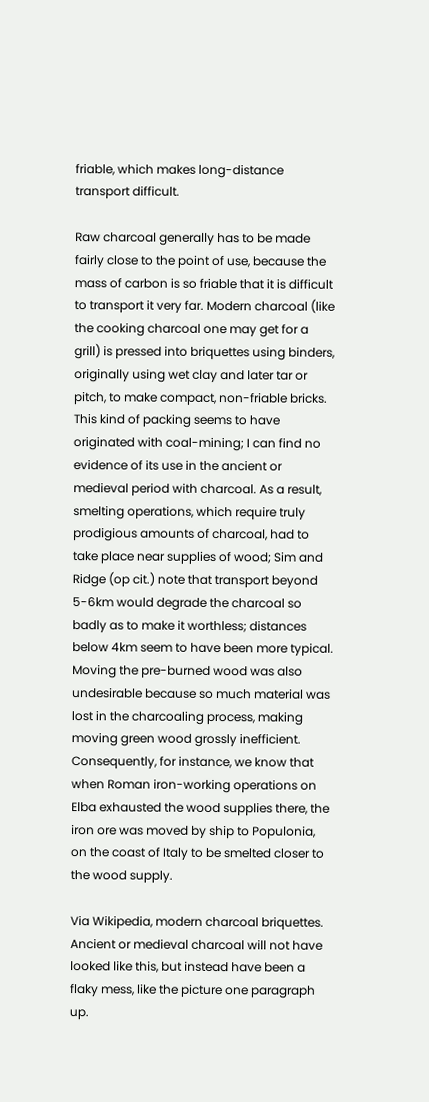friable, which makes long-distance transport difficult.

Raw charcoal generally has to be made fairly close to the point of use, because the mass of carbon is so friable that it is difficult to transport it very far. Modern charcoal (like the cooking charcoal one may get for a grill) is pressed into briquettes using binders, originally using wet clay and later tar or pitch, to make compact, non-friable bricks. This kind of packing seems to have originated with coal-mining; I can find no evidence of its use in the ancient or medieval period with charcoal. As a result, smelting operations, which require truly prodigious amounts of charcoal, had to take place near supplies of wood; Sim and Ridge (op cit.) note that transport beyond 5-6km would degrade the charcoal so badly as to make it worthless; distances below 4km seem to have been more typical. Moving the pre-burned wood was also undesirable because so much material was lost in the charcoaling process, making moving green wood grossly inefficient. Consequently, for instance, we know that when Roman iron-working operations on Elba exhausted the wood supplies there, the iron ore was moved by ship to Populonia, on the coast of Italy to be smelted closer to the wood supply.

Via Wikipedia, modern charcoal briquettes. Ancient or medieval charcoal will not have looked like this, but instead have been a flaky mess, like the picture one paragraph up.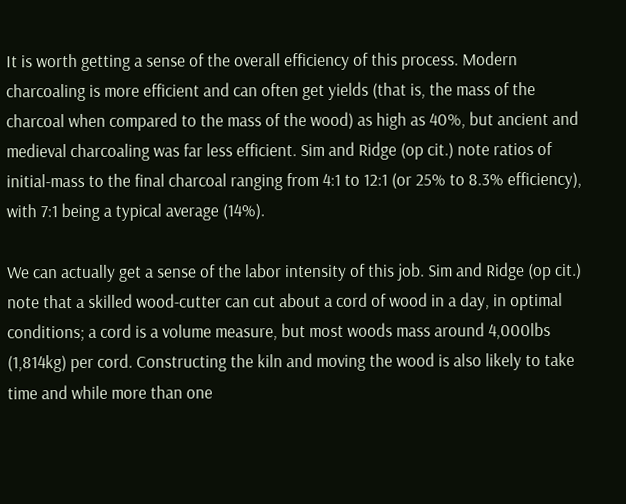It is worth getting a sense of the overall efficiency of this process. Modern charcoaling is more efficient and can often get yields (that is, the mass of the charcoal when compared to the mass of the wood) as high as 40%, but ancient and medieval charcoaling was far less efficient. Sim and Ridge (op cit.) note ratios of initial-mass to the final charcoal ranging from 4:1 to 12:1 (or 25% to 8.3% efficiency), with 7:1 being a typical average (14%).

We can actually get a sense of the labor intensity of this job. Sim and Ridge (op cit.) note that a skilled wood-cutter can cut about a cord of wood in a day, in optimal conditions; a cord is a volume measure, but most woods mass around 4,000lbs (1,814kg) per cord. Constructing the kiln and moving the wood is also likely to take time and while more than one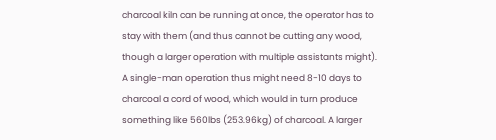charcoal kiln can be running at once, the operator has to stay with them (and thus cannot be cutting any wood, though a larger operation with multiple assistants might). A single-man operation thus might need 8-10 days to charcoal a cord of wood, which would in turn produce something like 560lbs (253.96kg) of charcoal. A larger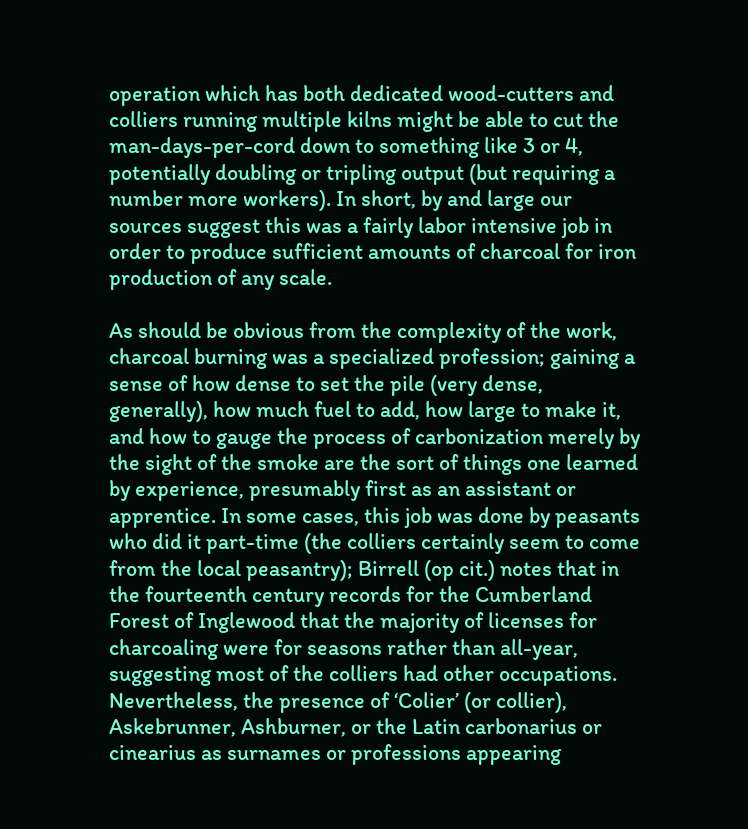operation which has both dedicated wood-cutters and colliers running multiple kilns might be able to cut the man-days-per-cord down to something like 3 or 4, potentially doubling or tripling output (but requiring a number more workers). In short, by and large our sources suggest this was a fairly labor intensive job in order to produce sufficient amounts of charcoal for iron production of any scale.

As should be obvious from the complexity of the work, charcoal burning was a specialized profession; gaining a sense of how dense to set the pile (very dense, generally), how much fuel to add, how large to make it, and how to gauge the process of carbonization merely by the sight of the smoke are the sort of things one learned by experience, presumably first as an assistant or apprentice. In some cases, this job was done by peasants who did it part-time (the colliers certainly seem to come from the local peasantry); Birrell (op cit.) notes that in the fourteenth century records for the Cumberland Forest of Inglewood that the majority of licenses for charcoaling were for seasons rather than all-year, suggesting most of the colliers had other occupations. Nevertheless, the presence of ‘Colier’ (or collier), Askebrunner, Ashburner, or the Latin carbonarius or cinearius as surnames or professions appearing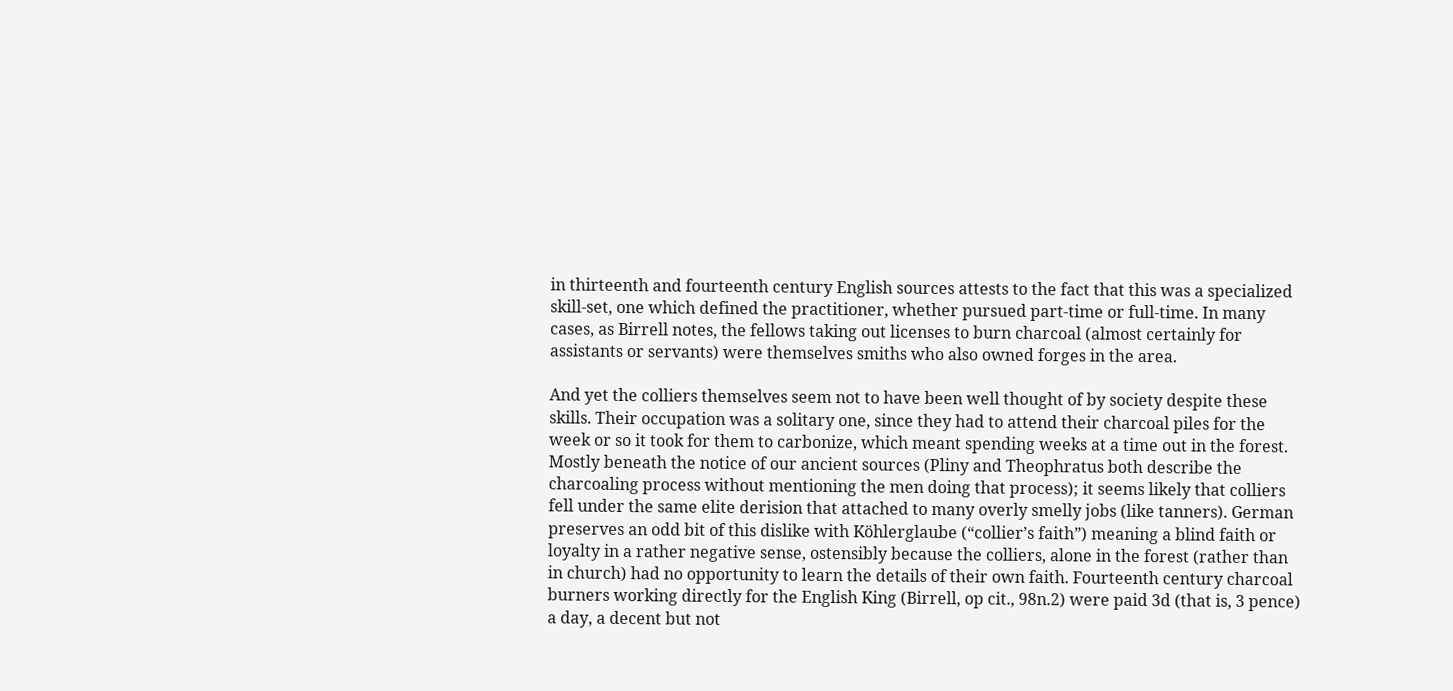in thirteenth and fourteenth century English sources attests to the fact that this was a specialized skill-set, one which defined the practitioner, whether pursued part-time or full-time. In many cases, as Birrell notes, the fellows taking out licenses to burn charcoal (almost certainly for assistants or servants) were themselves smiths who also owned forges in the area.

And yet the colliers themselves seem not to have been well thought of by society despite these skills. Their occupation was a solitary one, since they had to attend their charcoal piles for the week or so it took for them to carbonize, which meant spending weeks at a time out in the forest. Mostly beneath the notice of our ancient sources (Pliny and Theophratus both describe the charcoaling process without mentioning the men doing that process); it seems likely that colliers fell under the same elite derision that attached to many overly smelly jobs (like tanners). German preserves an odd bit of this dislike with Köhlerglaube (“collier’s faith”) meaning a blind faith or loyalty in a rather negative sense, ostensibly because the colliers, alone in the forest (rather than in church) had no opportunity to learn the details of their own faith. Fourteenth century charcoal burners working directly for the English King (Birrell, op cit., 98n.2) were paid 3d (that is, 3 pence) a day, a decent but not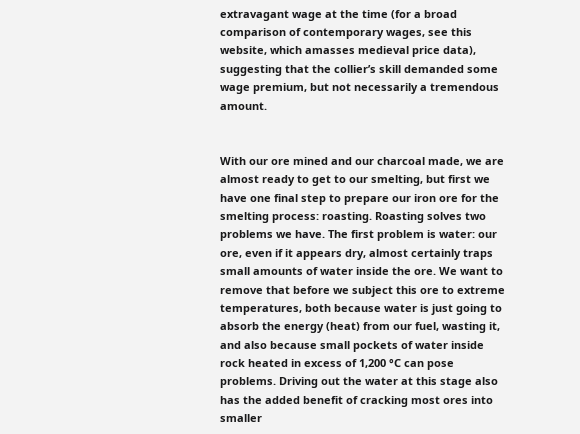extravagant wage at the time (for a broad comparison of contemporary wages, see this website, which amasses medieval price data), suggesting that the collier’s skill demanded some wage premium, but not necessarily a tremendous amount.


With our ore mined and our charcoal made, we are almost ready to get to our smelting, but first we have one final step to prepare our iron ore for the smelting process: roasting. Roasting solves two problems we have. The first problem is water: our ore, even if it appears dry, almost certainly traps small amounts of water inside the ore. We want to remove that before we subject this ore to extreme temperatures, both because water is just going to absorb the energy (heat) from our fuel, wasting it, and also because small pockets of water inside rock heated in excess of 1,200 °C can pose problems. Driving out the water at this stage also has the added benefit of cracking most ores into smaller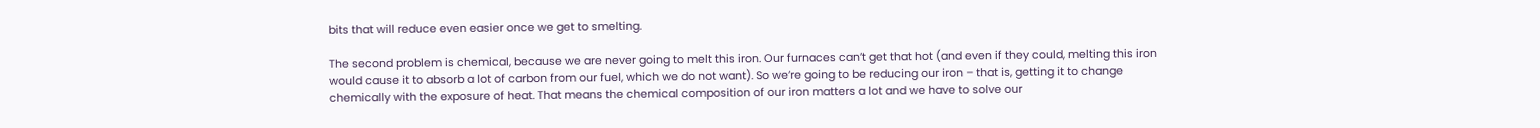bits that will reduce even easier once we get to smelting.

The second problem is chemical, because we are never going to melt this iron. Our furnaces can’t get that hot (and even if they could, melting this iron would cause it to absorb a lot of carbon from our fuel, which we do not want). So we’re going to be reducing our iron – that is, getting it to change chemically with the exposure of heat. That means the chemical composition of our iron matters a lot and we have to solve our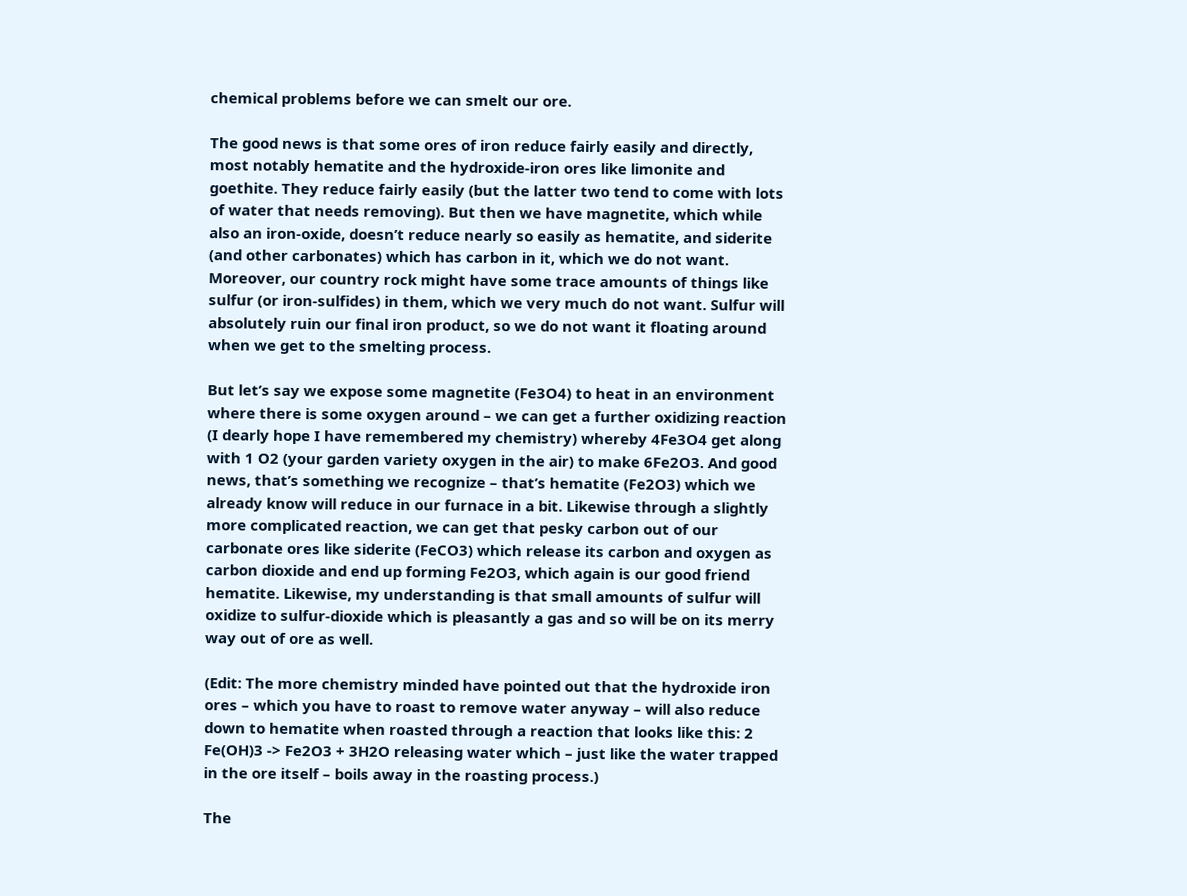chemical problems before we can smelt our ore.

The good news is that some ores of iron reduce fairly easily and directly, most notably hematite and the hydroxide-iron ores like limonite and goethite. They reduce fairly easily (but the latter two tend to come with lots of water that needs removing). But then we have magnetite, which while also an iron-oxide, doesn’t reduce nearly so easily as hematite, and siderite (and other carbonates) which has carbon in it, which we do not want. Moreover, our country rock might have some trace amounts of things like sulfur (or iron-sulfides) in them, which we very much do not want. Sulfur will absolutely ruin our final iron product, so we do not want it floating around when we get to the smelting process.

But let’s say we expose some magnetite (Fe3O4) to heat in an environment where there is some oxygen around – we can get a further oxidizing reaction (I dearly hope I have remembered my chemistry) whereby 4Fe3O4 get along with 1 O2 (your garden variety oxygen in the air) to make 6Fe2O3. And good news, that’s something we recognize – that’s hematite (Fe2O3) which we already know will reduce in our furnace in a bit. Likewise through a slightly more complicated reaction, we can get that pesky carbon out of our carbonate ores like siderite (FeCO3) which release its carbon and oxygen as carbon dioxide and end up forming Fe2O3, which again is our good friend hematite. Likewise, my understanding is that small amounts of sulfur will oxidize to sulfur-dioxide which is pleasantly a gas and so will be on its merry way out of ore as well.

(Edit: The more chemistry minded have pointed out that the hydroxide iron ores – which you have to roast to remove water anyway – will also reduce down to hematite when roasted through a reaction that looks like this: 2 Fe(OH)3 -> Fe2O3 + 3H2O releasing water which – just like the water trapped in the ore itself – boils away in the roasting process.)

The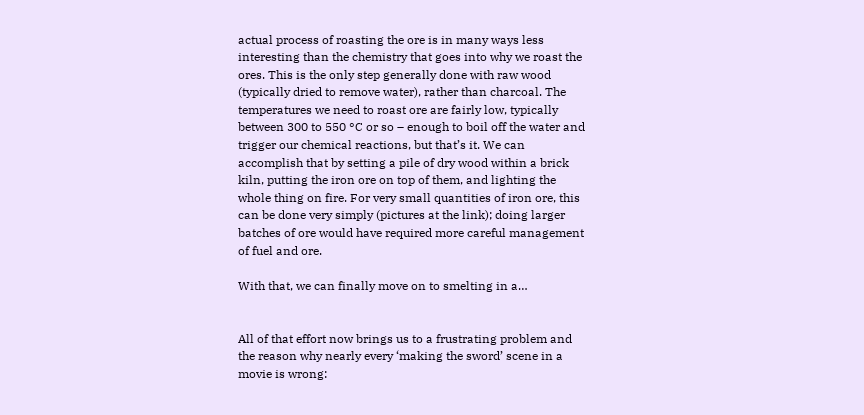actual process of roasting the ore is in many ways less interesting than the chemistry that goes into why we roast the ores. This is the only step generally done with raw wood (typically dried to remove water), rather than charcoal. The temperatures we need to roast ore are fairly low, typically between 300 to 550 °C or so – enough to boil off the water and trigger our chemical reactions, but that’s it. We can accomplish that by setting a pile of dry wood within a brick kiln, putting the iron ore on top of them, and lighting the whole thing on fire. For very small quantities of iron ore, this can be done very simply (pictures at the link); doing larger batches of ore would have required more careful management of fuel and ore.

With that, we can finally move on to smelting in a…


All of that effort now brings us to a frustrating problem and the reason why nearly every ‘making the sword’ scene in a movie is wrong: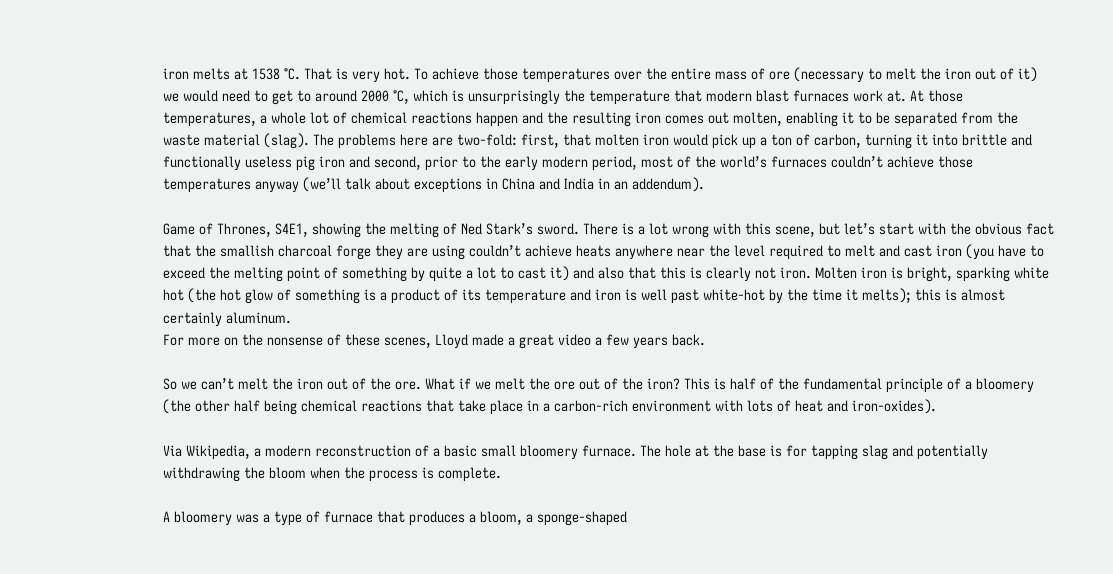iron melts at 1538 °C. That is very hot. To achieve those temperatures over the entire mass of ore (necessary to melt the iron out of it) we would need to get to around 2000 °C, which is unsurprisingly the temperature that modern blast furnaces work at. At those temperatures, a whole lot of chemical reactions happen and the resulting iron comes out molten, enabling it to be separated from the waste material (slag). The problems here are two-fold: first, that molten iron would pick up a ton of carbon, turning it into brittle and functionally useless pig iron and second, prior to the early modern period, most of the world’s furnaces couldn’t achieve those temperatures anyway (we’ll talk about exceptions in China and India in an addendum).

Game of Thrones, S4E1, showing the melting of Ned Stark’s sword. There is a lot wrong with this scene, but let’s start with the obvious fact that the smallish charcoal forge they are using couldn’t achieve heats anywhere near the level required to melt and cast iron (you have to exceed the melting point of something by quite a lot to cast it) and also that this is clearly not iron. Molten iron is bright, sparking white hot (the hot glow of something is a product of its temperature and iron is well past white-hot by the time it melts); this is almost certainly aluminum.
For more on the nonsense of these scenes, Lloyd made a great video a few years back.

So we can’t melt the iron out of the ore. What if we melt the ore out of the iron? This is half of the fundamental principle of a bloomery (the other half being chemical reactions that take place in a carbon-rich environment with lots of heat and iron-oxides).

Via Wikipedia, a modern reconstruction of a basic small bloomery furnace. The hole at the base is for tapping slag and potentially withdrawing the bloom when the process is complete.

A bloomery was a type of furnace that produces a bloom, a sponge-shaped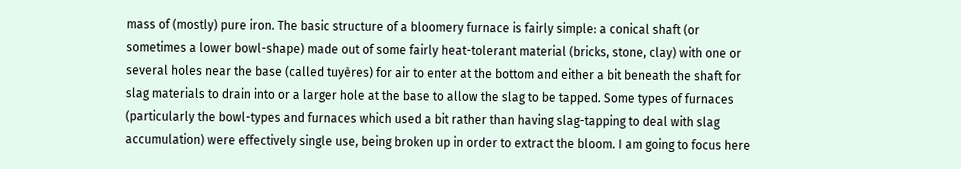mass of (mostly) pure iron. The basic structure of a bloomery furnace is fairly simple: a conical shaft (or sometimes a lower bowl-shape) made out of some fairly heat-tolerant material (bricks, stone, clay) with one or several holes near the base (called tuyères) for air to enter at the bottom and either a bit beneath the shaft for slag materials to drain into or a larger hole at the base to allow the slag to be tapped. Some types of furnaces (particularly the bowl-types and furnaces which used a bit rather than having slag-tapping to deal with slag accumulation) were effectively single use, being broken up in order to extract the bloom. I am going to focus here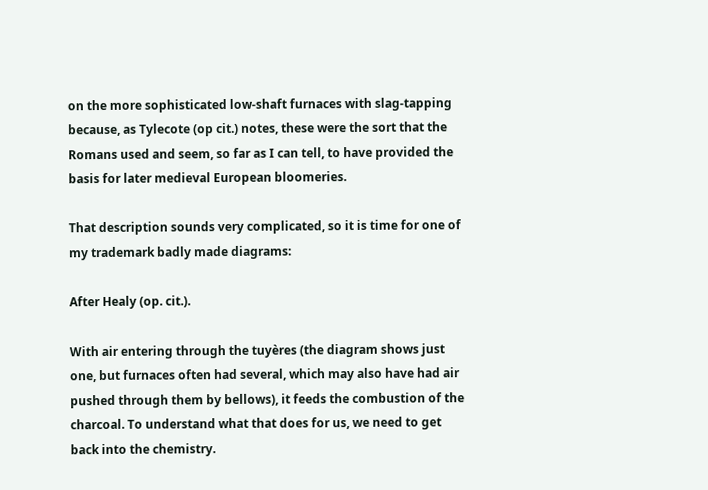on the more sophisticated low-shaft furnaces with slag-tapping because, as Tylecote (op cit.) notes, these were the sort that the Romans used and seem, so far as I can tell, to have provided the basis for later medieval European bloomeries.

That description sounds very complicated, so it is time for one of my trademark badly made diagrams:

After Healy (op. cit.).

With air entering through the tuyères (the diagram shows just one, but furnaces often had several, which may also have had air pushed through them by bellows), it feeds the combustion of the charcoal. To understand what that does for us, we need to get back into the chemistry.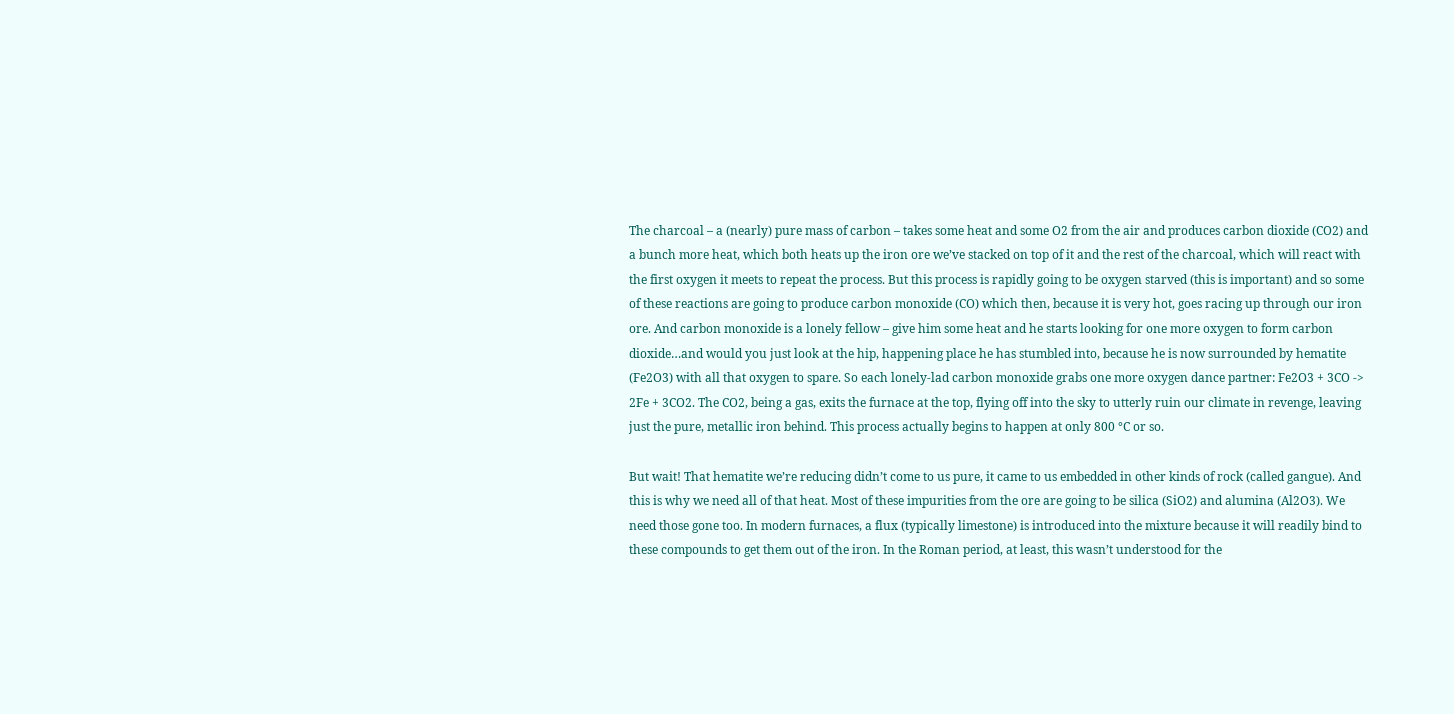The charcoal – a (nearly) pure mass of carbon – takes some heat and some O2 from the air and produces carbon dioxide (CO2) and a bunch more heat, which both heats up the iron ore we’ve stacked on top of it and the rest of the charcoal, which will react with the first oxygen it meets to repeat the process. But this process is rapidly going to be oxygen starved (this is important) and so some of these reactions are going to produce carbon monoxide (CO) which then, because it is very hot, goes racing up through our iron ore. And carbon monoxide is a lonely fellow – give him some heat and he starts looking for one more oxygen to form carbon dioxide…and would you just look at the hip, happening place he has stumbled into, because he is now surrounded by hematite (Fe2O3) with all that oxygen to spare. So each lonely-lad carbon monoxide grabs one more oxygen dance partner: Fe2O3 + 3CO -> 2Fe + 3CO2. The CO2, being a gas, exits the furnace at the top, flying off into the sky to utterly ruin our climate in revenge, leaving just the pure, metallic iron behind. This process actually begins to happen at only 800 °C or so.

But wait! That hematite we’re reducing didn’t come to us pure, it came to us embedded in other kinds of rock (called gangue). And this is why we need all of that heat. Most of these impurities from the ore are going to be silica (SiO2) and alumina (Al2O3). We need those gone too. In modern furnaces, a flux (typically limestone) is introduced into the mixture because it will readily bind to these compounds to get them out of the iron. In the Roman period, at least, this wasn’t understood for the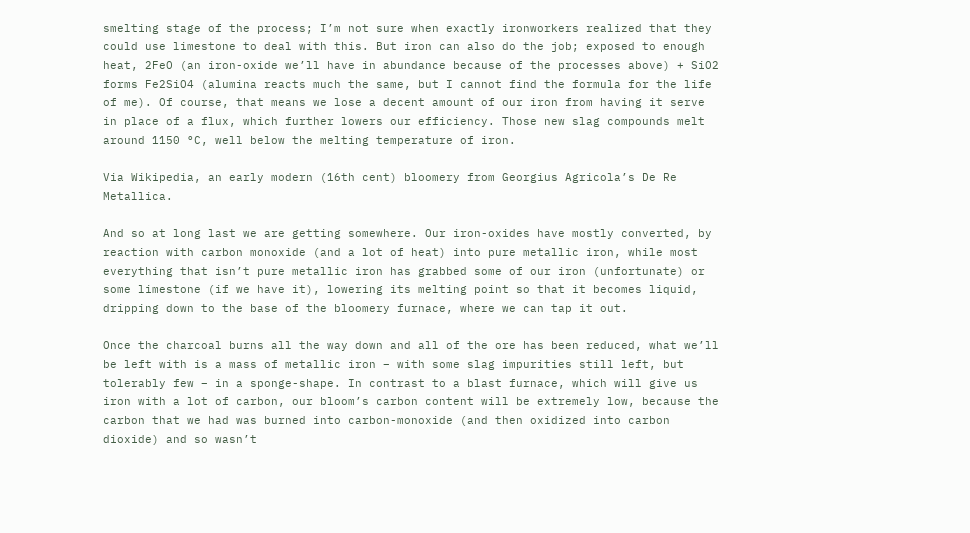smelting stage of the process; I’m not sure when exactly ironworkers realized that they could use limestone to deal with this. But iron can also do the job; exposed to enough heat, 2FeO (an iron-oxide we’ll have in abundance because of the processes above) + SiO2 forms Fe2SiO4 (alumina reacts much the same, but I cannot find the formula for the life of me). Of course, that means we lose a decent amount of our iron from having it serve in place of a flux, which further lowers our efficiency. Those new slag compounds melt around 1150 °C, well below the melting temperature of iron.

Via Wikipedia, an early modern (16th cent) bloomery from Georgius Agricola’s De Re Metallica.

And so at long last we are getting somewhere. Our iron-oxides have mostly converted, by reaction with carbon monoxide (and a lot of heat) into pure metallic iron, while most everything that isn’t pure metallic iron has grabbed some of our iron (unfortunate) or some limestone (if we have it), lowering its melting point so that it becomes liquid, dripping down to the base of the bloomery furnace, where we can tap it out.

Once the charcoal burns all the way down and all of the ore has been reduced, what we’ll be left with is a mass of metallic iron – with some slag impurities still left, but tolerably few – in a sponge-shape. In contrast to a blast furnace, which will give us iron with a lot of carbon, our bloom’s carbon content will be extremely low, because the carbon that we had was burned into carbon-monoxide (and then oxidized into carbon dioxide) and so wasn’t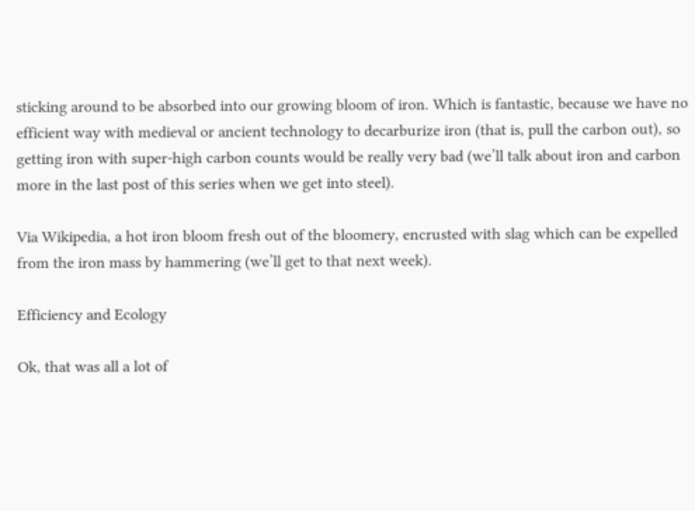sticking around to be absorbed into our growing bloom of iron. Which is fantastic, because we have no efficient way with medieval or ancient technology to decarburize iron (that is, pull the carbon out), so getting iron with super-high carbon counts would be really very bad (we’ll talk about iron and carbon more in the last post of this series when we get into steel).

Via Wikipedia, a hot iron bloom fresh out of the bloomery, encrusted with slag which can be expelled from the iron mass by hammering (we’ll get to that next week).

Efficiency and Ecology

Ok, that was all a lot of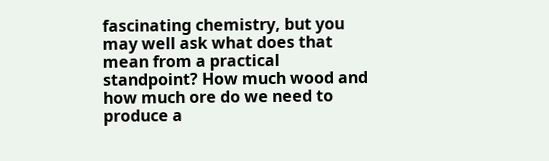fascinating chemistry, but you may well ask what does that mean from a practical standpoint? How much wood and how much ore do we need to produce a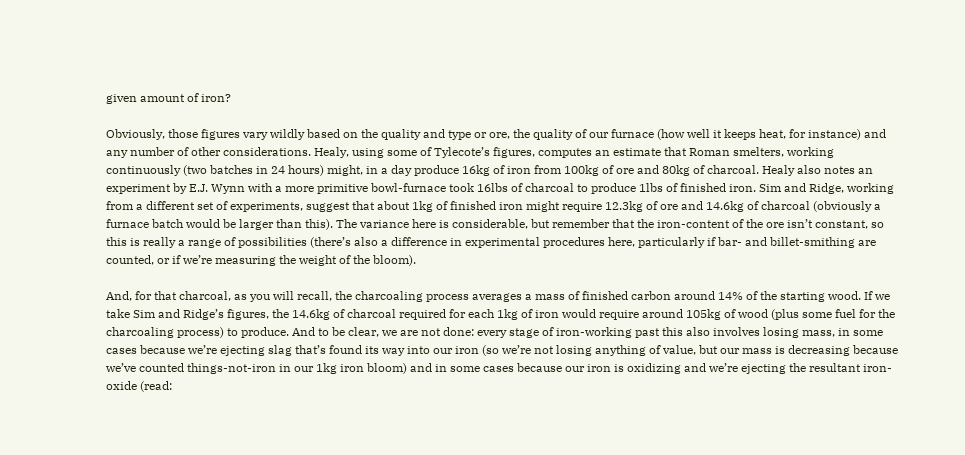given amount of iron?

Obviously, those figures vary wildly based on the quality and type or ore, the quality of our furnace (how well it keeps heat, for instance) and any number of other considerations. Healy, using some of Tylecote’s figures, computes an estimate that Roman smelters, working continuously (two batches in 24 hours) might, in a day produce 16kg of iron from 100kg of ore and 80kg of charcoal. Healy also notes an experiment by E.J. Wynn with a more primitive bowl-furnace took 16lbs of charcoal to produce 1lbs of finished iron. Sim and Ridge, working from a different set of experiments, suggest that about 1kg of finished iron might require 12.3kg of ore and 14.6kg of charcoal (obviously a furnace batch would be larger than this). The variance here is considerable, but remember that the iron-content of the ore isn’t constant, so this is really a range of possibilities (there’s also a difference in experimental procedures here, particularly if bar- and billet-smithing are counted, or if we’re measuring the weight of the bloom).

And, for that charcoal, as you will recall, the charcoaling process averages a mass of finished carbon around 14% of the starting wood. If we take Sim and Ridge’s figures, the 14.6kg of charcoal required for each 1kg of iron would require around 105kg of wood (plus some fuel for the charcoaling process) to produce. And to be clear, we are not done: every stage of iron-working past this also involves losing mass, in some cases because we’re ejecting slag that’s found its way into our iron (so we’re not losing anything of value, but our mass is decreasing because we’ve counted things-not-iron in our 1kg iron bloom) and in some cases because our iron is oxidizing and we’re ejecting the resultant iron-oxide (read: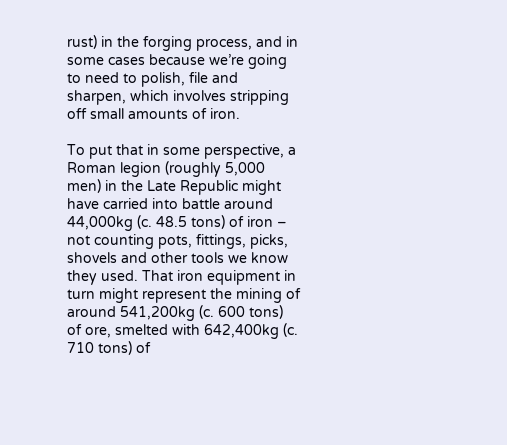rust) in the forging process, and in some cases because we’re going to need to polish, file and sharpen, which involves stripping off small amounts of iron.

To put that in some perspective, a Roman legion (roughly 5,000 men) in the Late Republic might have carried into battle around 44,000kg (c. 48.5 tons) of iron – not counting pots, fittings, picks, shovels and other tools we know they used. That iron equipment in turn might represent the mining of around 541,200kg (c. 600 tons) of ore, smelted with 642,400kg (c. 710 tons) of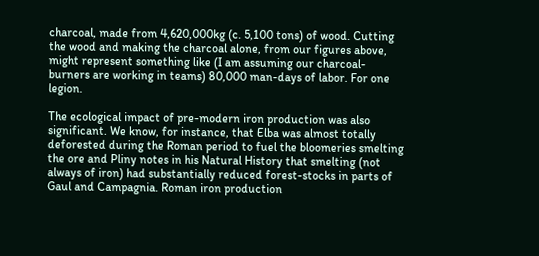charcoal, made from 4,620,000kg (c. 5,100 tons) of wood. Cutting the wood and making the charcoal alone, from our figures above, might represent something like (I am assuming our charcoal-burners are working in teams) 80,000 man-days of labor. For one legion.

The ecological impact of pre-modern iron production was also significant. We know, for instance, that Elba was almost totally deforested during the Roman period to fuel the bloomeries smelting the ore and Pliny notes in his Natural History that smelting (not always of iron) had substantially reduced forest-stocks in parts of Gaul and Campagnia. Roman iron production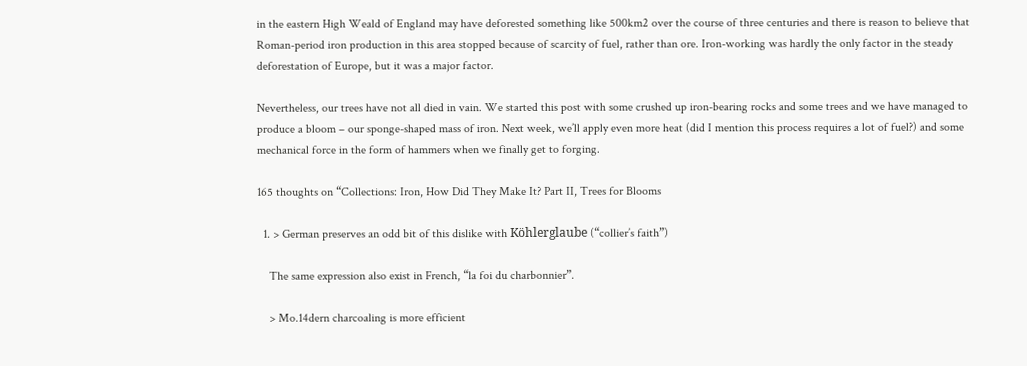in the eastern High Weald of England may have deforested something like 500km2 over the course of three centuries and there is reason to believe that Roman-period iron production in this area stopped because of scarcity of fuel, rather than ore. Iron-working was hardly the only factor in the steady deforestation of Europe, but it was a major factor.

Nevertheless, our trees have not all died in vain. We started this post with some crushed up iron-bearing rocks and some trees and we have managed to produce a bloom – our sponge-shaped mass of iron. Next week, we’ll apply even more heat (did I mention this process requires a lot of fuel?) and some mechanical force in the form of hammers when we finally get to forging.

165 thoughts on “Collections: Iron, How Did They Make It? Part II, Trees for Blooms

  1. > German preserves an odd bit of this dislike with Köhlerglaube (“collier’s faith”)

    The same expression also exist in French, “la foi du charbonnier”.

    > Mo.14dern charcoaling is more efficient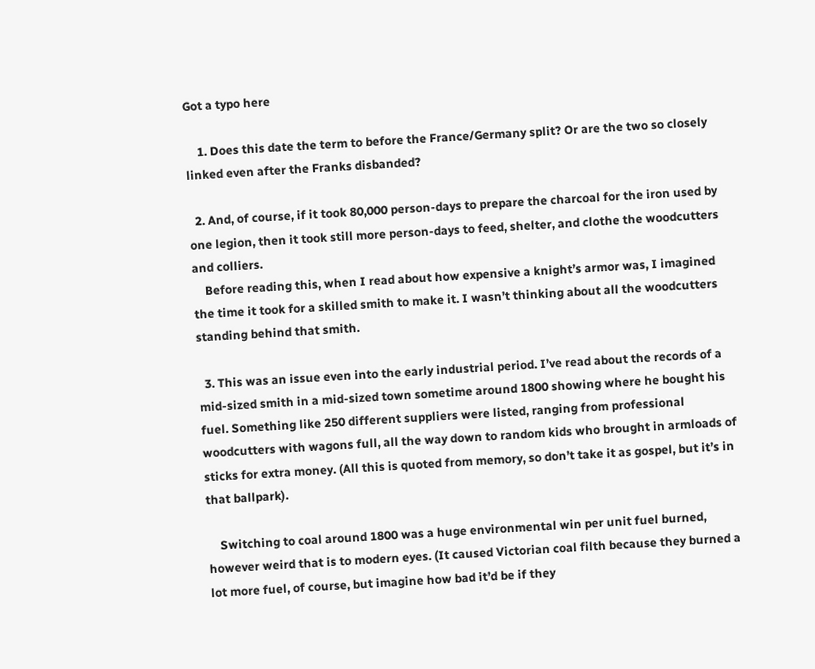Got a typo here

    1. Does this date the term to before the France/Germany split? Or are the two so closely linked even after the Franks disbanded?

  2. And, of course, if it took 80,000 person-days to prepare the charcoal for the iron used by one legion, then it took still more person-days to feed, shelter, and clothe the woodcutters and colliers.
    Before reading this, when I read about how expensive a knight’s armor was, I imagined the time it took for a skilled smith to make it. I wasn’t thinking about all the woodcutters standing behind that smith.

  3. This was an issue even into the early industrial period. I’ve read about the records of a mid-sized smith in a mid-sized town sometime around 1800 showing where he bought his fuel. Something like 250 different suppliers were listed, ranging from professional woodcutters with wagons full, all the way down to random kids who brought in armloads of sticks for extra money. (All this is quoted from memory, so don’t take it as gospel, but it’s in that ballpark).

    Switching to coal around 1800 was a huge environmental win per unit fuel burned, however weird that is to modern eyes. (It caused Victorian coal filth because they burned a lot more fuel, of course, but imagine how bad it’d be if they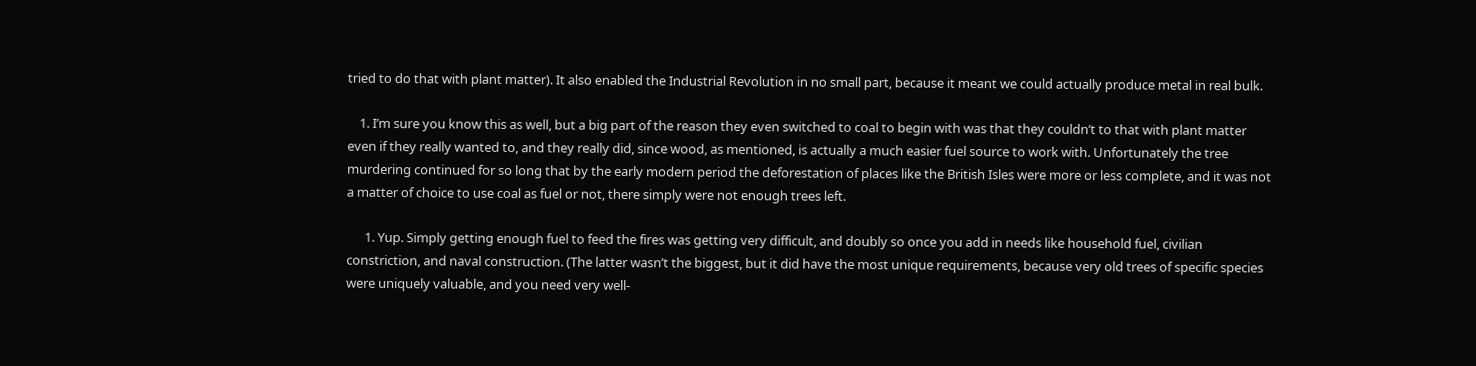tried to do that with plant matter). It also enabled the Industrial Revolution in no small part, because it meant we could actually produce metal in real bulk.

    1. I’m sure you know this as well, but a big part of the reason they even switched to coal to begin with was that they couldn’t to that with plant matter even if they really wanted to, and they really did, since wood, as mentioned, is actually a much easier fuel source to work with. Unfortunately the tree murdering continued for so long that by the early modern period the deforestation of places like the British Isles were more or less complete, and it was not a matter of choice to use coal as fuel or not, there simply were not enough trees left.

      1. Yup. Simply getting enough fuel to feed the fires was getting very difficult, and doubly so once you add in needs like household fuel, civilian constriction, and naval construction. (The latter wasn’t the biggest, but it did have the most unique requirements, because very old trees of specific species were uniquely valuable, and you need very well-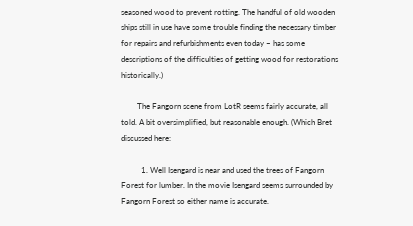seasoned wood to prevent rotting. The handful of old wooden ships still in use have some trouble finding the necessary timber for repairs and refurbishments even today – has some descriptions of the difficulties of getting wood for restorations historically.)

        The Fangorn scene from LotR seems fairly accurate, all told. A bit oversimplified, but reasonable enough. (Which Bret discussed here:

          1. Well Isengard is near and used the trees of Fangorn Forest for lumber. In the movie Isengard seems surrounded by Fangorn Forest so either name is accurate.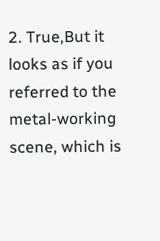2. True,But it looks as if you referred to the metal-working scene, which is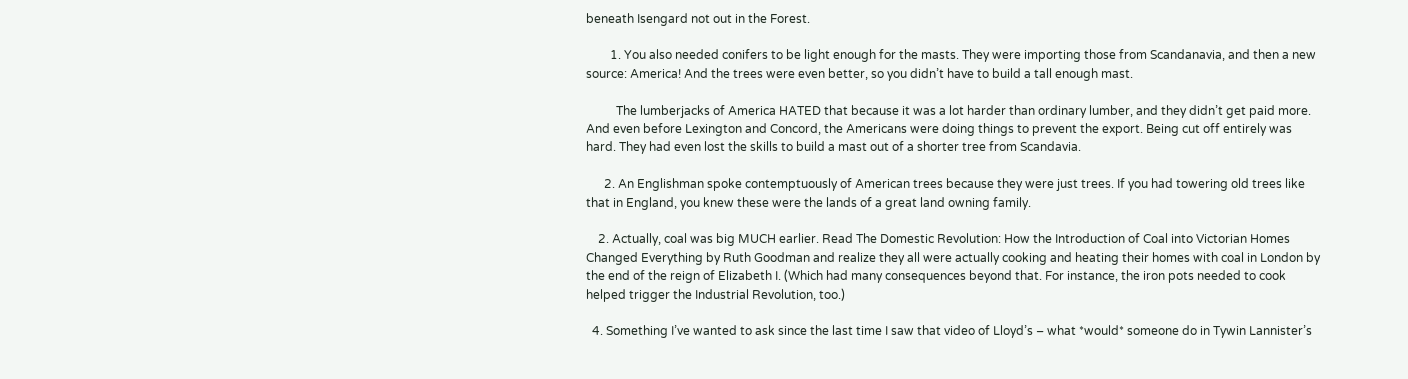beneath Isengard not out in the Forest.

        1. You also needed conifers to be light enough for the masts. They were importing those from Scandanavia, and then a new source: America! And the trees were even better, so you didn’t have to build a tall enough mast.

          The lumberjacks of America HATED that because it was a lot harder than ordinary lumber, and they didn’t get paid more. And even before Lexington and Concord, the Americans were doing things to prevent the export. Being cut off entirely was hard. They had even lost the skills to build a mast out of a shorter tree from Scandavia.

      2. An Englishman spoke contemptuously of American trees because they were just trees. If you had towering old trees like that in England, you knew these were the lands of a great land owning family.

    2. Actually, coal was big MUCH earlier. Read The Domestic Revolution: How the Introduction of Coal into Victorian Homes Changed Everything by Ruth Goodman and realize they all were actually cooking and heating their homes with coal in London by the end of the reign of Elizabeth I. (Which had many consequences beyond that. For instance, the iron pots needed to cook helped trigger the Industrial Revolution, too.)

  4. Something I’ve wanted to ask since the last time I saw that video of Lloyd’s – what *would* someone do in Tywin Lannister’s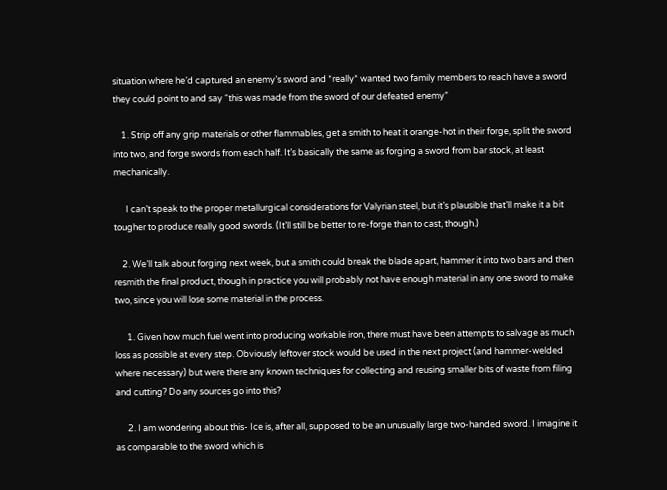situation where he’d captured an enemy’s sword and *really* wanted two family members to reach have a sword they could point to and say “this was made from the sword of our defeated enemy”

    1. Strip off any grip materials or other flammables, get a smith to heat it orange-hot in their forge, split the sword into two, and forge swords from each half. It’s basically the same as forging a sword from bar stock, at least mechanically.

      I can’t speak to the proper metallurgical considerations for Valyrian steel, but it’s plausible that’ll make it a bit tougher to produce really good swords. (It’ll still be better to re-forge than to cast, though.)

    2. We’ll talk about forging next week, but a smith could break the blade apart, hammer it into two bars and then resmith the final product, though in practice you will probably not have enough material in any one sword to make two, since you will lose some material in the process.

      1. Given how much fuel went into producing workable iron, there must have been attempts to salvage as much loss as possible at every step. Obviously leftover stock would be used in the next project (and hammer-welded where necessary) but were there any known techniques for collecting and reusing smaller bits of waste from filing and cutting? Do any sources go into this?

      2. I am wondering about this- Ice is, after all, supposed to be an unusually large two-handed sword. I imagine it as comparable to the sword which is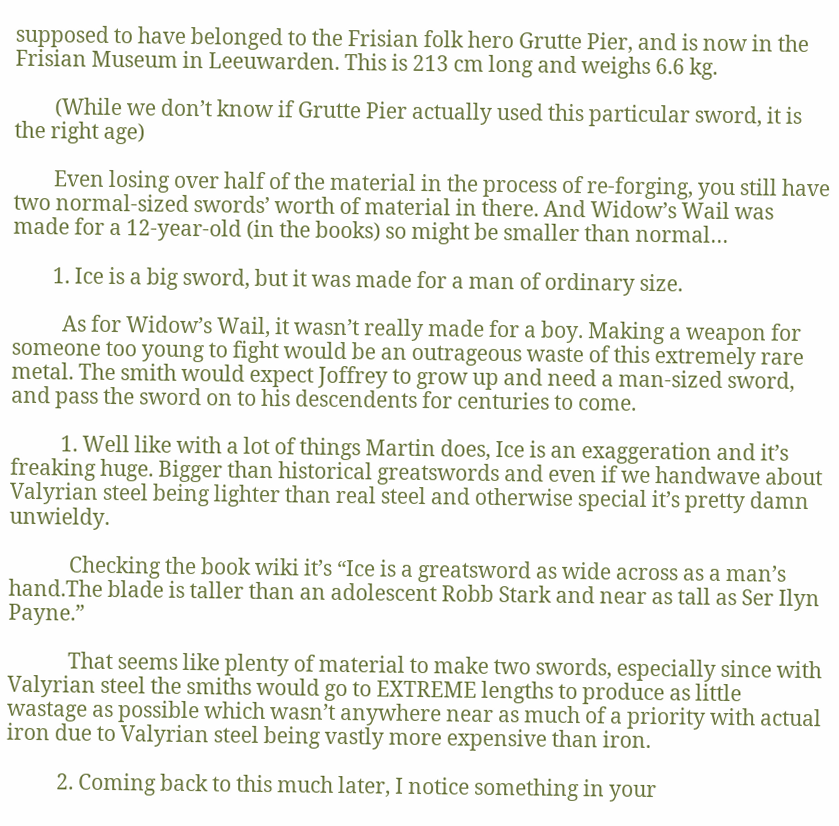supposed to have belonged to the Frisian folk hero Grutte Pier, and is now in the Frisian Museum in Leeuwarden. This is 213 cm long and weighs 6.6 kg.

        (While we don’t know if Grutte Pier actually used this particular sword, it is the right age)

        Even losing over half of the material in the process of re-forging, you still have two normal-sized swords’ worth of material in there. And Widow’s Wail was made for a 12-year-old (in the books) so might be smaller than normal…

        1. Ice is a big sword, but it was made for a man of ordinary size.

          As for Widow’s Wail, it wasn’t really made for a boy. Making a weapon for someone too young to fight would be an outrageous waste of this extremely rare metal. The smith would expect Joffrey to grow up and need a man-sized sword, and pass the sword on to his descendents for centuries to come.

          1. Well like with a lot of things Martin does, Ice is an exaggeration and it’s freaking huge. Bigger than historical greatswords and even if we handwave about Valyrian steel being lighter than real steel and otherwise special it’s pretty damn unwieldy.

            Checking the book wiki it’s “Ice is a greatsword as wide across as a man’s hand.The blade is taller than an adolescent Robb Stark and near as tall as Ser Ilyn Payne.”

            That seems like plenty of material to make two swords, especially since with Valyrian steel the smiths would go to EXTREME lengths to produce as little wastage as possible which wasn’t anywhere near as much of a priority with actual iron due to Valyrian steel being vastly more expensive than iron.

          2. Coming back to this much later, I notice something in your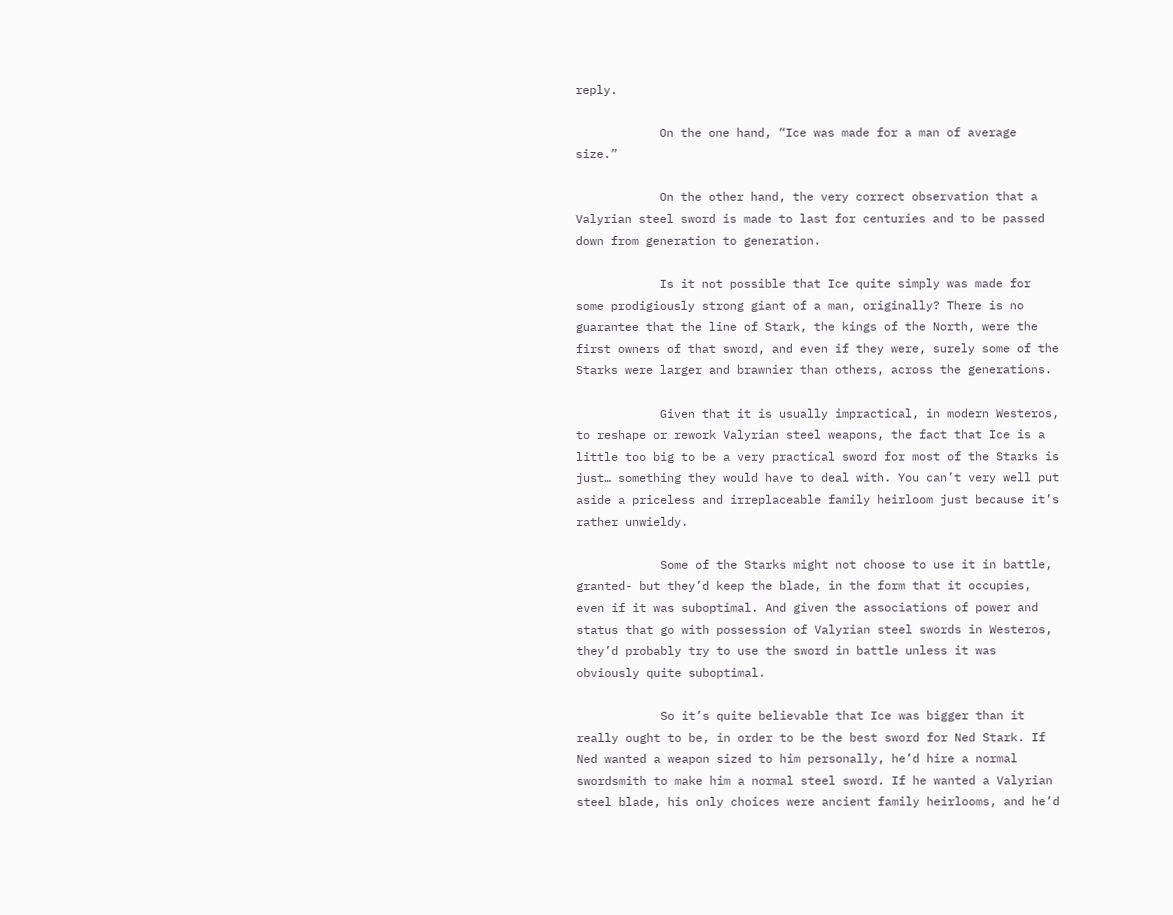reply.

            On the one hand, “Ice was made for a man of average size.”

            On the other hand, the very correct observation that a Valyrian steel sword is made to last for centuries and to be passed down from generation to generation.

            Is it not possible that Ice quite simply was made for some prodigiously strong giant of a man, originally? There is no guarantee that the line of Stark, the kings of the North, were the first owners of that sword, and even if they were, surely some of the Starks were larger and brawnier than others, across the generations.

            Given that it is usually impractical, in modern Westeros, to reshape or rework Valyrian steel weapons, the fact that Ice is a little too big to be a very practical sword for most of the Starks is just… something they would have to deal with. You can’t very well put aside a priceless and irreplaceable family heirloom just because it’s rather unwieldy.

            Some of the Starks might not choose to use it in battle, granted- but they’d keep the blade, in the form that it occupies, even if it was suboptimal. And given the associations of power and status that go with possession of Valyrian steel swords in Westeros, they’d probably try to use the sword in battle unless it was obviously quite suboptimal.

            So it’s quite believable that Ice was bigger than it really ought to be, in order to be the best sword for Ned Stark. If Ned wanted a weapon sized to him personally, he’d hire a normal swordsmith to make him a normal steel sword. If he wanted a Valyrian steel blade, his only choices were ancient family heirlooms, and he’d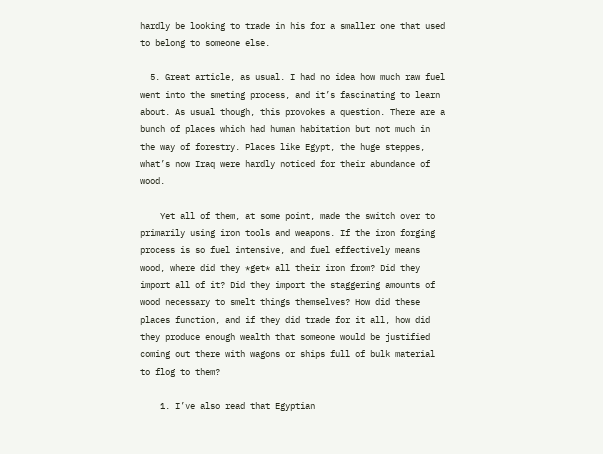hardly be looking to trade in his for a smaller one that used to belong to someone else.

  5. Great article, as usual. I had no idea how much raw fuel went into the smeting process, and it’s fascinating to learn about. As usual though, this provokes a question. There are a bunch of places which had human habitation but not much in the way of forestry. Places like Egypt, the huge steppes, what’s now Iraq were hardly noticed for their abundance of wood.

    Yet all of them, at some point, made the switch over to primarily using iron tools and weapons. If the iron forging process is so fuel intensive, and fuel effectively means wood, where did they *get* all their iron from? Did they import all of it? Did they import the staggering amounts of wood necessary to smelt things themselves? How did these places function, and if they did trade for it all, how did they produce enough wealth that someone would be justified coming out there with wagons or ships full of bulk material to flog to them?

    1. I’ve also read that Egyptian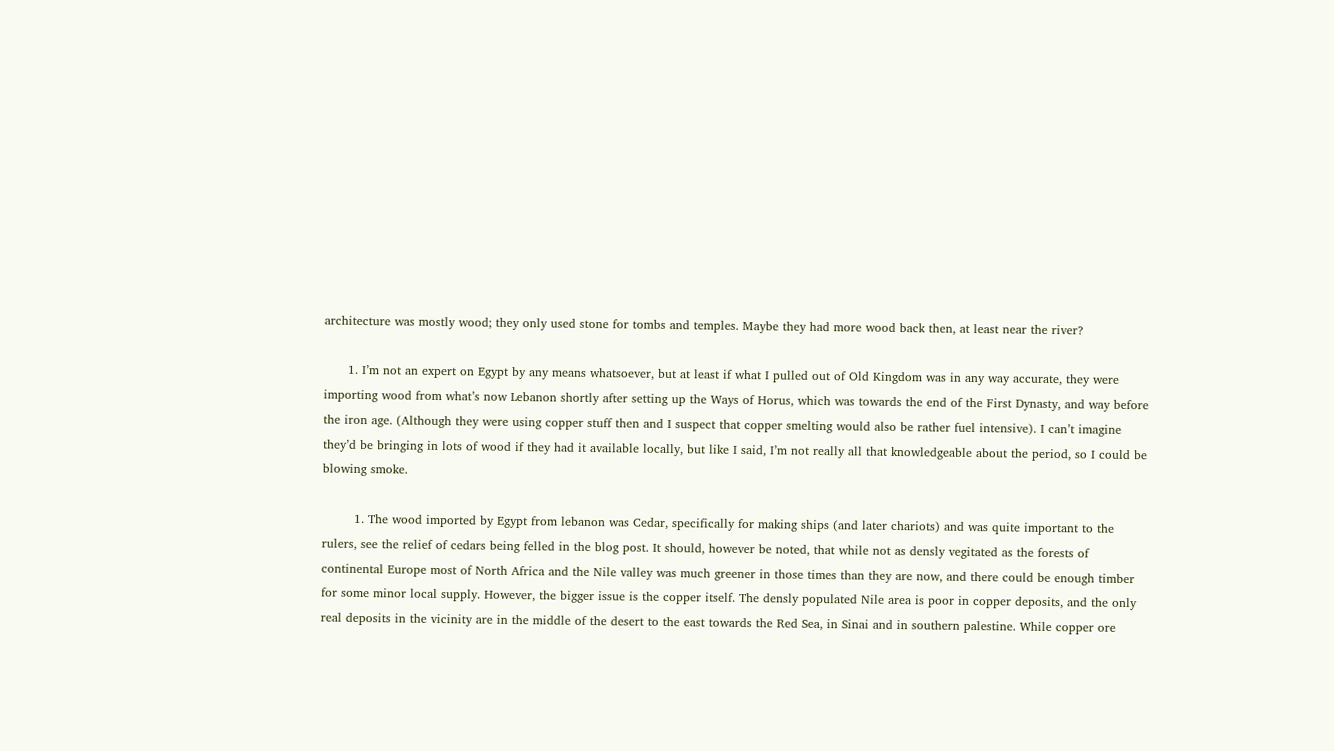architecture was mostly wood; they only used stone for tombs and temples. Maybe they had more wood back then, at least near the river?

      1. I’m not an expert on Egypt by any means whatsoever, but at least if what I pulled out of Old Kingdom was in any way accurate, they were importing wood from what’s now Lebanon shortly after setting up the Ways of Horus, which was towards the end of the First Dynasty, and way before the iron age. (Although they were using copper stuff then and I suspect that copper smelting would also be rather fuel intensive). I can’t imagine they’d be bringing in lots of wood if they had it available locally, but like I said, I’m not really all that knowledgeable about the period, so I could be blowing smoke.

        1. The wood imported by Egypt from lebanon was Cedar, specifically for making ships (and later chariots) and was quite important to the rulers, see the relief of cedars being felled in the blog post. It should, however be noted, that while not as densly vegitated as the forests of continental Europe most of North Africa and the Nile valley was much greener in those times than they are now, and there could be enough timber for some minor local supply. However, the bigger issue is the copper itself. The densly populated Nile area is poor in copper deposits, and the only real deposits in the vicinity are in the middle of the desert to the east towards the Red Sea, in Sinai and in southern palestine. While copper ore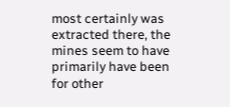most certainly was extracted there, the mines seem to have primarily have been for other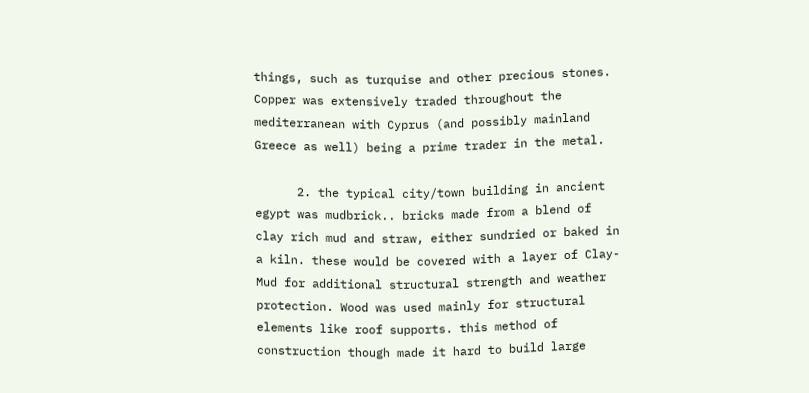things, such as turquise and other precious stones. Copper was extensively traded throughout the mediterranean with Cyprus (and possibly mainland Greece as well) being a prime trader in the metal.

      2. the typical city/town building in ancient egypt was mudbrick.. bricks made from a blend of clay rich mud and straw, either sundried or baked in a kiln. these would be covered with a layer of Clay-Mud for additional structural strength and weather protection. Wood was used mainly for structural elements like roof supports. this method of construction though made it hard to build large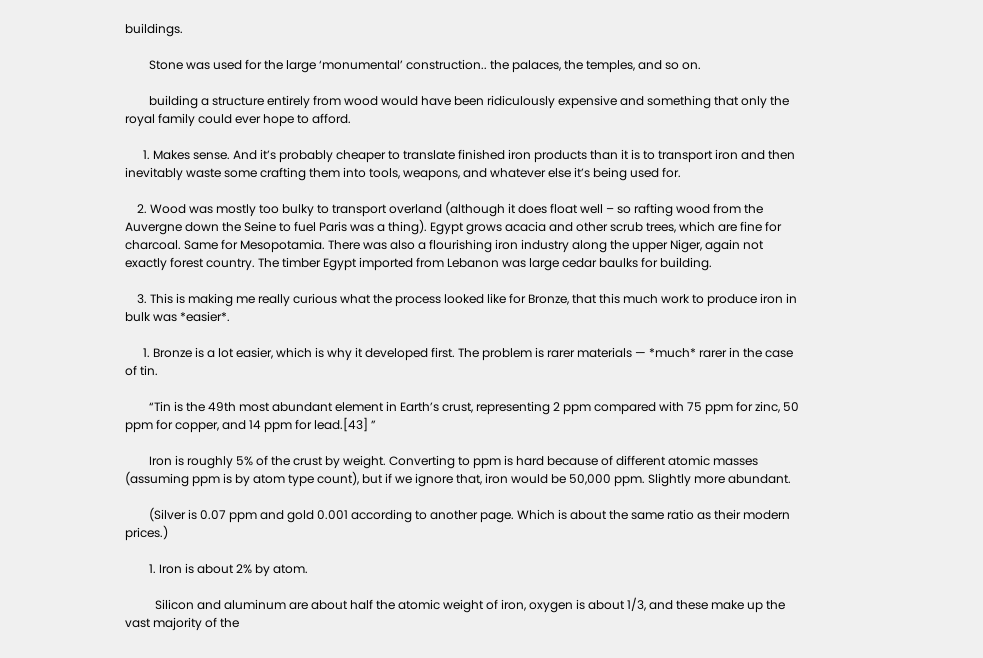buildings.

        Stone was used for the large ‘monumental’ construction.. the palaces, the temples, and so on.

        building a structure entirely from wood would have been ridiculously expensive and something that only the royal family could ever hope to afford.

      1. Makes sense. And it’s probably cheaper to translate finished iron products than it is to transport iron and then inevitably waste some crafting them into tools, weapons, and whatever else it’s being used for.

    2. Wood was mostly too bulky to transport overland (although it does float well – so rafting wood from the Auvergne down the Seine to fuel Paris was a thing). Egypt grows acacia and other scrub trees, which are fine for charcoal. Same for Mesopotamia. There was also a flourishing iron industry along the upper Niger, again not exactly forest country. The timber Egypt imported from Lebanon was large cedar baulks for building.

    3. This is making me really curious what the process looked like for Bronze, that this much work to produce iron in bulk was *easier*.

      1. Bronze is a lot easier, which is why it developed first. The problem is rarer materials — *much* rarer in the case of tin.

        “Tin is the 49th most abundant element in Earth’s crust, representing 2 ppm compared with 75 ppm for zinc, 50 ppm for copper, and 14 ppm for lead.[43] ”

        Iron is roughly 5% of the crust by weight. Converting to ppm is hard because of different atomic masses (assuming ppm is by atom type count), but if we ignore that, iron would be 50,000 ppm. Slightly more abundant.

        (Silver is 0.07 ppm and gold 0.001 according to another page. Which is about the same ratio as their modern prices.)

        1. Iron is about 2% by atom.

          Silicon and aluminum are about half the atomic weight of iron, oxygen is about 1/3, and these make up the vast majority of the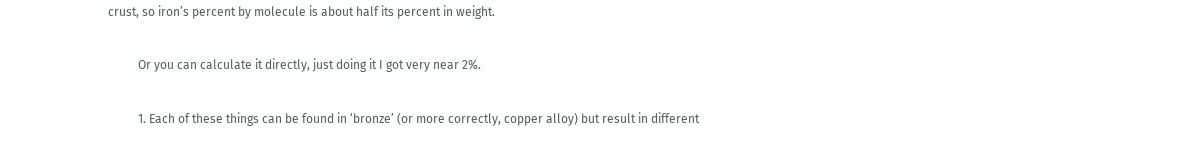crust, so iron’s percent by molecule is about half its percent in weight.

          Or you can calculate it directly, just doing it I got very near 2%.

          1. Each of these things can be found in ‘bronze’ (or more correctly, copper alloy) but result in different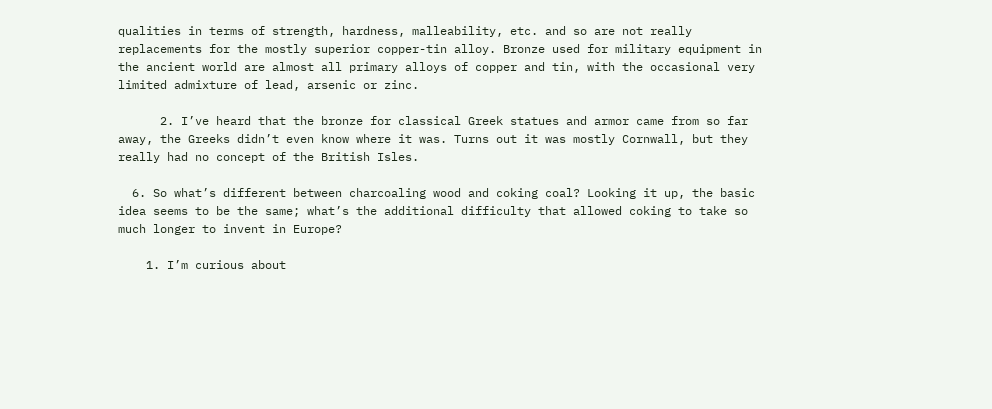qualities in terms of strength, hardness, malleability, etc. and so are not really replacements for the mostly superior copper-tin alloy. Bronze used for military equipment in the ancient world are almost all primary alloys of copper and tin, with the occasional very limited admixture of lead, arsenic or zinc.

      2. I’ve heard that the bronze for classical Greek statues and armor came from so far away, the Greeks didn’t even know where it was. Turns out it was mostly Cornwall, but they really had no concept of the British Isles.

  6. So what’s different between charcoaling wood and coking coal? Looking it up, the basic idea seems to be the same; what’s the additional difficulty that allowed coking to take so much longer to invent in Europe?

    1. I’m curious about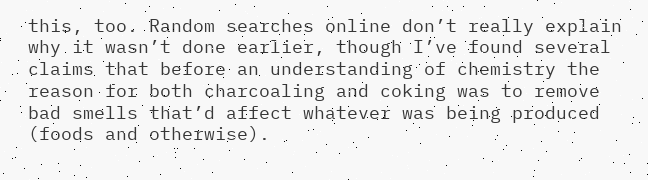this, too. Random searches online don’t really explain why it wasn’t done earlier, though I’ve found several claims that before an understanding of chemistry the reason for both charcoaling and coking was to remove bad smells that’d affect whatever was being produced (foods and otherwise).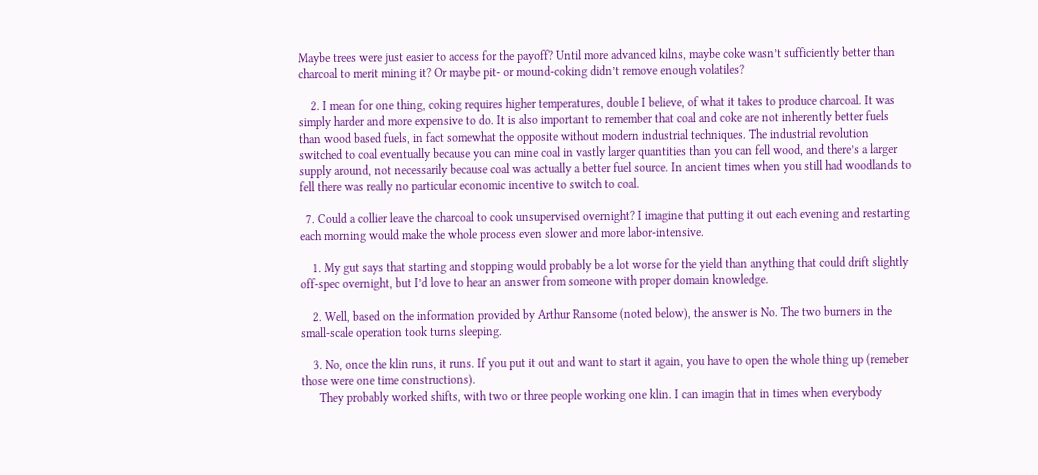Maybe trees were just easier to access for the payoff? Until more advanced kilns, maybe coke wasn’t sufficiently better than charcoal to merit mining it? Or maybe pit- or mound-coking didn’t remove enough volatiles?

    2. I mean for one thing, coking requires higher temperatures, double I believe, of what it takes to produce charcoal. It was simply harder and more expensive to do. It is also important to remember that coal and coke are not inherently better fuels than wood based fuels, in fact somewhat the opposite without modern industrial techniques. The industrial revolution switched to coal eventually because you can mine coal in vastly larger quantities than you can fell wood, and there’s a larger supply around, not necessarily because coal was actually a better fuel source. In ancient times when you still had woodlands to fell there was really no particular economic incentive to switch to coal.

  7. Could a collier leave the charcoal to cook unsupervised overnight? I imagine that putting it out each evening and restarting each morning would make the whole process even slower and more labor-intensive.

    1. My gut says that starting and stopping would probably be a lot worse for the yield than anything that could drift slightly off-spec overnight, but I’d love to hear an answer from someone with proper domain knowledge.

    2. Well, based on the information provided by Arthur Ransome (noted below), the answer is No. The two burners in the small-scale operation took turns sleeping.

    3. No, once the klin runs, it runs. If you put it out and want to start it again, you have to open the whole thing up (remeber those were one time constructions).
      They probably worked shifts, with two or three people working one klin. I can imagin that in times when everybody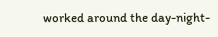worked around the day-night-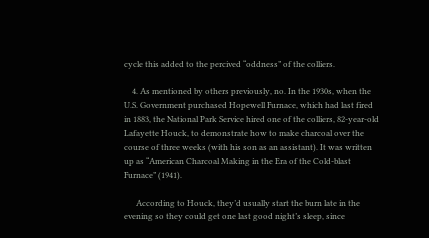cycle this added to the percived “oddness” of the colliers.

    4. As mentioned by others previously, no. In the 1930s, when the U.S. Government purchased Hopewell Furnace, which had last fired in 1883, the National Park Service hired one of the colliers, 82-year-old Lafayette Houck, to demonstrate how to make charcoal over the course of three weeks (with his son as an assistant). It was written up as “American Charcoal Making in the Era of the Cold-blast Furnace” (1941).

      According to Houck, they’d usually start the burn late in the evening so they could get one last good night’s sleep, since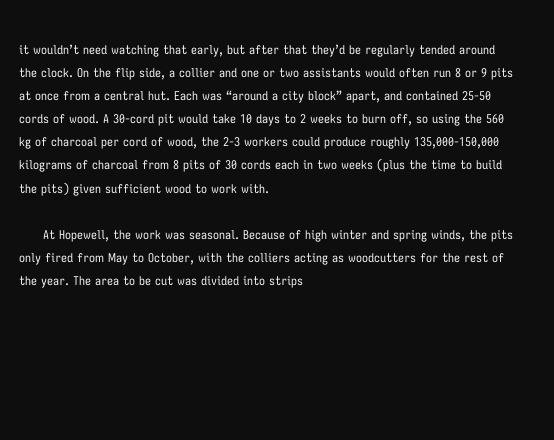it wouldn’t need watching that early, but after that they’d be regularly tended around the clock. On the flip side, a collier and one or two assistants would often run 8 or 9 pits at once from a central hut. Each was “around a city block” apart, and contained 25-50 cords of wood. A 30-cord pit would take 10 days to 2 weeks to burn off, so using the 560 kg of charcoal per cord of wood, the 2-3 workers could produce roughly 135,000-150,000 kilograms of charcoal from 8 pits of 30 cords each in two weeks (plus the time to build the pits) given sufficient wood to work with.

      At Hopewell, the work was seasonal. Because of high winter and spring winds, the pits only fired from May to October, with the colliers acting as woodcutters for the rest of the year. The area to be cut was divided into strips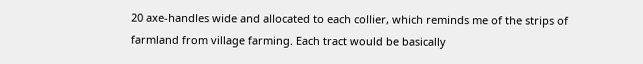20 axe-handles wide and allocated to each collier, which reminds me of the strips of farmland from village farming. Each tract would be basically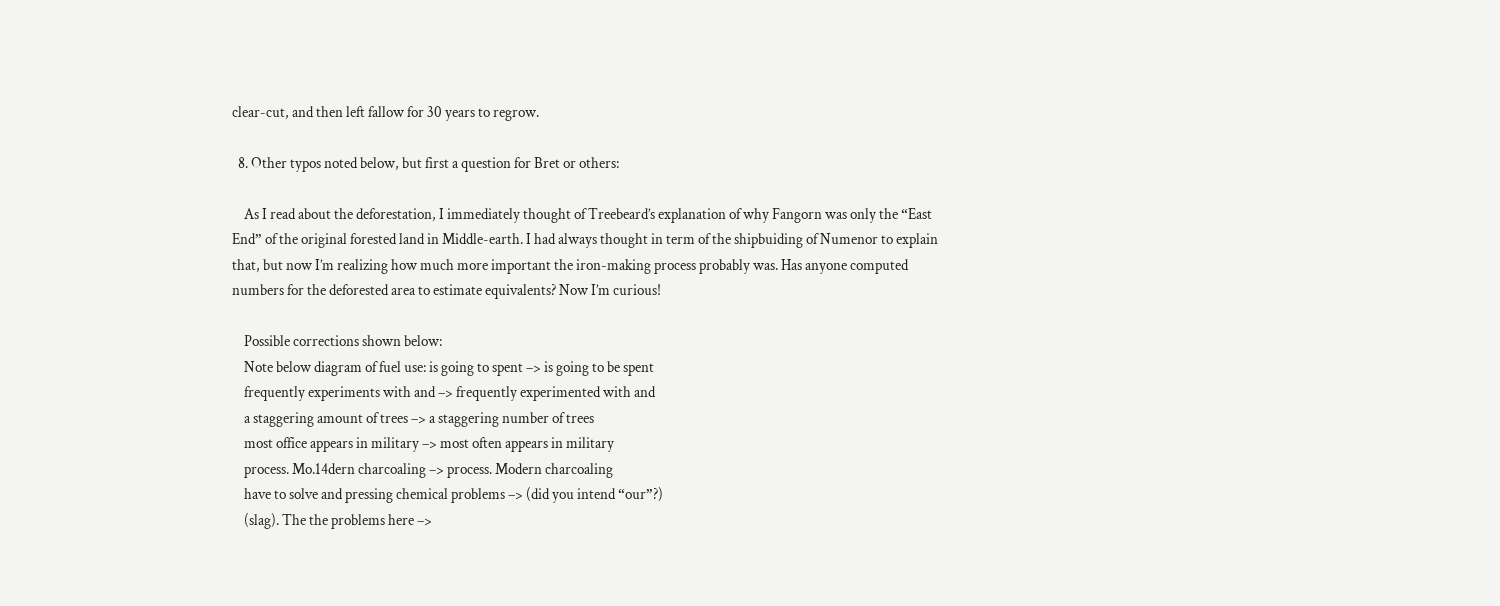clear-cut, and then left fallow for 30 years to regrow.

  8. Other typos noted below, but first a question for Bret or others:

    As I read about the deforestation, I immediately thought of Treebeard’s explanation of why Fangorn was only the “East End” of the original forested land in Middle-earth. I had always thought in term of the shipbuiding of Numenor to explain that, but now I’m realizing how much more important the iron-making process probably was. Has anyone computed numbers for the deforested area to estimate equivalents? Now I’m curious!

    Possible corrections shown below:
    Note below diagram of fuel use: is going to spent –> is going to be spent
    frequently experiments with and –> frequently experimented with and
    a staggering amount of trees –> a staggering number of trees
    most office appears in military –> most often appears in military
    process. Mo.14dern charcoaling –> process. Modern charcoaling
    have to solve and pressing chemical problems –> (did you intend “our”?)
    (slag). The the problems here –>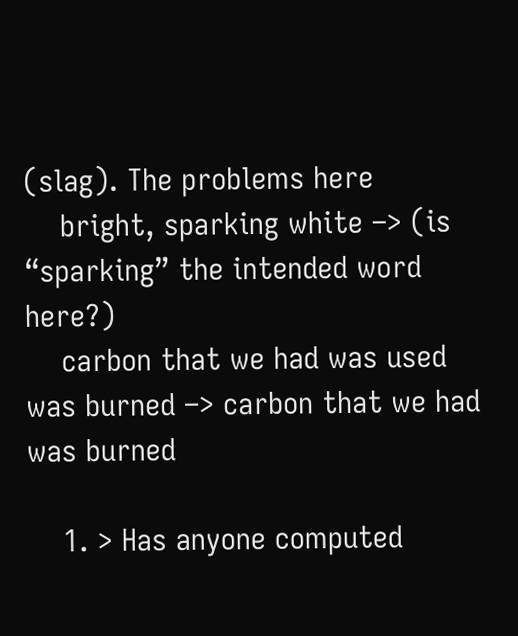(slag). The problems here
    bright, sparking white –> (is “sparking” the intended word here?)
    carbon that we had was used was burned –> carbon that we had was burned

    1. > Has anyone computed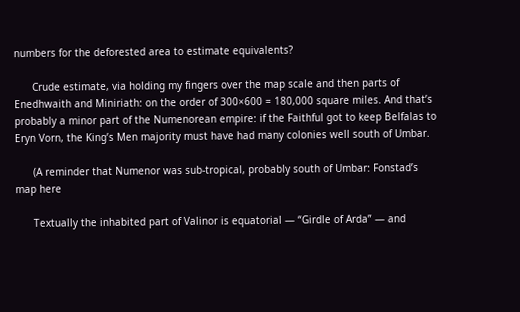numbers for the deforested area to estimate equivalents?

      Crude estimate, via holding my fingers over the map scale and then parts of Enedhwaith and Miniriath: on the order of 300×600 = 180,000 square miles. And that’s probably a minor part of the Numenorean empire: if the Faithful got to keep Belfalas to Eryn Vorn, the King’s Men majority must have had many colonies well south of Umbar.

      (A reminder that Numenor was sub-tropical, probably south of Umbar: Fonstad’s map here

      Textually the inhabited part of Valinor is equatorial — “Girdle of Arda” — and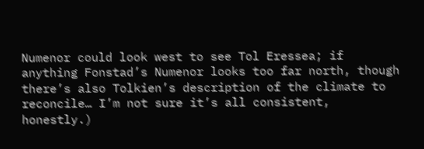Numenor could look west to see Tol Eressea; if anything Fonstad’s Numenor looks too far north, though there’s also Tolkien’s description of the climate to reconcile… I’m not sure it’s all consistent, honestly.)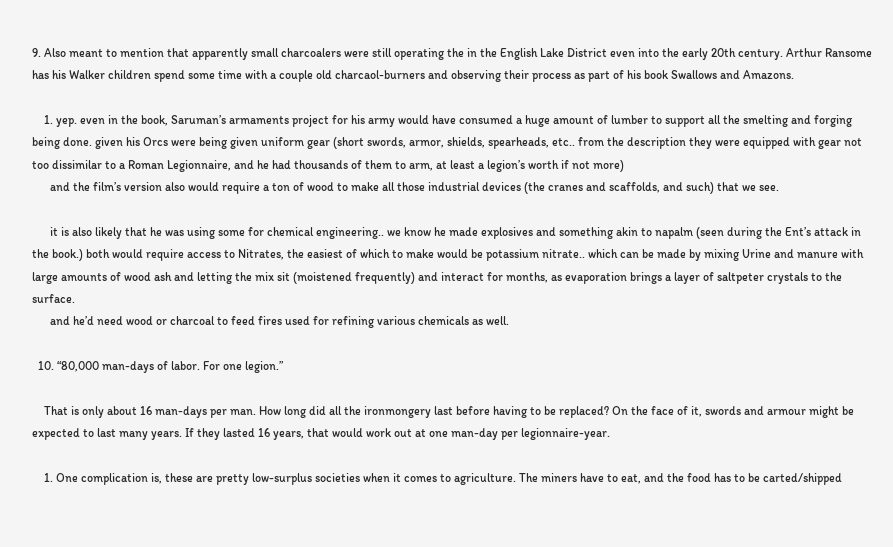9. Also meant to mention that apparently small charcoalers were still operating the in the English Lake District even into the early 20th century. Arthur Ransome has his Walker children spend some time with a couple old charcaol-burners and observing their process as part of his book Swallows and Amazons.

    1. yep. even in the book, Saruman’s armaments project for his army would have consumed a huge amount of lumber to support all the smelting and forging being done. given his Orcs were being given uniform gear (short swords, armor, shields, spearheads, etc.. from the description they were equipped with gear not too dissimilar to a Roman Legionnaire, and he had thousands of them to arm, at least a legion’s worth if not more)
      and the film’s version also would require a ton of wood to make all those industrial devices (the cranes and scaffolds, and such) that we see.

      it is also likely that he was using some for chemical engineering.. we know he made explosives and something akin to napalm (seen during the Ent’s attack in the book.) both would require access to Nitrates, the easiest of which to make would be potassium nitrate.. which can be made by mixing Urine and manure with large amounts of wood ash and letting the mix sit (moistened frequently) and interact for months, as evaporation brings a layer of saltpeter crystals to the surface.
      and he’d need wood or charcoal to feed fires used for refining various chemicals as well.

  10. “80,000 man-days of labor. For one legion.”

    That is only about 16 man-days per man. How long did all the ironmongery last before having to be replaced? On the face of it, swords and armour might be expected to last many years. If they lasted 16 years, that would work out at one man-day per legionnaire-year.

    1. One complication is, these are pretty low-surplus societies when it comes to agriculture. The miners have to eat, and the food has to be carted/shipped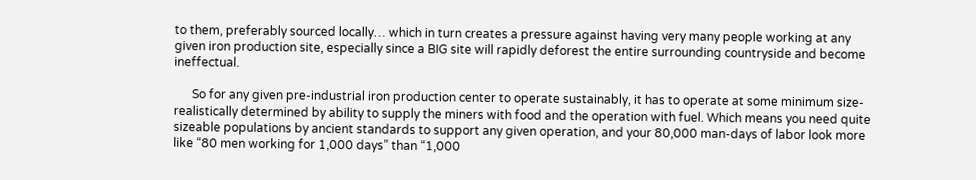to them, preferably sourced locally… which in turn creates a pressure against having very many people working at any given iron production site, especially since a BIG site will rapidly deforest the entire surrounding countryside and become ineffectual.

      So for any given pre-industrial iron production center to operate sustainably, it has to operate at some minimum size- realistically determined by ability to supply the miners with food and the operation with fuel. Which means you need quite sizeable populations by ancient standards to support any given operation, and your 80,000 man-days of labor look more like “80 men working for 1,000 days” than “1,000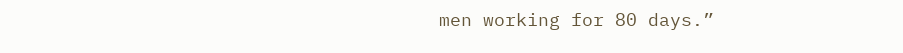men working for 80 days.”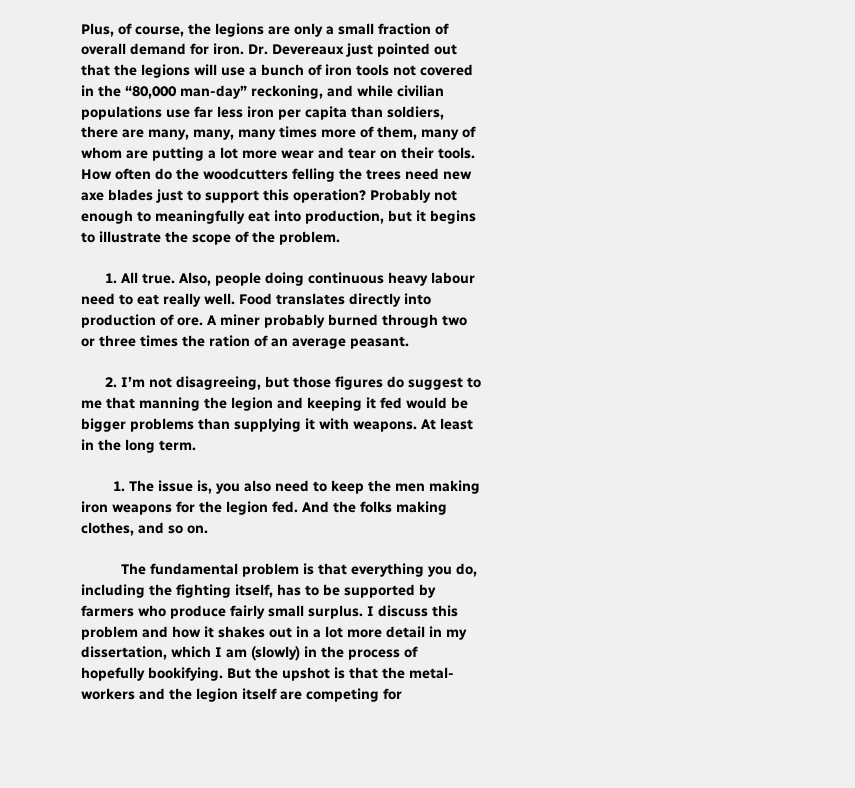Plus, of course, the legions are only a small fraction of overall demand for iron. Dr. Devereaux just pointed out that the legions will use a bunch of iron tools not covered in the “80,000 man-day” reckoning, and while civilian populations use far less iron per capita than soldiers, there are many, many, many times more of them, many of whom are putting a lot more wear and tear on their tools. How often do the woodcutters felling the trees need new axe blades just to support this operation? Probably not enough to meaningfully eat into production, but it begins to illustrate the scope of the problem.

      1. All true. Also, people doing continuous heavy labour need to eat really well. Food translates directly into production of ore. A miner probably burned through two or three times the ration of an average peasant.

      2. I’m not disagreeing, but those figures do suggest to me that manning the legion and keeping it fed would be bigger problems than supplying it with weapons. At least in the long term.

        1. The issue is, you also need to keep the men making iron weapons for the legion fed. And the folks making clothes, and so on.

          The fundamental problem is that everything you do, including the fighting itself, has to be supported by farmers who produce fairly small surplus. I discuss this problem and how it shakes out in a lot more detail in my dissertation, which I am (slowly) in the process of hopefully bookifying. But the upshot is that the metal-workers and the legion itself are competing for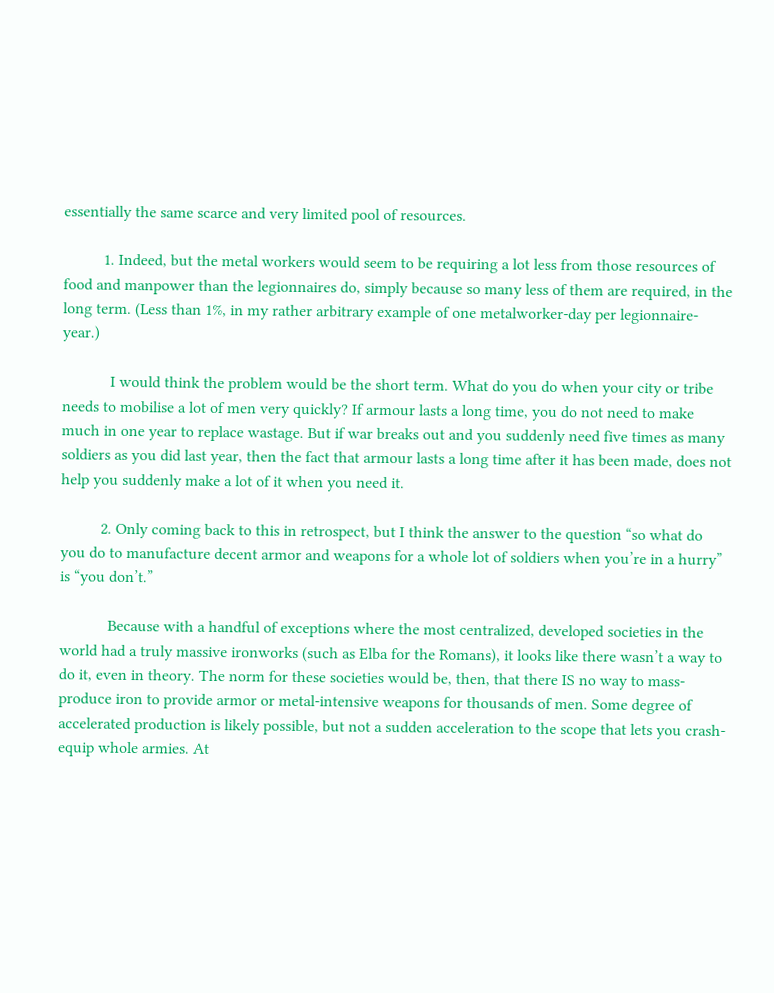essentially the same scarce and very limited pool of resources.

          1. Indeed, but the metal workers would seem to be requiring a lot less from those resources of food and manpower than the legionnaires do, simply because so many less of them are required, in the long term. (Less than 1%, in my rather arbitrary example of one metalworker-day per legionnaire-year.)

            I would think the problem would be the short term. What do you do when your city or tribe needs to mobilise a lot of men very quickly? If armour lasts a long time, you do not need to make much in one year to replace wastage. But if war breaks out and you suddenly need five times as many soldiers as you did last year, then the fact that armour lasts a long time after it has been made, does not help you suddenly make a lot of it when you need it.

          2. Only coming back to this in retrospect, but I think the answer to the question “so what do you do to manufacture decent armor and weapons for a whole lot of soldiers when you’re in a hurry” is “you don’t.”

            Because with a handful of exceptions where the most centralized, developed societies in the world had a truly massive ironworks (such as Elba for the Romans), it looks like there wasn’t a way to do it, even in theory. The norm for these societies would be, then, that there IS no way to mass-produce iron to provide armor or metal-intensive weapons for thousands of men. Some degree of accelerated production is likely possible, but not a sudden acceleration to the scope that lets you crash-equip whole armies. At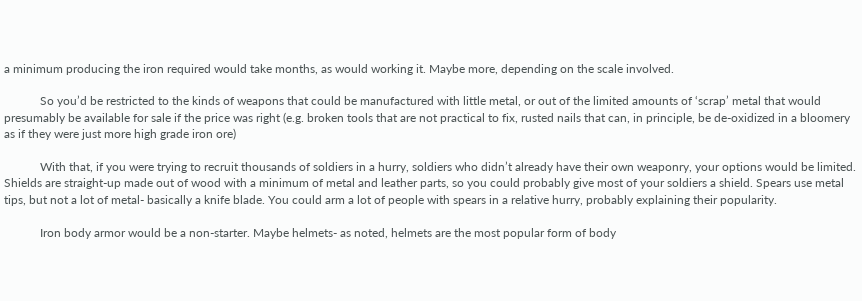a minimum producing the iron required would take months, as would working it. Maybe more, depending on the scale involved.

            So you’d be restricted to the kinds of weapons that could be manufactured with little metal, or out of the limited amounts of ‘scrap’ metal that would presumably be available for sale if the price was right (e.g. broken tools that are not practical to fix, rusted nails that can, in principle, be de-oxidized in a bloomery as if they were just more high grade iron ore)

            With that, if you were trying to recruit thousands of soldiers in a hurry, soldiers who didn’t already have their own weaponry, your options would be limited. Shields are straight-up made out of wood with a minimum of metal and leather parts, so you could probably give most of your soldiers a shield. Spears use metal tips, but not a lot of metal- basically a knife blade. You could arm a lot of people with spears in a relative hurry, probably explaining their popularity.

            Iron body armor would be a non-starter. Maybe helmets- as noted, helmets are the most popular form of body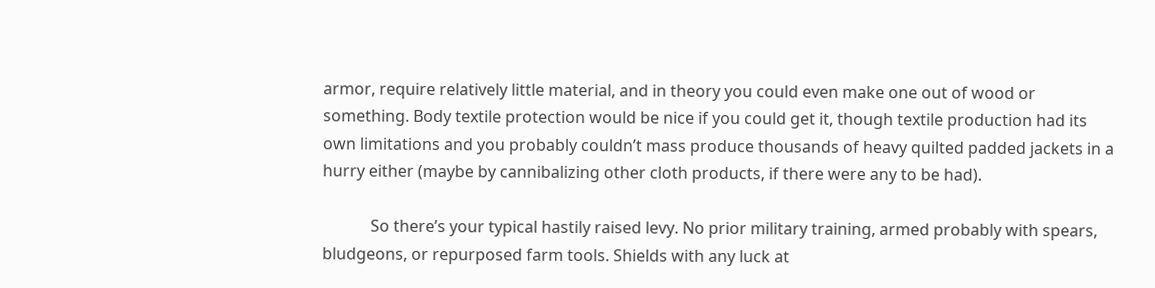armor, require relatively little material, and in theory you could even make one out of wood or something. Body textile protection would be nice if you could get it, though textile production had its own limitations and you probably couldn’t mass produce thousands of heavy quilted padded jackets in a hurry either (maybe by cannibalizing other cloth products, if there were any to be had).

            So there’s your typical hastily raised levy. No prior military training, armed probably with spears, bludgeons, or repurposed farm tools. Shields with any luck at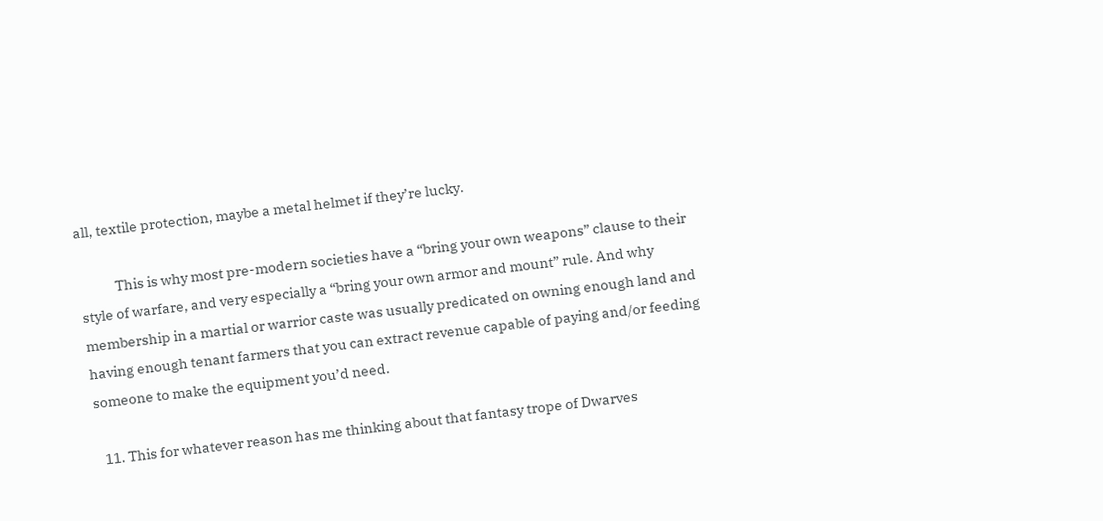all, textile protection, maybe a metal helmet if they’re lucky.

            This is why most pre-modern societies have a “bring your own weapons” clause to their style of warfare, and very especially a “bring your own armor and mount” rule. And why membership in a martial or warrior caste was usually predicated on owning enough land and having enough tenant farmers that you can extract revenue capable of paying and/or feeding someone to make the equipment you’d need.

  11. This for whatever reason has me thinking about that fantasy trope of Dwarves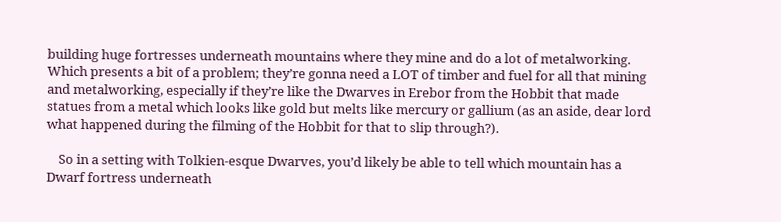building huge fortresses underneath mountains where they mine and do a lot of metalworking. Which presents a bit of a problem; they’re gonna need a LOT of timber and fuel for all that mining and metalworking, especially if they’re like the Dwarves in Erebor from the Hobbit that made statues from a metal which looks like gold but melts like mercury or gallium (as an aside, dear lord what happened during the filming of the Hobbit for that to slip through?).

    So in a setting with Tolkien-esque Dwarves, you’d likely be able to tell which mountain has a Dwarf fortress underneath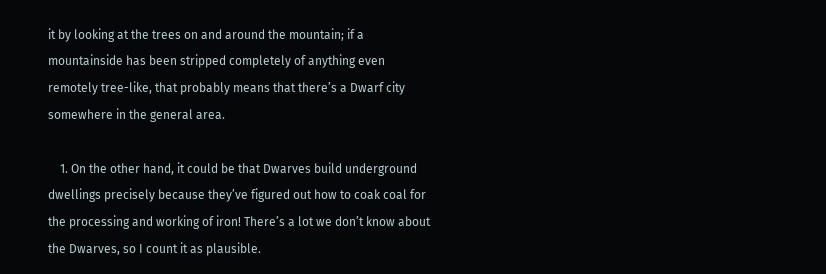it by looking at the trees on and around the mountain; if a mountainside has been stripped completely of anything even remotely tree-like, that probably means that there’s a Dwarf city somewhere in the general area.

    1. On the other hand, it could be that Dwarves build underground dwellings precisely because they’ve figured out how to coak coal for the processing and working of iron! There’s a lot we don’t know about the Dwarves, so I count it as plausible.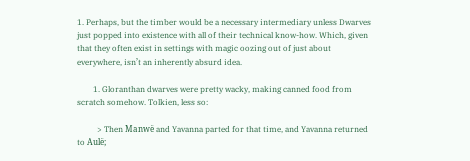1. Perhaps, but the timber would be a necessary intermediary unless Dwarves just popped into existence with all of their technical know-how. Which, given that they often exist in settings with magic oozing out of just about everywhere, isn’t an inherently absurd idea.

        1. Gloranthan dwarves were pretty wacky, making canned food from scratch somehow. Tolkien, less so:

          > Then Manwë and Yavanna parted for that time, and Yavanna returned to Aulë;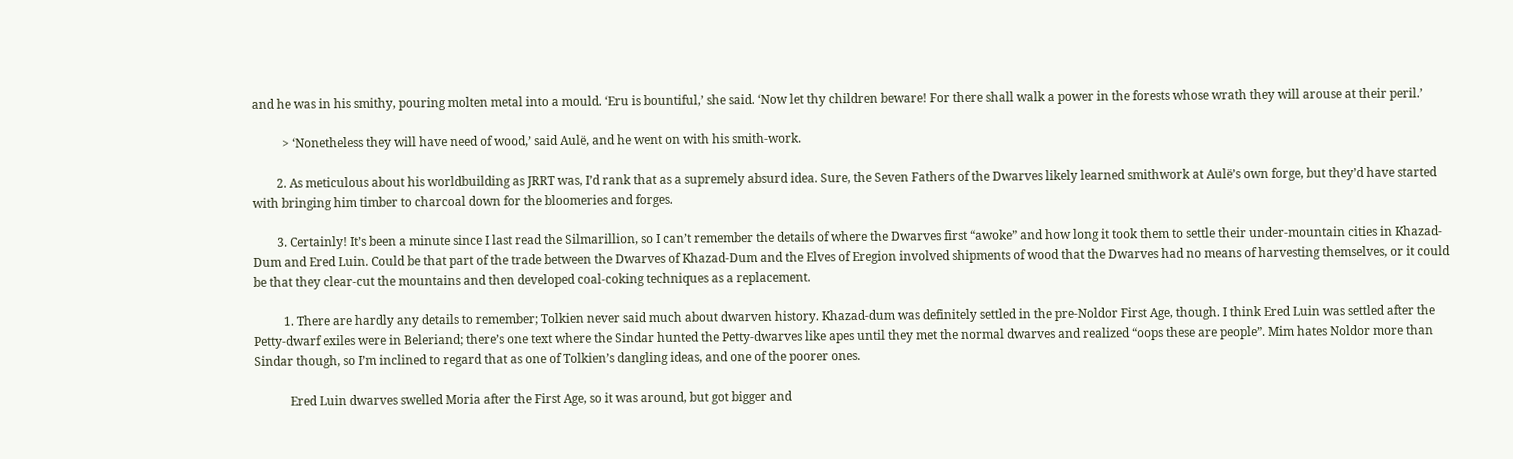and he was in his smithy, pouring molten metal into a mould. ‘Eru is bountiful,’ she said. ‘Now let thy children beware! For there shall walk a power in the forests whose wrath they will arouse at their peril.’

          > ‘Nonetheless they will have need of wood,’ said Aulë, and he went on with his smith-work.

        2. As meticulous about his worldbuilding as JRRT was, I’d rank that as a supremely absurd idea. Sure, the Seven Fathers of the Dwarves likely learned smithwork at Aulë’s own forge, but they’d have started with bringing him timber to charcoal down for the bloomeries and forges.

        3. Certainly! It’s been a minute since I last read the Silmarillion, so I can’t remember the details of where the Dwarves first “awoke” and how long it took them to settle their under-mountain cities in Khazad-Dum and Ered Luin. Could be that part of the trade between the Dwarves of Khazad-Dum and the Elves of Eregion involved shipments of wood that the Dwarves had no means of harvesting themselves, or it could be that they clear-cut the mountains and then developed coal-coking techniques as a replacement.

          1. There are hardly any details to remember; Tolkien never said much about dwarven history. Khazad-dum was definitely settled in the pre-Noldor First Age, though. I think Ered Luin was settled after the Petty-dwarf exiles were in Beleriand; there’s one text where the Sindar hunted the Petty-dwarves like apes until they met the normal dwarves and realized “oops these are people”. Mim hates Noldor more than Sindar though, so I’m inclined to regard that as one of Tolkien’s dangling ideas, and one of the poorer ones.

            Ered Luin dwarves swelled Moria after the First Age, so it was around, but got bigger and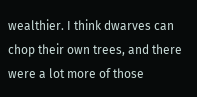wealthier. I think dwarves can chop their own trees, and there were a lot more of those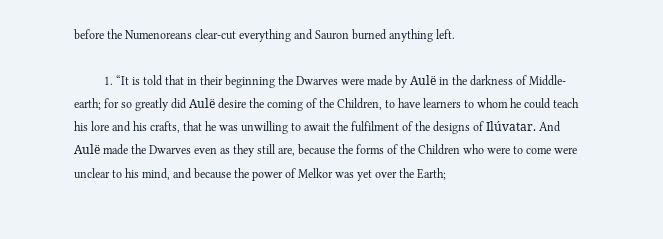before the Numenoreans clear-cut everything and Sauron burned anything left.

          1. “It is told that in their beginning the Dwarves were made by Aulë in the darkness of Middle-earth; for so greatly did Aulë desire the coming of the Children, to have learners to whom he could teach his lore and his crafts, that he was unwilling to await the fulfilment of the designs of Ilúvatar. And Aulë made the Dwarves even as they still are, because the forms of the Children who were to come were unclear to his mind, and because the power of Melkor was yet over the Earth;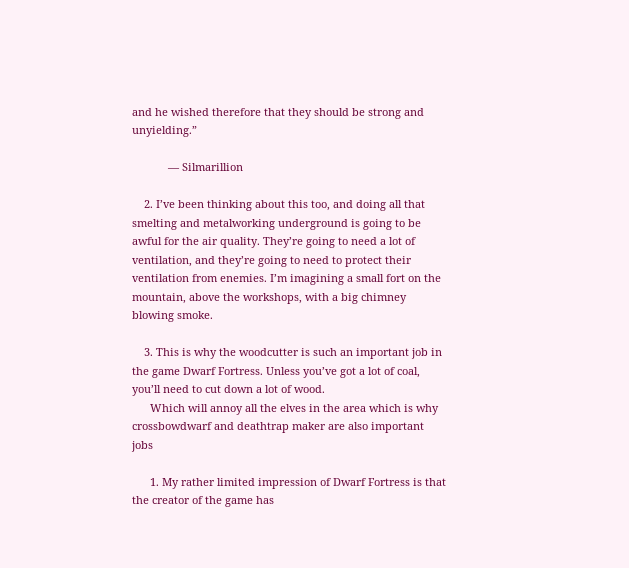and he wished therefore that they should be strong and unyielding.”

            — Silmarillion

    2. I’ve been thinking about this too, and doing all that smelting and metalworking underground is going to be awful for the air quality. They’re going to need a lot of ventilation, and they’re going to need to protect their ventilation from enemies. I’m imagining a small fort on the mountain, above the workshops, with a big chimney blowing smoke.

    3. This is why the woodcutter is such an important job in the game Dwarf Fortress. Unless you’ve got a lot of coal, you’ll need to cut down a lot of wood.
      Which will annoy all the elves in the area which is why crossbowdwarf and deathtrap maker are also important jobs

      1. My rather limited impression of Dwarf Fortress is that the creator of the game has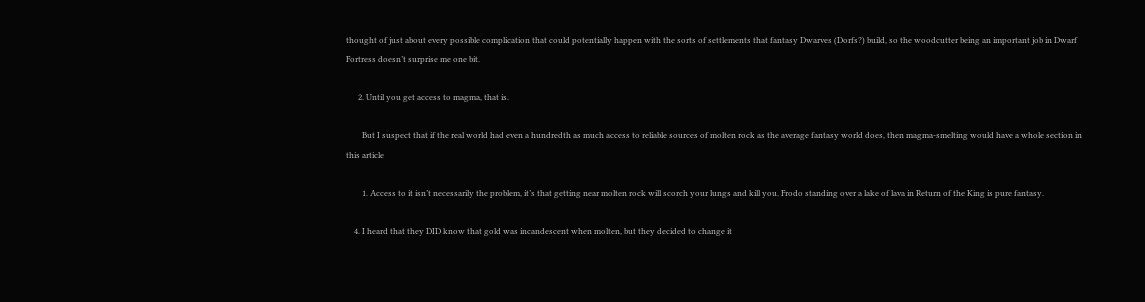thought of just about every possible complication that could potentially happen with the sorts of settlements that fantasy Dwarves (Dorfs?) build, so the woodcutter being an important job in Dwarf Fortress doesn’t surprise me one bit.

      2. Until you get access to magma, that is.

        But I suspect that if the real world had even a hundredth as much access to reliable sources of molten rock as the average fantasy world does, then magma-smelting would have a whole section in this article

        1. Access to it isn’t necessarily the problem, it’s that getting near molten rock will scorch your lungs and kill you. Frodo standing over a lake of lava in Return of the King is pure fantasy.

    4. I heard that they DID know that gold was incandescent when molten, but they decided to change it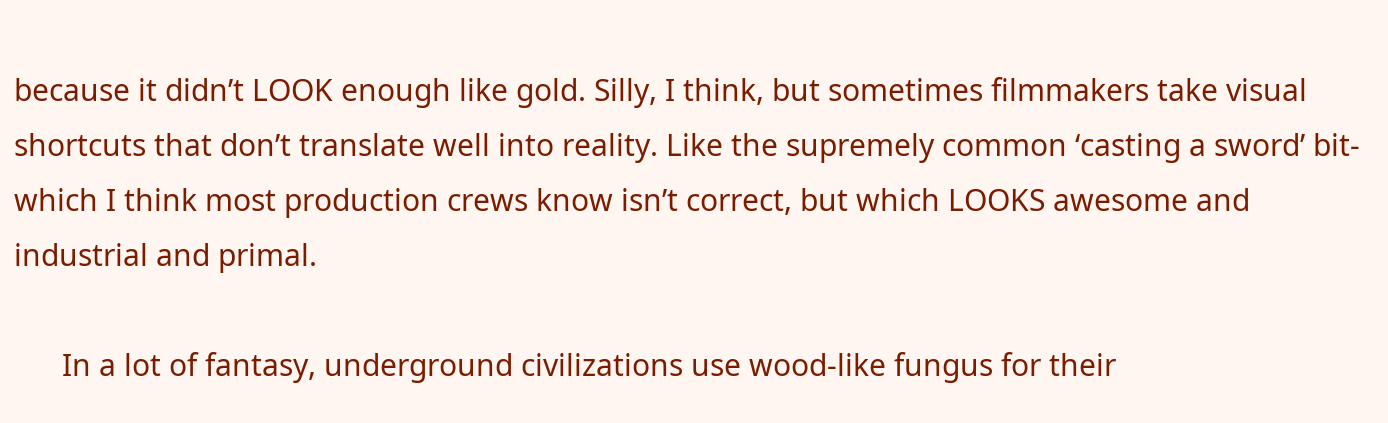because it didn’t LOOK enough like gold. Silly, I think, but sometimes filmmakers take visual shortcuts that don’t translate well into reality. Like the supremely common ‘casting a sword’ bit- which I think most production crews know isn’t correct, but which LOOKS awesome and industrial and primal.

      In a lot of fantasy, underground civilizations use wood-like fungus for their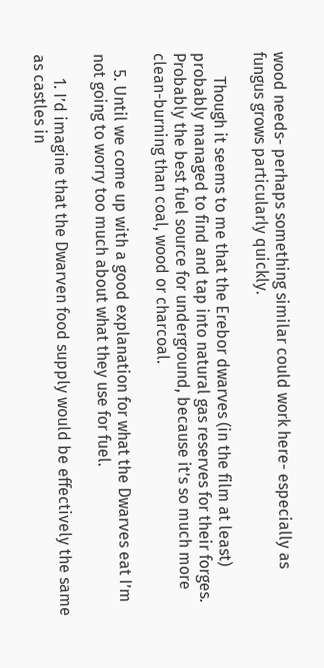wood needs- perhaps something similar could work here- especially as fungus grows particularly quickly.

      Though it seems to me that the Erebor dwarves (in the film at least) probably managed to find and tap into natural gas reserves for their forges. Probably the best fuel source for underground, because it’s so much more clean-burning than coal, wood or charcoal.

    5. Until we come up with a good explanation for what the Dwarves eat I’m not going to worry too much about what they use for fuel.

      1. I’d imagine that the Dwarven food supply would be effectively the same as castles in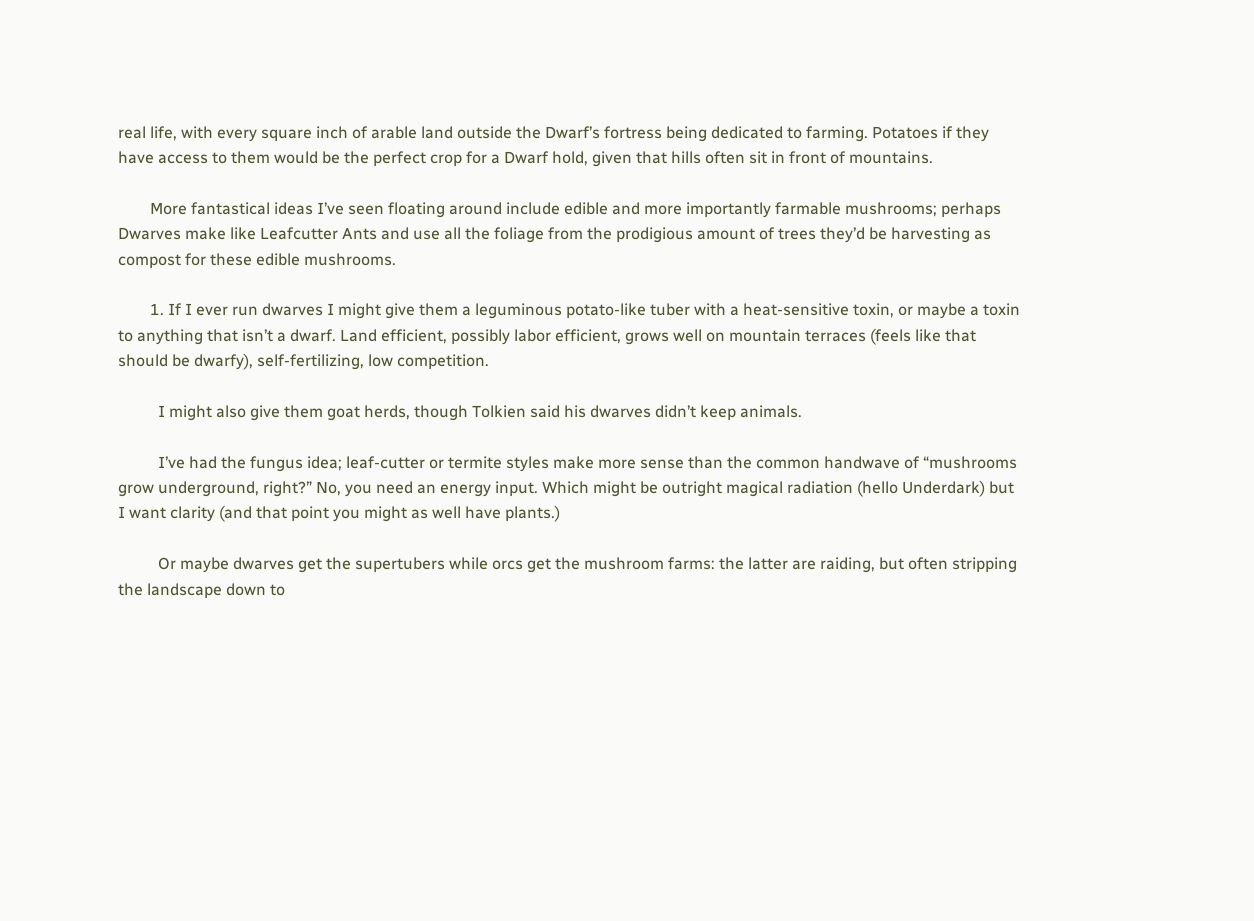real life, with every square inch of arable land outside the Dwarf’s fortress being dedicated to farming. Potatoes if they have access to them would be the perfect crop for a Dwarf hold, given that hills often sit in front of mountains.

        More fantastical ideas I’ve seen floating around include edible and more importantly farmable mushrooms; perhaps Dwarves make like Leafcutter Ants and use all the foliage from the prodigious amount of trees they’d be harvesting as compost for these edible mushrooms.

        1. If I ever run dwarves I might give them a leguminous potato-like tuber with a heat-sensitive toxin, or maybe a toxin to anything that isn’t a dwarf. Land efficient, possibly labor efficient, grows well on mountain terraces (feels like that should be dwarfy), self-fertilizing, low competition.

          I might also give them goat herds, though Tolkien said his dwarves didn’t keep animals.

          I’ve had the fungus idea; leaf-cutter or termite styles make more sense than the common handwave of “mushrooms grow underground, right?” No, you need an energy input. Which might be outright magical radiation (hello Underdark) but I want clarity (and that point you might as well have plants.)

          Or maybe dwarves get the supertubers while orcs get the mushroom farms: the latter are raiding, but often stripping the landscape down to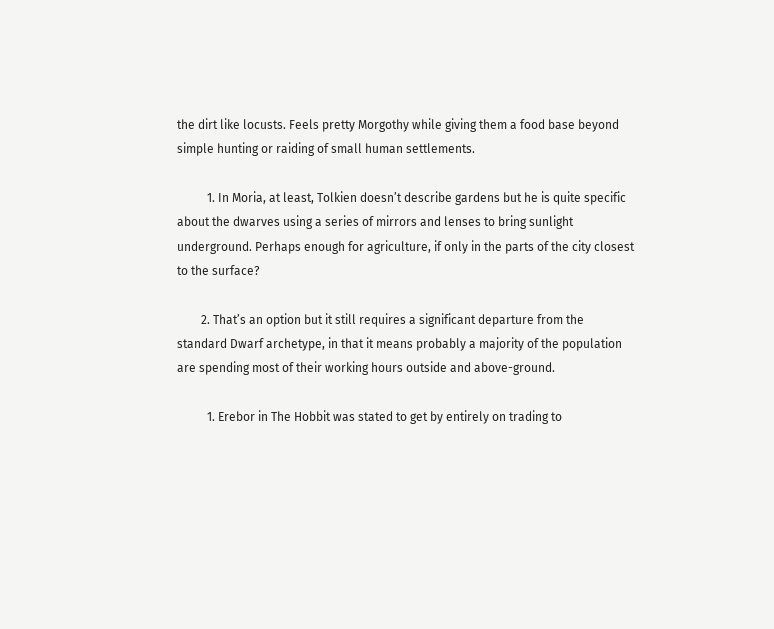the dirt like locusts. Feels pretty Morgothy while giving them a food base beyond simple hunting or raiding of small human settlements.

          1. In Moria, at least, Tolkien doesn’t describe gardens but he is quite specific about the dwarves using a series of mirrors and lenses to bring sunlight underground. Perhaps enough for agriculture, if only in the parts of the city closest to the surface?

        2. That’s an option but it still requires a significant departure from the standard Dwarf archetype, in that it means probably a majority of the population are spending most of their working hours outside and above-ground.

          1. Erebor in The Hobbit was stated to get by entirely on trading to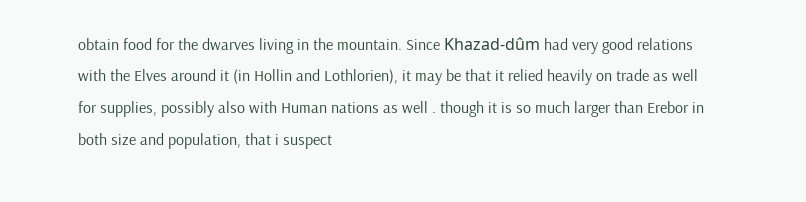obtain food for the dwarves living in the mountain. Since Khazad-dûm had very good relations with the Elves around it (in Hollin and Lothlorien), it may be that it relied heavily on trade as well for supplies, possibly also with Human nations as well . though it is so much larger than Erebor in both size and population, that i suspect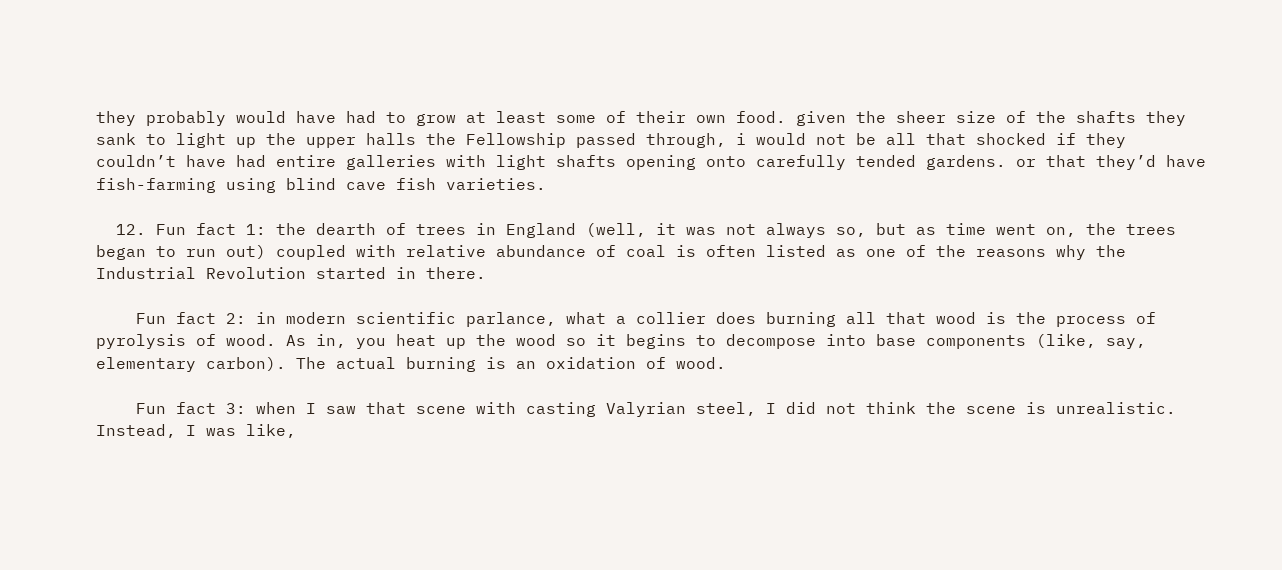they probably would have had to grow at least some of their own food. given the sheer size of the shafts they sank to light up the upper halls the Fellowship passed through, i would not be all that shocked if they couldn’t have had entire galleries with light shafts opening onto carefully tended gardens. or that they’d have fish-farming using blind cave fish varieties.

  12. Fun fact 1: the dearth of trees in England (well, it was not always so, but as time went on, the trees began to run out) coupled with relative abundance of coal is often listed as one of the reasons why the Industrial Revolution started in there.

    Fun fact 2: in modern scientific parlance, what a collier does burning all that wood is the process of pyrolysis of wood. As in, you heat up the wood so it begins to decompose into base components (like, say, elementary carbon). The actual burning is an oxidation of wood.

    Fun fact 3: when I saw that scene with casting Valyrian steel, I did not think the scene is unrealistic. Instead, I was like,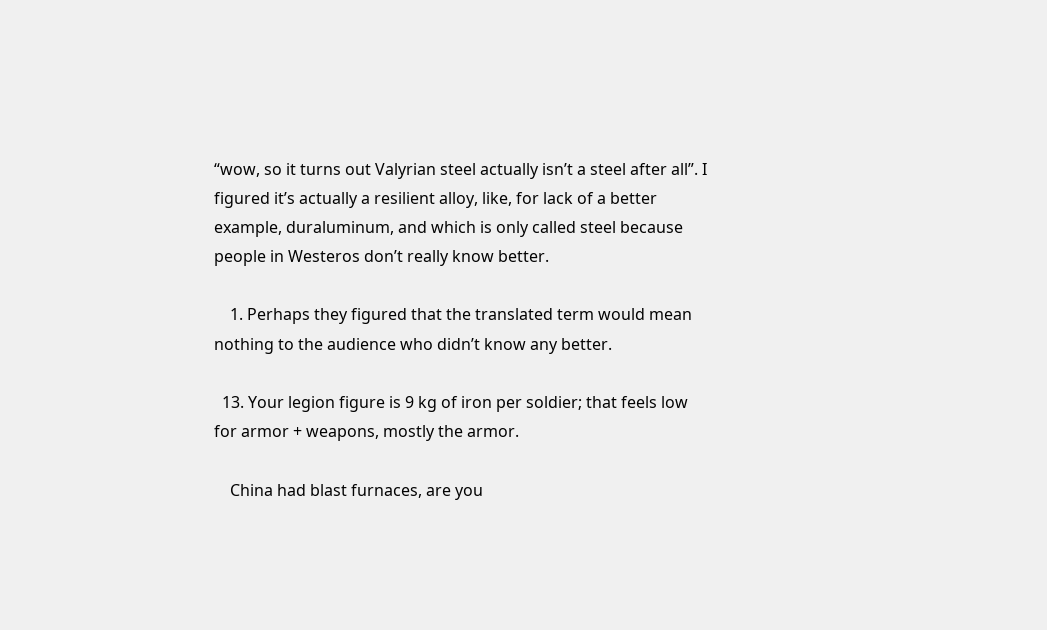“wow, so it turns out Valyrian steel actually isn’t a steel after all”. I figured it’s actually a resilient alloy, like, for lack of a better example, duraluminum, and which is only called steel because people in Westeros don’t really know better.

    1. Perhaps they figured that the translated term would mean nothing to the audience who didn’t know any better.

  13. Your legion figure is 9 kg of iron per soldier; that feels low for armor + weapons, mostly the armor.

    China had blast furnaces, are you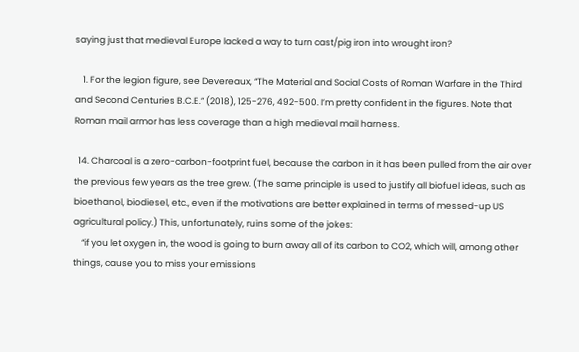saying just that medieval Europe lacked a way to turn cast/pig iron into wrought iron?

    1. For the legion figure, see Devereaux, “The Material and Social Costs of Roman Warfare in the Third and Second Centuries B.C.E.” (2018), 125-276, 492-500. I’m pretty confident in the figures. Note that Roman mail armor has less coverage than a high medieval mail harness.

  14. Charcoal is a zero-carbon-footprint fuel, because the carbon in it has been pulled from the air over the previous few years as the tree grew. (The same principle is used to justify all biofuel ideas, such as bioethanol, biodiesel, etc., even if the motivations are better explained in terms of messed-up US agricultural policy.) This, unfortunately, ruins some of the jokes:
    “if you let oxygen in, the wood is going to burn away all of its carbon to CO2, which will, among other things, cause you to miss your emissions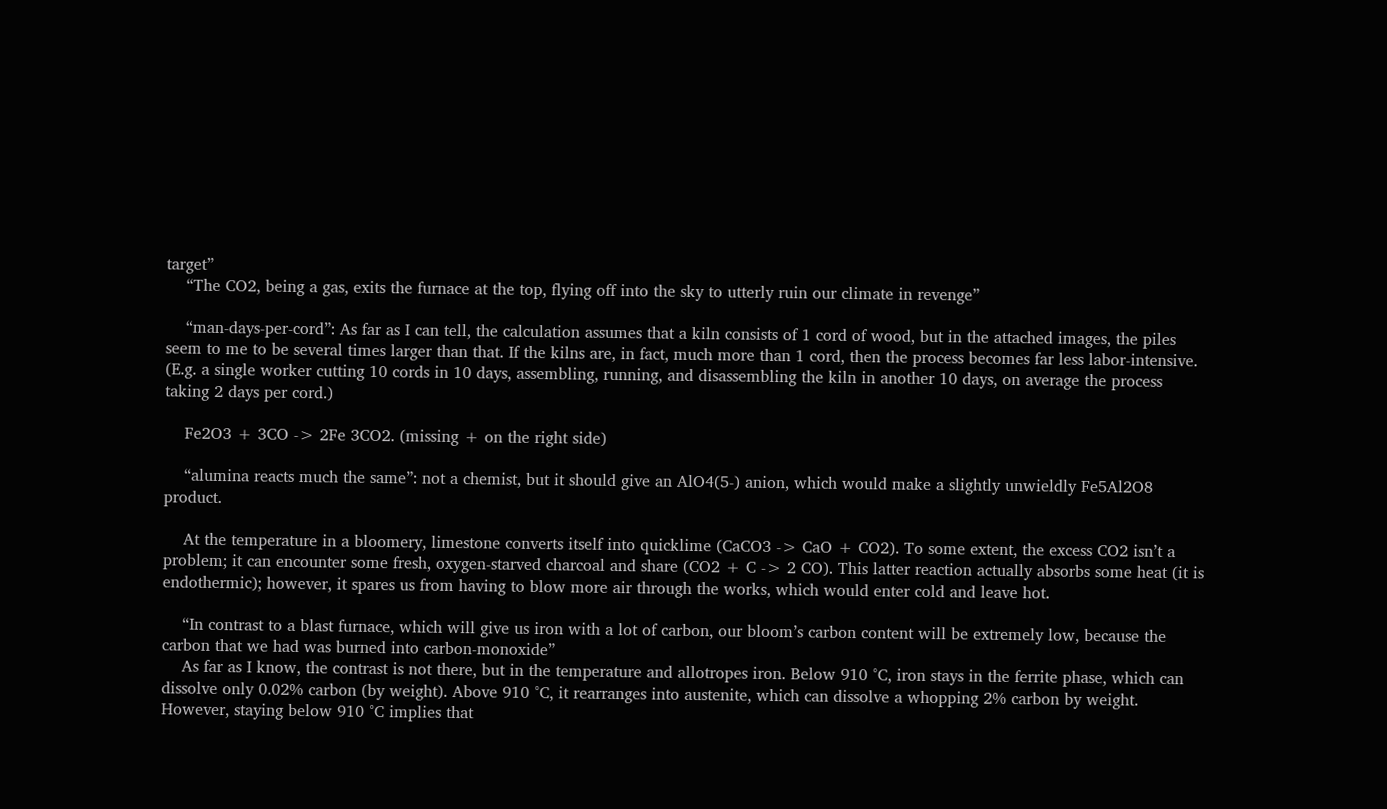target”
    “The CO2, being a gas, exits the furnace at the top, flying off into the sky to utterly ruin our climate in revenge”

    “man-days-per-cord”: As far as I can tell, the calculation assumes that a kiln consists of 1 cord of wood, but in the attached images, the piles seem to me to be several times larger than that. If the kilns are, in fact, much more than 1 cord, then the process becomes far less labor-intensive. (E.g. a single worker cutting 10 cords in 10 days, assembling, running, and disassembling the kiln in another 10 days, on average the process taking 2 days per cord.)

    Fe2O3 + 3CO -> 2Fe 3CO2. (missing + on the right side)

    “alumina reacts much the same”: not a chemist, but it should give an AlO4(5-) anion, which would make a slightly unwieldly Fe5Al2O8 product.

    At the temperature in a bloomery, limestone converts itself into quicklime (CaCO3 -> CaO + CO2). To some extent, the excess CO2 isn’t a problem; it can encounter some fresh, oxygen-starved charcoal and share (CO2 + C -> 2 CO). This latter reaction actually absorbs some heat (it is endothermic); however, it spares us from having to blow more air through the works, which would enter cold and leave hot.

    “In contrast to a blast furnace, which will give us iron with a lot of carbon, our bloom’s carbon content will be extremely low, because the carbon that we had was burned into carbon-monoxide”
    As far as I know, the contrast is not there, but in the temperature and allotropes iron. Below 910 °C, iron stays in the ferrite phase, which can dissolve only 0.02% carbon (by weight). Above 910 °C, it rearranges into austenite, which can dissolve a whopping 2% carbon by weight. However, staying below 910 °C implies that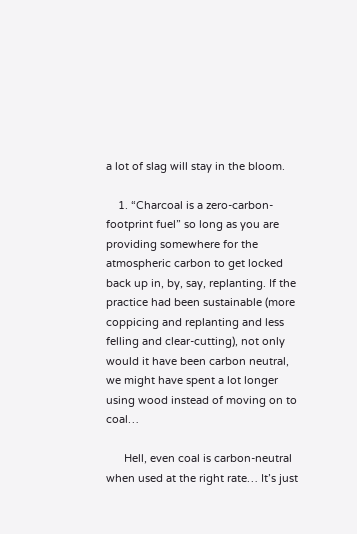a lot of slag will stay in the bloom.

    1. “Charcoal is a zero-carbon-footprint fuel” so long as you are providing somewhere for the atmospheric carbon to get locked back up in, by, say, replanting. If the practice had been sustainable (more coppicing and replanting and less felling and clear-cutting), not only would it have been carbon neutral, we might have spent a lot longer using wood instead of moving on to coal…

      Hell, even coal is carbon-neutral when used at the right rate… It’s just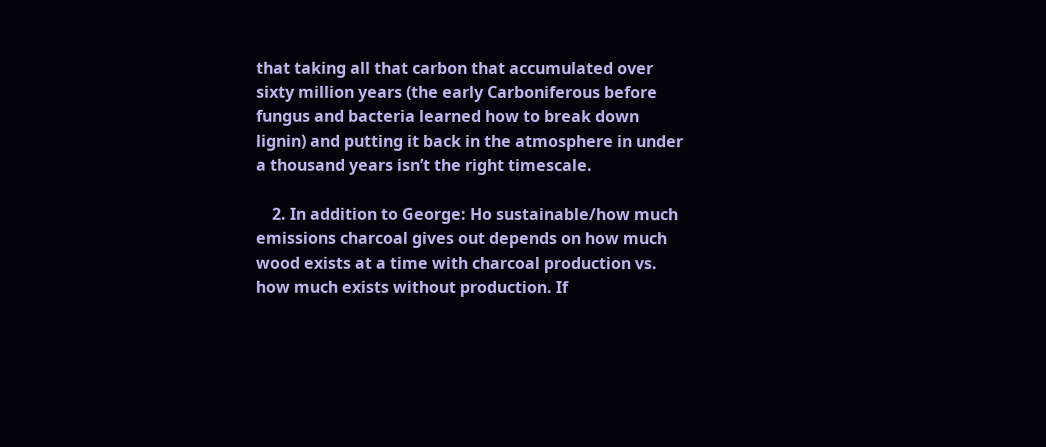that taking all that carbon that accumulated over sixty million years (the early Carboniferous before fungus and bacteria learned how to break down lignin) and putting it back in the atmosphere in under a thousand years isn’t the right timescale.

    2. In addition to George: Ho sustainable/how much emissions charcoal gives out depends on how much wood exists at a time with charcoal production vs. how much exists without production. If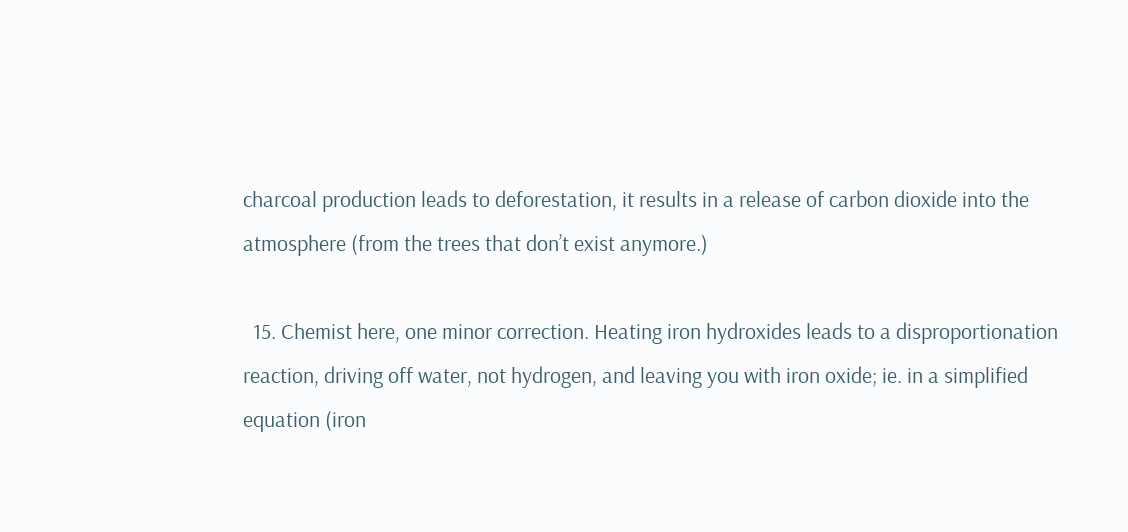charcoal production leads to deforestation, it results in a release of carbon dioxide into the atmosphere (from the trees that don’t exist anymore.)

  15. Chemist here, one minor correction. Heating iron hydroxides leads to a disproportionation reaction, driving off water, not hydrogen, and leaving you with iron oxide; ie. in a simplified equation (iron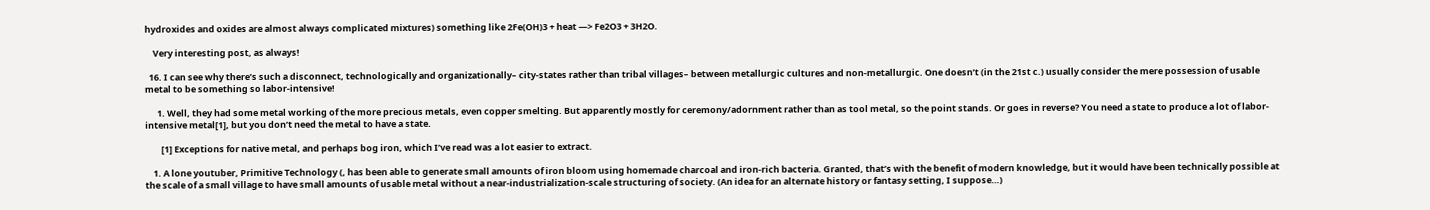hydroxides and oxides are almost always complicated mixtures) something like 2Fe(OH)3 + heat —> Fe2O3 + 3H2O.

    Very interesting post, as always!

  16. I can see why there’s such a disconnect, technologically and organizationally– city-states rather than tribal villages– between metallurgic cultures and non-metallurgic. One doesn’t (in the 21st c.) usually consider the mere possession of usable metal to be something so labor-intensive!

      1. Well, they had some metal working of the more precious metals, even copper smelting. But apparently mostly for ceremony/adornment rather than as tool metal, so the point stands. Or goes in reverse? You need a state to produce a lot of labor-intensive metal[1], but you don’t need the metal to have a state.

        [1] Exceptions for native metal, and perhaps bog iron, which I’ve read was a lot easier to extract.

    1. A lone youtuber, Primitive Technology (, has been able to generate small amounts of iron bloom using homemade charcoal and iron-rich bacteria. Granted, that’s with the benefit of modern knowledge, but it would have been technically possible at the scale of a small village to have small amounts of usable metal without a near-industrialization-scale structuring of society. (An idea for an alternate history or fantasy setting, I suppose…)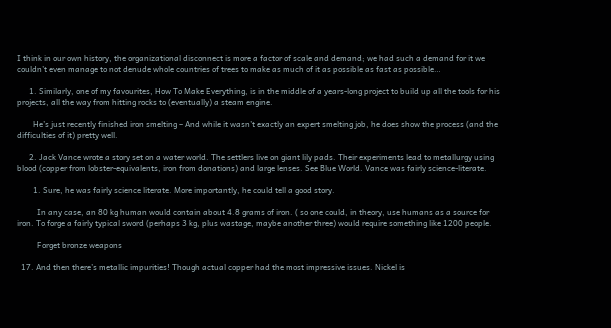I think in our own history, the organizational disconnect is more a factor of scale and demand; we had such a demand for it we couldn’t even manage to not denude whole countries of trees to make as much of it as possible as fast as possible…

      1. Similarly, one of my favourites, How To Make Everything, is in the middle of a years-long project to build up all the tools for his projects, all the way from hitting rocks to (eventually) a steam engine.

        He’s just recently finished iron smelting – And while it wasn’t exactly an expert smelting job, he does show the process (and the difficulties of it) pretty well.

      2. Jack Vance wrote a story set on a water world. The settlers live on giant lily pads. Their experiments lead to metallurgy using blood (copper from lobster-equivalents, iron from donations) and large lenses. See Blue World. Vance was fairly science-literate.

        1. Sure, he was fairly science literate. More importantly, he could tell a good story.

          In any case, an 80 kg human would contain about 4.8 grams of iron. ( so one could, in theory, use humans as a source for iron. To forge a fairly typical sword (perhaps 3 kg, plus wastage, maybe another three) would require something like 1200 people.

          Forget bronze weapons

  17. And then there’s metallic impurities! Though actual copper had the most impressive issues. Nickel is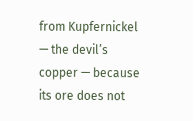from Kupfernickel — the devil’s copper — because its ore does not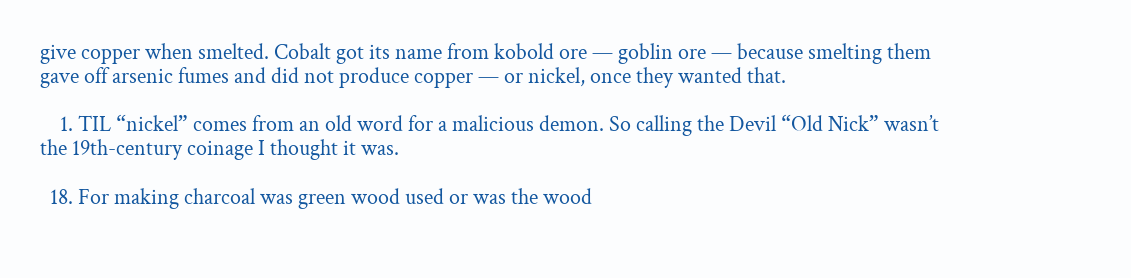give copper when smelted. Cobalt got its name from kobold ore — goblin ore — because smelting them gave off arsenic fumes and did not produce copper — or nickel, once they wanted that.

    1. TIL “nickel” comes from an old word for a malicious demon. So calling the Devil “Old Nick” wasn’t the 19th-century coinage I thought it was.

  18. For making charcoal was green wood used or was the wood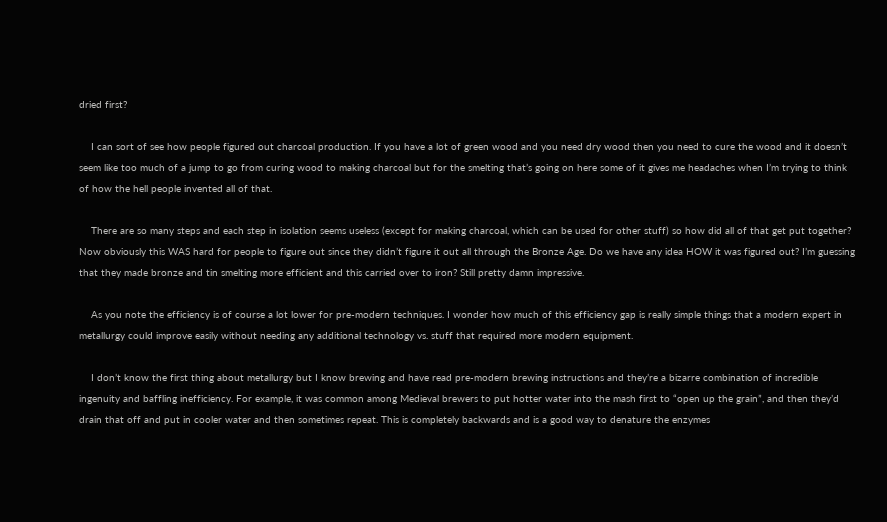dried first?

    I can sort of see how people figured out charcoal production. If you have a lot of green wood and you need dry wood then you need to cure the wood and it doesn’t seem like too much of a jump to go from curing wood to making charcoal but for the smelting that’s going on here some of it gives me headaches when I’m trying to think of how the hell people invented all of that.

    There are so many steps and each step in isolation seems useless (except for making charcoal, which can be used for other stuff) so how did all of that get put together? Now obviously this WAS hard for people to figure out since they didn’t figure it out all through the Bronze Age. Do we have any idea HOW it was figured out? I’m guessing that they made bronze and tin smelting more efficient and this carried over to iron? Still pretty damn impressive.

    As you note the efficiency is of course a lot lower for pre-modern techniques. I wonder how much of this efficiency gap is really simple things that a modern expert in metallurgy could improve easily without needing any additional technology vs. stuff that required more modern equipment.

    I don’t know the first thing about metallurgy but I know brewing and have read pre-modern brewing instructions and they’re a bizarre combination of incredible ingenuity and baffling inefficiency. For example, it was common among Medieval brewers to put hotter water into the mash first to “open up the grain”, and then they’d drain that off and put in cooler water and then sometimes repeat. This is completely backwards and is a good way to denature the enzymes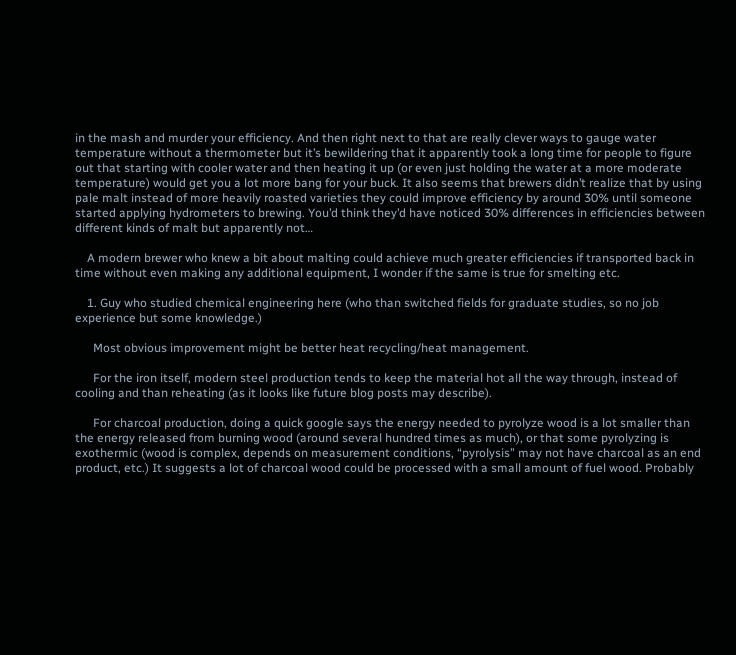in the mash and murder your efficiency. And then right next to that are really clever ways to gauge water temperature without a thermometer but it’s bewildering that it apparently took a long time for people to figure out that starting with cooler water and then heating it up (or even just holding the water at a more moderate temperature) would get you a lot more bang for your buck. It also seems that brewers didn’t realize that by using pale malt instead of more heavily roasted varieties they could improve efficiency by around 30% until someone started applying hydrometers to brewing. You’d think they’d have noticed 30% differences in efficiencies between different kinds of malt but apparently not…

    A modern brewer who knew a bit about malting could achieve much greater efficiencies if transported back in time without even making any additional equipment, I wonder if the same is true for smelting etc.

    1. Guy who studied chemical engineering here (who than switched fields for graduate studies, so no job experience but some knowledge.)

      Most obvious improvement might be better heat recycling/heat management.

      For the iron itself, modern steel production tends to keep the material hot all the way through, instead of cooling and than reheating (as it looks like future blog posts may describe).

      For charcoal production, doing a quick google says the energy needed to pyrolyze wood is a lot smaller than the energy released from burning wood (around several hundred times as much), or that some pyrolyzing is exothermic (wood is complex, depends on measurement conditions, “pyrolysis” may not have charcoal as an end product, etc.) It suggests a lot of charcoal wood could be processed with a small amount of fuel wood. Probably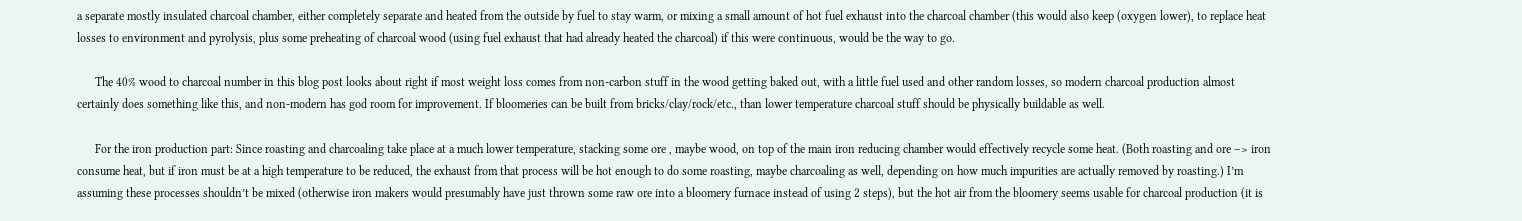a separate mostly insulated charcoal chamber, either completely separate and heated from the outside by fuel to stay warm, or mixing a small amount of hot fuel exhaust into the charcoal chamber (this would also keep (oxygen lower), to replace heat losses to environment and pyrolysis, plus some preheating of charcoal wood (using fuel exhaust that had already heated the charcoal) if this were continuous, would be the way to go.

      The 40% wood to charcoal number in this blog post looks about right if most weight loss comes from non-carbon stuff in the wood getting baked out, with a little fuel used and other random losses, so modern charcoal production almost certainly does something like this, and non-modern has god room for improvement. If bloomeries can be built from bricks/clay/rock/etc., than lower temperature charcoal stuff should be physically buildable as well.

      For the iron production part: Since roasting and charcoaling take place at a much lower temperature, stacking some ore , maybe wood, on top of the main iron reducing chamber would effectively recycle some heat. (Both roasting and ore –> iron consume heat, but if iron must be at a high temperature to be reduced, the exhaust from that process will be hot enough to do some roasting, maybe charcoaling as well, depending on how much impurities are actually removed by roasting.) I’m assuming these processes shouldn’t be mixed (otherwise iron makers would presumably have just thrown some raw ore into a bloomery furnace instead of using 2 steps), but the hot air from the bloomery seems usable for charcoal production (it is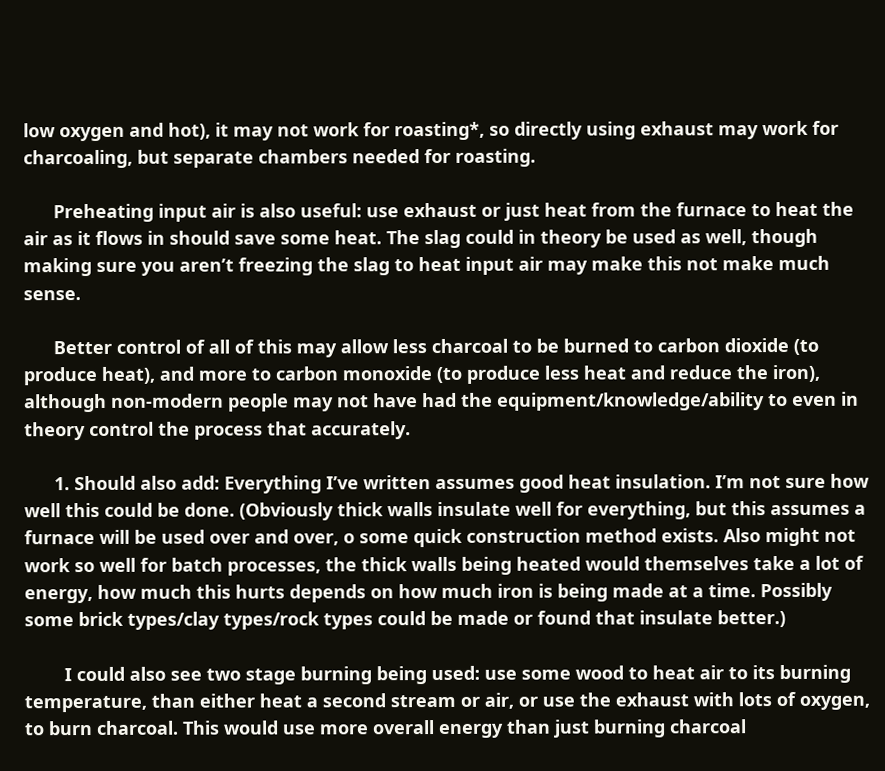low oxygen and hot), it may not work for roasting*, so directly using exhaust may work for charcoaling, but separate chambers needed for roasting.

      Preheating input air is also useful: use exhaust or just heat from the furnace to heat the air as it flows in should save some heat. The slag could in theory be used as well, though making sure you aren’t freezing the slag to heat input air may make this not make much sense.

      Better control of all of this may allow less charcoal to be burned to carbon dioxide (to produce heat), and more to carbon monoxide (to produce less heat and reduce the iron), although non-modern people may not have had the equipment/knowledge/ability to even in theory control the process that accurately.

      1. Should also add: Everything I’ve written assumes good heat insulation. I’m not sure how well this could be done. (Obviously thick walls insulate well for everything, but this assumes a furnace will be used over and over, o some quick construction method exists. Also might not work so well for batch processes, the thick walls being heated would themselves take a lot of energy, how much this hurts depends on how much iron is being made at a time. Possibly some brick types/clay types/rock types could be made or found that insulate better.)

        I could also see two stage burning being used: use some wood to heat air to its burning temperature, than either heat a second stream or air, or use the exhaust with lots of oxygen, to burn charcoal. This would use more overall energy than just burning charcoal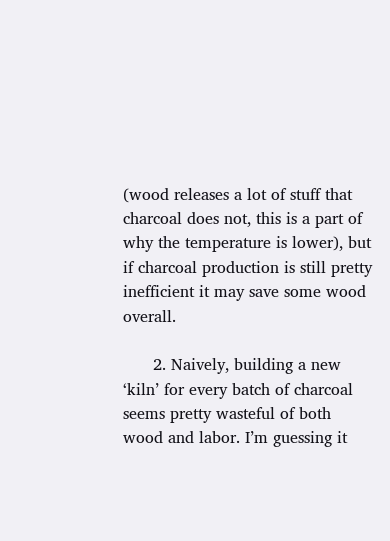(wood releases a lot of stuff that charcoal does not, this is a part of why the temperature is lower), but if charcoal production is still pretty inefficient it may save some wood overall.

      2. Naively, building a new ‘kiln’ for every batch of charcoal seems pretty wasteful of both wood and labor. I’m guessing it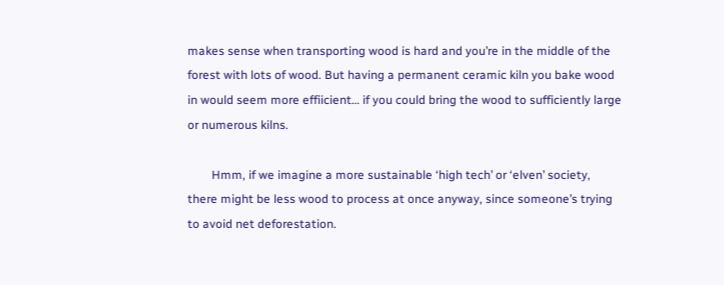makes sense when transporting wood is hard and you’re in the middle of the forest with lots of wood. But having a permanent ceramic kiln you bake wood in would seem more effiicient… if you could bring the wood to sufficiently large or numerous kilns.

        Hmm, if we imagine a more sustainable ‘high tech’ or ‘elven’ society, there might be less wood to process at once anyway, since someone’s trying to avoid net deforestation.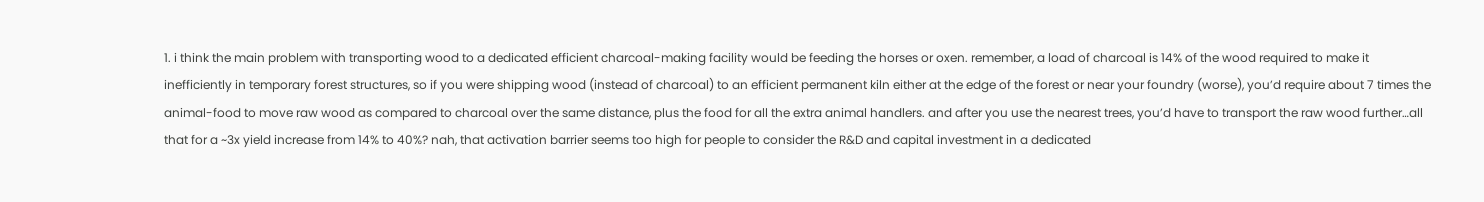1. i think the main problem with transporting wood to a dedicated efficient charcoal-making facility would be feeding the horses or oxen. remember, a load of charcoal is 14% of the wood required to make it inefficiently in temporary forest structures, so if you were shipping wood (instead of charcoal) to an efficient permanent kiln either at the edge of the forest or near your foundry (worse), you’d require about 7 times the animal-food to move raw wood as compared to charcoal over the same distance, plus the food for all the extra animal handlers. and after you use the nearest trees, you’d have to transport the raw wood further…all that for a ~3x yield increase from 14% to 40%? nah, that activation barrier seems too high for people to consider the R&D and capital investment in a dedicated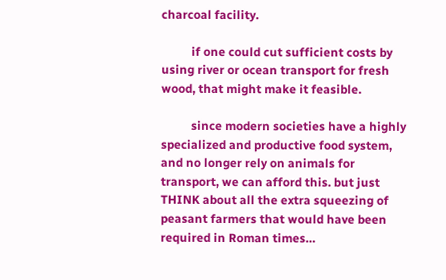charcoal facility.

          if one could cut sufficient costs by using river or ocean transport for fresh wood, that might make it feasible.

          since modern societies have a highly specialized and productive food system, and no longer rely on animals for transport, we can afford this. but just THINK about all the extra squeezing of peasant farmers that would have been required in Roman times…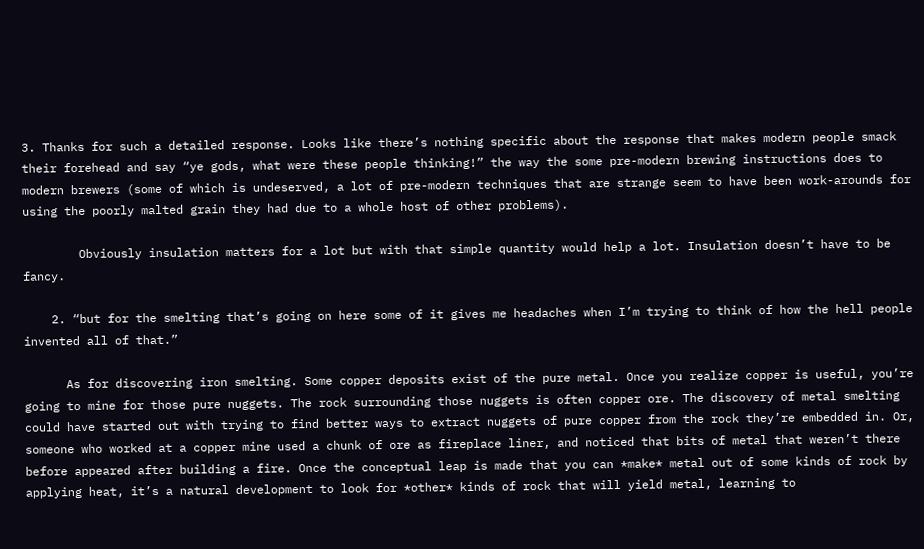3. Thanks for such a detailed response. Looks like there’s nothing specific about the response that makes modern people smack their forehead and say “ye gods, what were these people thinking!” the way the some pre-modern brewing instructions does to modern brewers (some of which is undeserved, a lot of pre-modern techniques that are strange seem to have been work-arounds for using the poorly malted grain they had due to a whole host of other problems).

        Obviously insulation matters for a lot but with that simple quantity would help a lot. Insulation doesn’t have to be fancy.

    2. “but for the smelting that’s going on here some of it gives me headaches when I’m trying to think of how the hell people invented all of that.”

      As for discovering iron smelting. Some copper deposits exist of the pure metal. Once you realize copper is useful, you’re going to mine for those pure nuggets. The rock surrounding those nuggets is often copper ore. The discovery of metal smelting could have started out with trying to find better ways to extract nuggets of pure copper from the rock they’re embedded in. Or, someone who worked at a copper mine used a chunk of ore as fireplace liner, and noticed that bits of metal that weren’t there before appeared after building a fire. Once the conceptual leap is made that you can *make* metal out of some kinds of rock by applying heat, it’s a natural development to look for *other* kinds of rock that will yield metal, learning to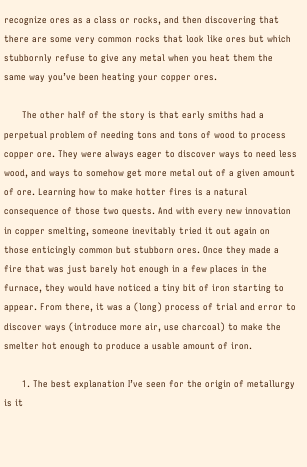recognize ores as a class or rocks, and then discovering that there are some very common rocks that look like ores but which stubbornly refuse to give any metal when you heat them the same way you’ve been heating your copper ores.

      The other half of the story is that early smiths had a perpetual problem of needing tons and tons of wood to process copper ore. They were always eager to discover ways to need less wood, and ways to somehow get more metal out of a given amount of ore. Learning how to make hotter fires is a natural consequence of those two quests. And with every new innovation in copper smelting, someone inevitably tried it out again on those enticingly common but stubborn ores. Once they made a fire that was just barely hot enough in a few places in the furnace, they would have noticed a tiny bit of iron starting to appear. From there, it was a (long) process of trial and error to discover ways (introduce more air, use charcoal) to make the smelter hot enough to produce a usable amount of iron.

      1. The best explanation I’ve seen for the origin of metallurgy is it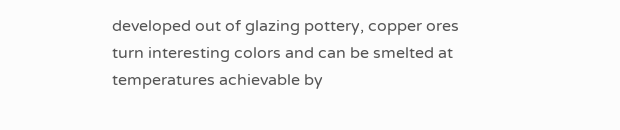developed out of glazing pottery, copper ores turn interesting colors and can be smelted at temperatures achievable by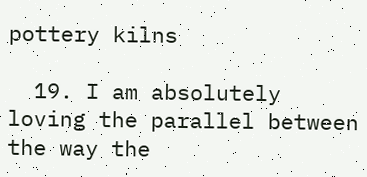pottery kilns

  19. I am absolutely loving the parallel between the way the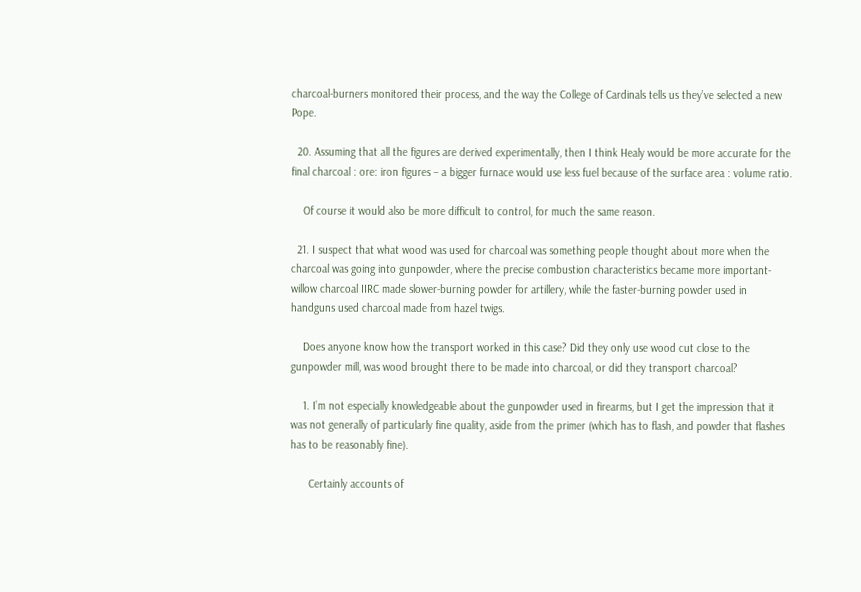charcoal-burners monitored their process, and the way the College of Cardinals tells us they’ve selected a new Pope.

  20. Assuming that all the figures are derived experimentally, then I think Healy would be more accurate for the final charcoal : ore: iron figures – a bigger furnace would use less fuel because of the surface area : volume ratio.

    Of course it would also be more difficult to control, for much the same reason.

  21. I suspect that what wood was used for charcoal was something people thought about more when the charcoal was going into gunpowder, where the precise combustion characteristics became more important- willow charcoal IIRC made slower-burning powder for artillery, while the faster-burning powder used in handguns used charcoal made from hazel twigs.

    Does anyone know how the transport worked in this case? Did they only use wood cut close to the gunpowder mill, was wood brought there to be made into charcoal, or did they transport charcoal?

    1. I’m not especially knowledgeable about the gunpowder used in firearms, but I get the impression that it was not generally of particularly fine quality, aside from the primer (which has to flash, and powder that flashes has to be reasonably fine).

      Certainly accounts of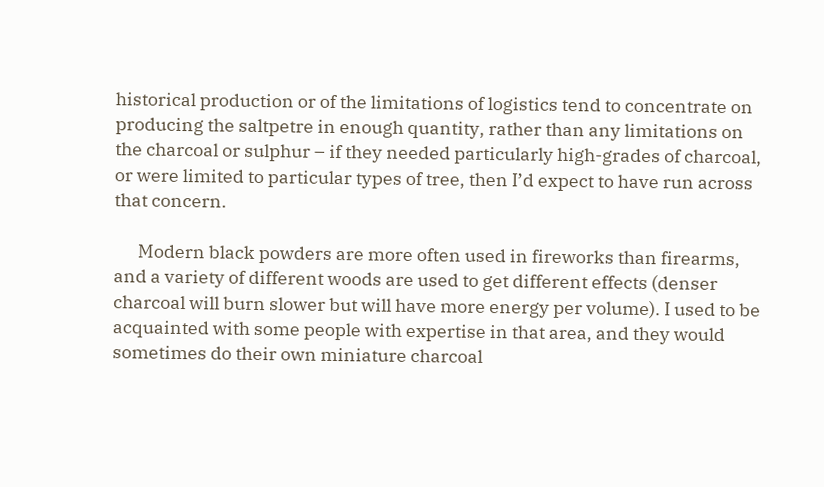historical production or of the limitations of logistics tend to concentrate on producing the saltpetre in enough quantity, rather than any limitations on the charcoal or sulphur – if they needed particularly high-grades of charcoal, or were limited to particular types of tree, then I’d expect to have run across that concern.

      Modern black powders are more often used in fireworks than firearms, and a variety of different woods are used to get different effects (denser charcoal will burn slower but will have more energy per volume). I used to be acquainted with some people with expertise in that area, and they would sometimes do their own miniature charcoal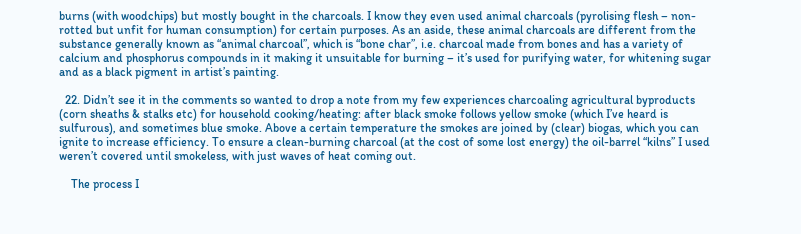burns (with woodchips) but mostly bought in the charcoals. I know they even used animal charcoals (pyrolising flesh – non-rotted but unfit for human consumption) for certain purposes. As an aside, these animal charcoals are different from the substance generally known as “animal charcoal”, which is “bone char”, i.e. charcoal made from bones and has a variety of calcium and phosphorus compounds in it making it unsuitable for burning – it’s used for purifying water, for whitening sugar and as a black pigment in artist’s painting.

  22. Didn’t see it in the comments so wanted to drop a note from my few experiences charcoaling agricultural byproducts (corn sheaths & stalks etc) for household cooking/heating: after black smoke follows yellow smoke (which I’ve heard is sulfurous), and sometimes blue smoke. Above a certain temperature the smokes are joined by (clear) biogas, which you can ignite to increase efficiency. To ensure a clean-burning charcoal (at the cost of some lost energy) the oil-barrel “kilns” I used weren’t covered until smokeless, with just waves of heat coming out.

    The process I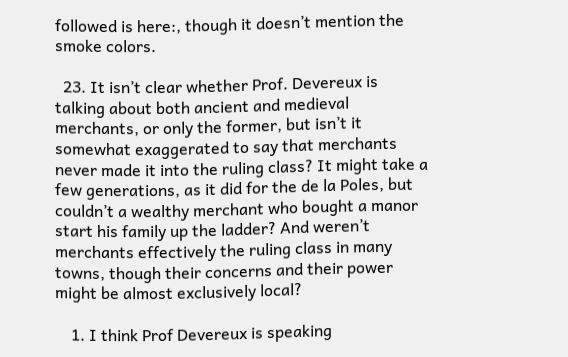followed is here:, though it doesn’t mention the smoke colors.

  23. It isn’t clear whether Prof. Devereux is talking about both ancient and medieval merchants, or only the former, but isn’t it somewhat exaggerated to say that merchants never made it into the ruling class? It might take a few generations, as it did for the de la Poles, but couldn’t a wealthy merchant who bought a manor start his family up the ladder? And weren’t merchants effectively the ruling class in many towns, though their concerns and their power might be almost exclusively local?

    1. I think Prof Devereux is speaking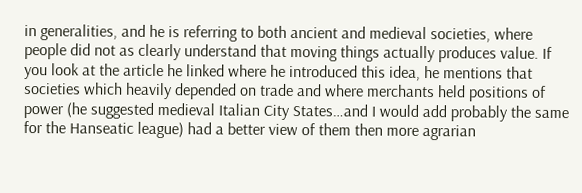in generalities, and he is referring to both ancient and medieval societies, where people did not as clearly understand that moving things actually produces value. If you look at the article he linked where he introduced this idea, he mentions that societies which heavily depended on trade and where merchants held positions of power (he suggested medieval Italian City States…and I would add probably the same for the Hanseatic league) had a better view of them then more agrarian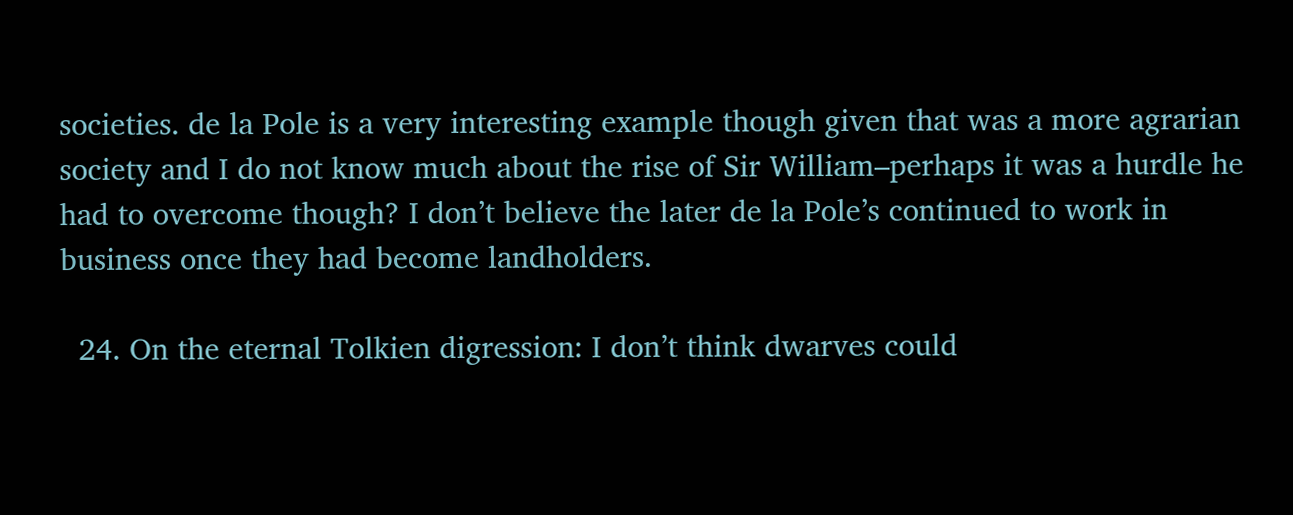societies. de la Pole is a very interesting example though given that was a more agrarian society and I do not know much about the rise of Sir William–perhaps it was a hurdle he had to overcome though? I don’t believe the later de la Pole’s continued to work in business once they had become landholders.

  24. On the eternal Tolkien digression: I don’t think dwarves could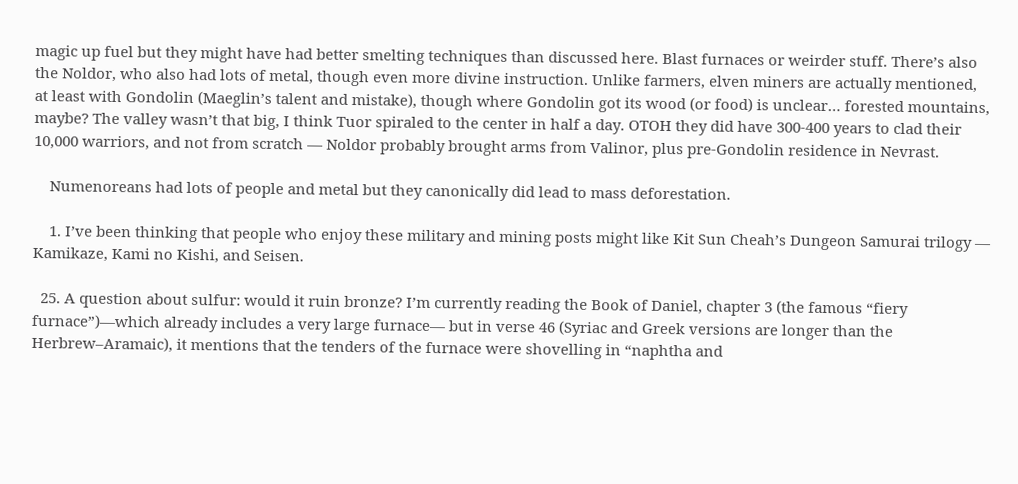magic up fuel but they might have had better smelting techniques than discussed here. Blast furnaces or weirder stuff. There’s also the Noldor, who also had lots of metal, though even more divine instruction. Unlike farmers, elven miners are actually mentioned, at least with Gondolin (Maeglin’s talent and mistake), though where Gondolin got its wood (or food) is unclear… forested mountains, maybe? The valley wasn’t that big, I think Tuor spiraled to the center in half a day. OTOH they did have 300-400 years to clad their 10,000 warriors, and not from scratch — Noldor probably brought arms from Valinor, plus pre-Gondolin residence in Nevrast.

    Numenoreans had lots of people and metal but they canonically did lead to mass deforestation.

    1. I’ve been thinking that people who enjoy these military and mining posts might like Kit Sun Cheah’s Dungeon Samurai trilogy — Kamikaze, Kami no Kishi, and Seisen.

  25. A question about sulfur: would it ruin bronze? I’m currently reading the Book of Daniel, chapter 3 (the famous “fiery furnace”)—which already includes a very large furnace— but in verse 46 (Syriac and Greek versions are longer than the Herbrew–Aramaic), it mentions that the tenders of the furnace were shovelling in “naphtha and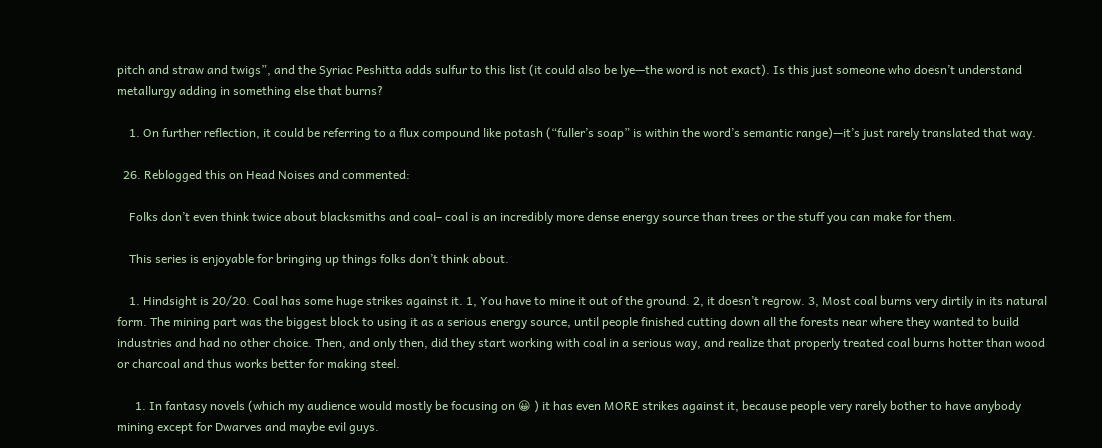pitch and straw and twigs”, and the Syriac Peshitta adds sulfur to this list (it could also be lye—the word is not exact). Is this just someone who doesn’t understand metallurgy adding in something else that burns?

    1. On further reflection, it could be referring to a flux compound like potash (“fuller’s soap” is within the word’s semantic range)—it’s just rarely translated that way.

  26. Reblogged this on Head Noises and commented:

    Folks don’t even think twice about blacksmiths and coal– coal is an incredibly more dense energy source than trees or the stuff you can make for them.

    This series is enjoyable for bringing up things folks don’t think about.

    1. Hindsight is 20/20. Coal has some huge strikes against it. 1, You have to mine it out of the ground. 2, it doesn’t regrow. 3, Most coal burns very dirtily in its natural form. The mining part was the biggest block to using it as a serious energy source, until people finished cutting down all the forests near where they wanted to build industries and had no other choice. Then, and only then, did they start working with coal in a serious way, and realize that properly treated coal burns hotter than wood or charcoal and thus works better for making steel.

      1. In fantasy novels (which my audience would mostly be focusing on 😀 ) it has even MORE strikes against it, because people very rarely bother to have anybody mining except for Dwarves and maybe evil guys.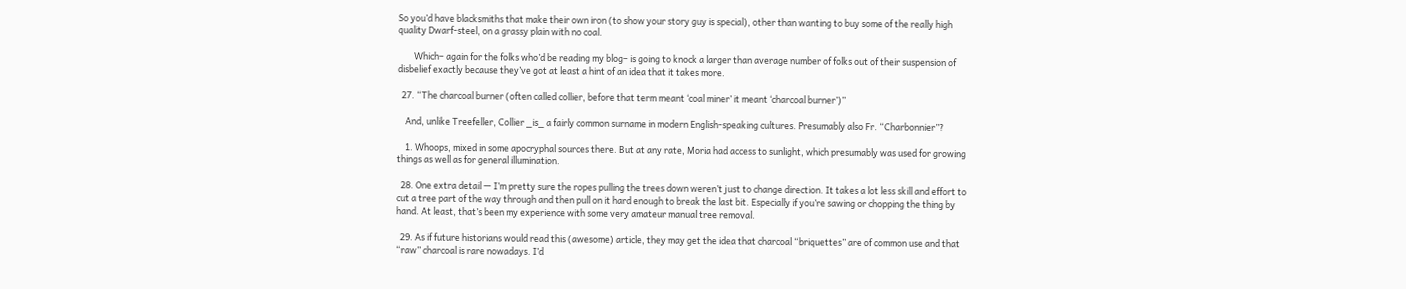So you’d have blacksmiths that make their own iron (to show your story guy is special), other than wanting to buy some of the really high quality Dwarf-steel, on a grassy plain with no coal.

        Which– again for the folks who’d be reading my blog– is going to knock a larger than average number of folks out of their suspension of disbelief exactly because they’ve got at least a hint of an idea that it takes more.

  27. “The charcoal burner (often called collier, before that term meant ‘coal miner’ it meant ‘charcoal burner’)”

    And, unlike Treefeller, Collier _is_ a fairly common surname in modern English-speaking cultures. Presumably also Fr. “Charbonnier”?

    1. Whoops, mixed in some apocryphal sources there. But at any rate, Moria had access to sunlight, which presumably was used for growing things as well as for general illumination.

  28. One extra detail — I’m pretty sure the ropes pulling the trees down weren’t just to change direction. It takes a lot less skill and effort to cut a tree part of the way through and then pull on it hard enough to break the last bit. Especially if you’re sawing or chopping the thing by hand. At least, that’s been my experience with some very amateur manual tree removal.

  29. As if future historians would read this (awesome) article, they may get the idea that charcoal “briquettes” are of common use and that “raw” charcoal is rare nowadays. I’d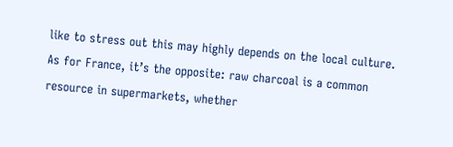like to stress out this may highly depends on the local culture. As for France, it’s the opposite: raw charcoal is a common resource in supermarkets, whether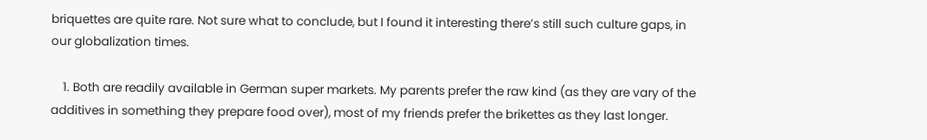briquettes are quite rare. Not sure what to conclude, but I found it interesting there’s still such culture gaps, in our globalization times.

    1. Both are readily available in German super markets. My parents prefer the raw kind (as they are vary of the additives in something they prepare food over), most of my friends prefer the brikettes as they last longer.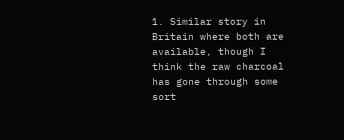1. Similar story in Britain where both are available, though I think the raw charcoal has gone through some sort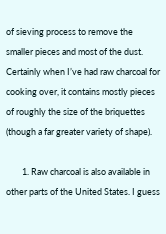of sieving process to remove the smaller pieces and most of the dust. Certainly when I’ve had raw charcoal for cooking over, it contains mostly pieces of roughly the size of the briquettes (though a far greater variety of shape).

        1. Raw charcoal is also available in other parts of the United States. I guess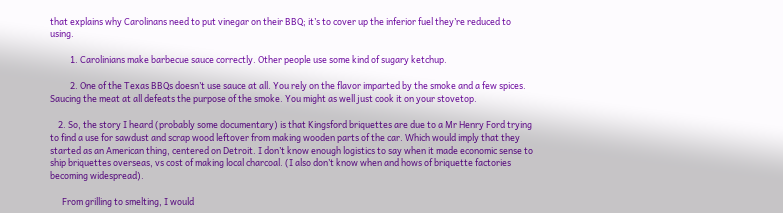that explains why Carolinans need to put vinegar on their BBQ; it’s to cover up the inferior fuel they’re reduced to using.

          1. Carolinians make barbecue sauce correctly. Other people use some kind of sugary ketchup.

          2. One of the Texas BBQs doesn’t use sauce at all. You rely on the flavor imparted by the smoke and a few spices. Saucing the meat at all defeats the purpose of the smoke. You might as well just cook it on your stovetop.

    2. So, the story I heard (probably some documentary) is that Kingsford briquettes are due to a Mr Henry Ford trying to find a use for sawdust and scrap wood leftover from making wooden parts of the car. Which would imply that they started as an American thing, centered on Detroit. I don’t know enough logistics to say when it made economic sense to ship briquettes overseas, vs cost of making local charcoal. (I also don’t know when and hows of briquette factories becoming widespread).

      From grilling to smelting, I would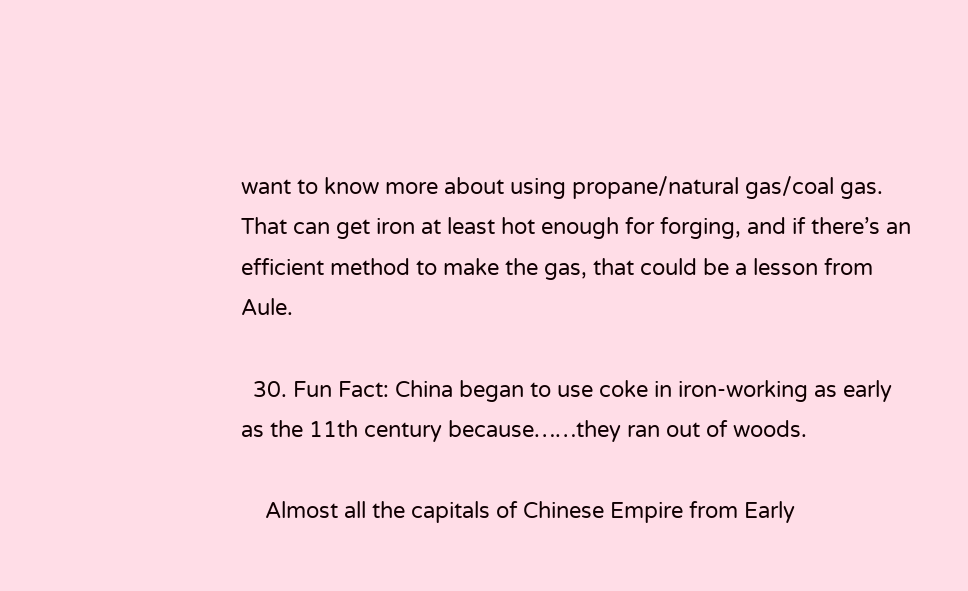want to know more about using propane/natural gas/coal gas. That can get iron at least hot enough for forging, and if there’s an efficient method to make the gas, that could be a lesson from Aule.

  30. Fun Fact: China began to use coke in iron-working as early as the 11th century because……they ran out of woods.

    Almost all the capitals of Chinese Empire from Early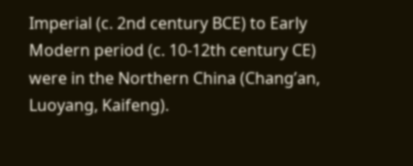Imperial (c. 2nd century BCE) to Early Modern period (c. 10-12th century CE) were in the Northern China (Chang’an, Luoyang, Kaifeng).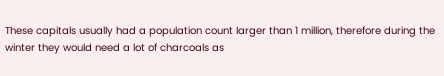These capitals usually had a population count larger than 1 million, therefore during the winter they would need a lot of charcoals as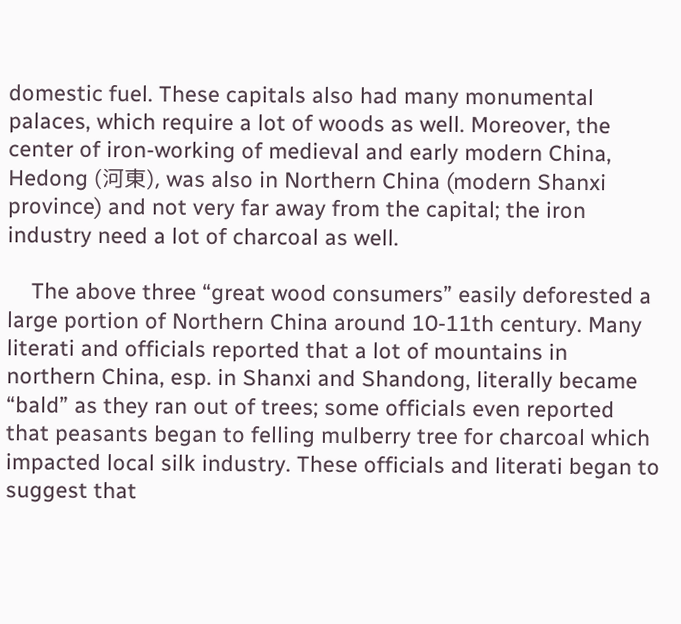domestic fuel. These capitals also had many monumental palaces, which require a lot of woods as well. Moreover, the center of iron-working of medieval and early modern China, Hedong (河東), was also in Northern China (modern Shanxi province) and not very far away from the capital; the iron industry need a lot of charcoal as well.

    The above three “great wood consumers” easily deforested a large portion of Northern China around 10-11th century. Many literati and officials reported that a lot of mountains in northern China, esp. in Shanxi and Shandong, literally became “bald” as they ran out of trees; some officials even reported that peasants began to felling mulberry tree for charcoal which impacted local silk industry. These officials and literati began to suggest that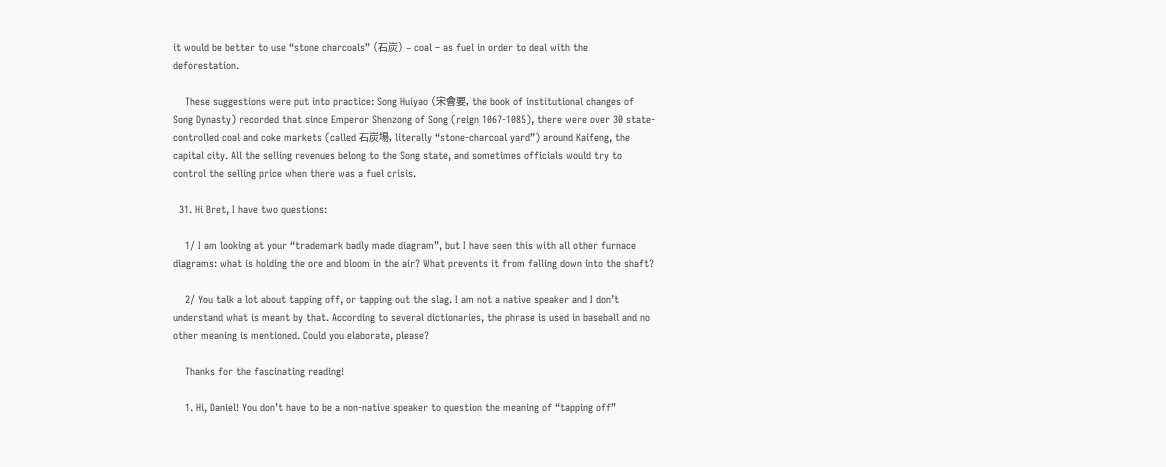it would be better to use “stone charcoals” (石炭) – coal – as fuel in order to deal with the deforestation.

    These suggestions were put into practice: Song Huiyao (宋會要, the book of institutional changes of Song Dynasty) recorded that since Emperor Shenzong of Song (reign 1067-1085), there were over 30 state-controlled coal and coke markets (called 石炭場, literally “stone-charcoal yard”) around Kaifeng, the capital city. All the selling revenues belong to the Song state, and sometimes officials would try to control the selling price when there was a fuel crisis.

  31. Hi Bret, I have two questions:

    1/ I am looking at your “trademark badly made diagram”, but I have seen this with all other furnace diagrams: what is holding the ore and bloom in the air? What prevents it from falling down into the shaft?

    2/ You talk a lot about tapping off, or tapping out the slag. I am not a native speaker and I don’t understand what is meant by that. According to several dictionaries, the phrase is used in baseball and no other meaning is mentioned. Could you elaborate, please?

    Thanks for the fascinating reading!

    1. Hi, Daniel! You don’t have to be a non-native speaker to question the meaning of “tapping off”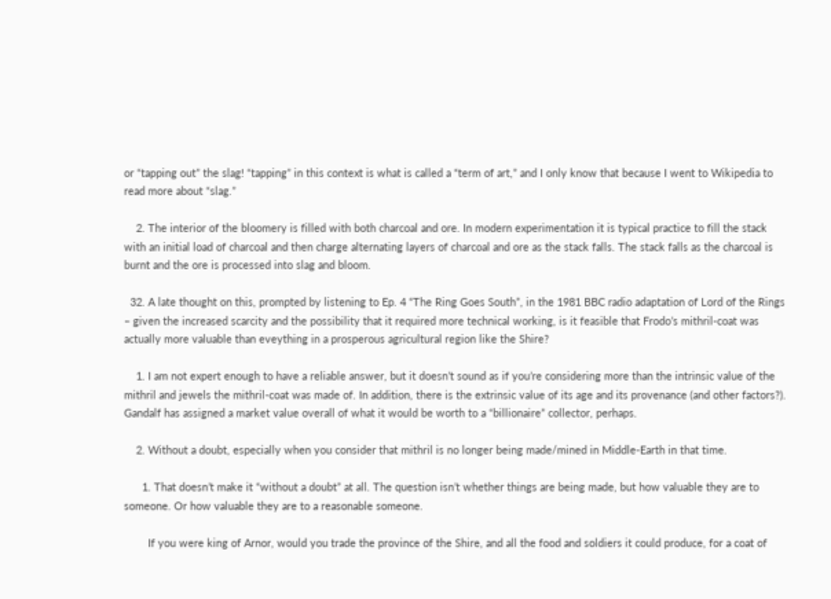or “tapping out” the slag! “tapping” in this context is what is called a “term of art,” and I only know that because I went to Wikipedia to read more about “slag.”

    2. The interior of the bloomery is filled with both charcoal and ore. In modern experimentation it is typical practice to fill the stack with an initial load of charcoal and then charge alternating layers of charcoal and ore as the stack falls. The stack falls as the charcoal is burnt and the ore is processed into slag and bloom.

  32. A late thought on this, prompted by listening to Ep. 4 “The Ring Goes South”, in the 1981 BBC radio adaptation of Lord of the Rings – given the increased scarcity and the possibility that it required more technical working, is it feasible that Frodo’s mithril-coat was actually more valuable than eveything in a prosperous agricultural region like the Shire?

    1. I am not expert enough to have a reliable answer, but it doesn’t sound as if you’re considering more than the intrinsic value of the mithril and jewels the mithril-coat was made of. In addition, there is the extrinsic value of its age and its provenance (and other factors?). Gandalf has assigned a market value overall of what it would be worth to a “billionaire” collector, perhaps.

    2. Without a doubt, especially when you consider that mithril is no longer being made/mined in Middle-Earth in that time.

      1. That doesn’t make it “without a doubt” at all. The question isn’t whether things are being made, but how valuable they are to someone. Or how valuable they are to a reasonable someone.

        If you were king of Arnor, would you trade the province of the Shire, and all the food and soldiers it could produce, for a coat of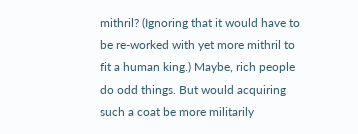mithril? (Ignoring that it would have to be re-worked with yet more mithril to fit a human king.) Maybe, rich people do odd things. But would acquiring such a coat be more militarily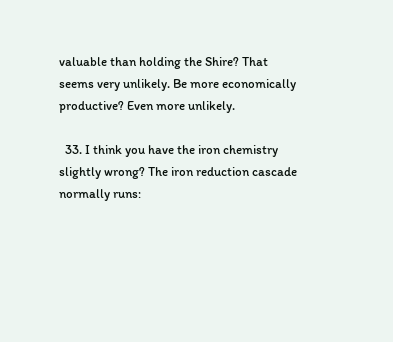valuable than holding the Shire? That seems very unlikely. Be more economically productive? Even more unlikely.

  33. I think you have the iron chemistry slightly wrong? The iron reduction cascade normally runs: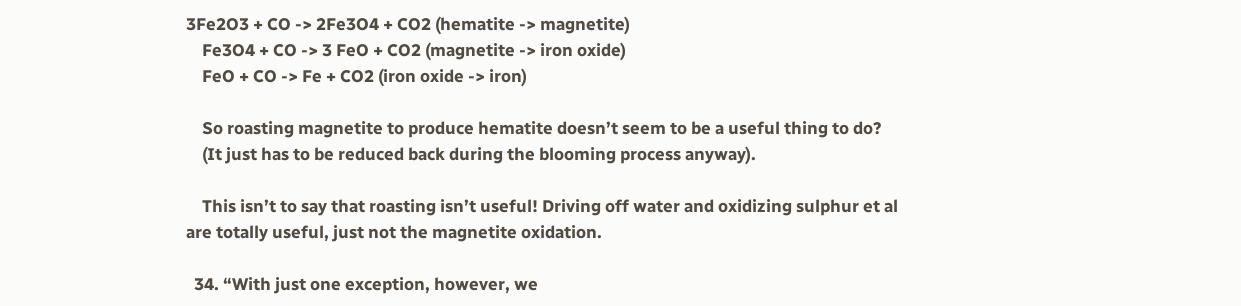3Fe2O3 + CO -> 2Fe3O4 + CO2 (hematite -> magnetite)
    Fe3O4 + CO -> 3 FeO + CO2 (magnetite -> iron oxide)
    FeO + CO -> Fe + CO2 (iron oxide -> iron)

    So roasting magnetite to produce hematite doesn’t seem to be a useful thing to do?
    (It just has to be reduced back during the blooming process anyway).

    This isn’t to say that roasting isn’t useful! Driving off water and oxidizing sulphur et al are totally useful, just not the magnetite oxidation.

  34. “With just one exception, however, we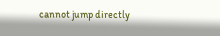cannot jump directly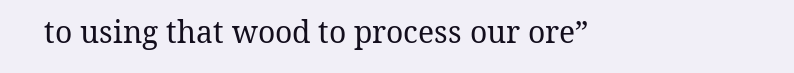to using that wood to process our ore”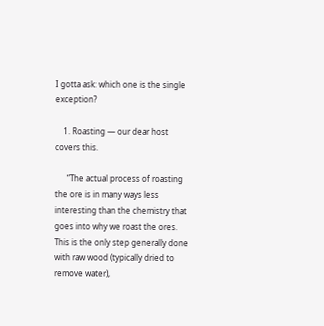I gotta ask: which one is the single exception?

    1. Roasting — our dear host covers this.

      “The actual process of roasting the ore is in many ways less interesting than the chemistry that goes into why we roast the ores. This is the only step generally done with raw wood (typically dried to remove water),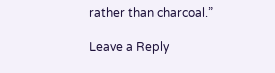rather than charcoal.”

Leave a Reply